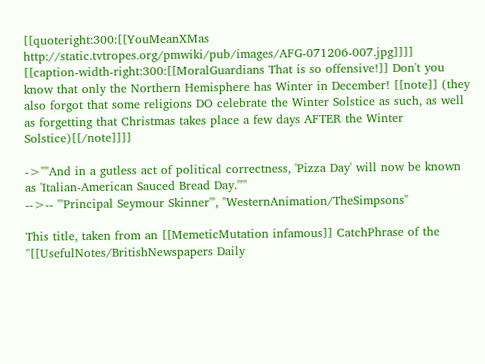[[quoteright:300:[[YouMeanXMas http://static.tvtropes.org/pmwiki/pub/images/AFG-071206-007.jpg]]]]
[[caption-width-right:300:[[MoralGuardians That is so offensive!]] Don't you know that only the Northern Hemisphere has Winter in December! [[note]] (they also forgot that some religions DO celebrate the Winter Solstice as such, as well as forgetting that Christmas takes place a few days AFTER the Winter Solstice)[[/note]]]]

->''"And in a gutless act of political correctness, 'Pizza Day' will now be known as 'Italian-American Sauced Bread Day.'"''
-->-- '''Principal Seymour Skinner''', ''WesternAnimation/TheSimpsons''

This title, taken from an [[MemeticMutation infamous]] CatchPhrase of the ''[[UsefulNotes/BritishNewspapers Daily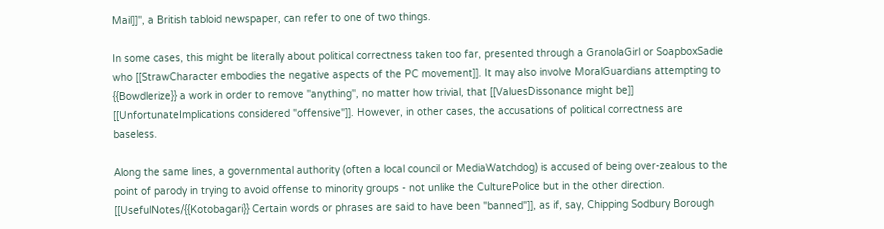Mail]]'', a British tabloid newspaper, can refer to one of two things.

In some cases, this might be literally about political correctness taken too far, presented through a GranolaGirl or SoapboxSadie who [[StrawCharacter embodies the negative aspects of the PC movement]]. It may also involve MoralGuardians attempting to {{Bowdlerize}} a work in order to remove ''anything'', no matter how trivial, that [[ValuesDissonance might be]] [[UnfortunateImplications considered "offensive"]]. However, in other cases, the accusations of political correctness are baseless.

Along the same lines, a governmental authority (often a local council or MediaWatchdog) is accused of being over-zealous to the point of parody in trying to avoid offense to minority groups - not unlike the CulturePolice but in the other direction. [[UsefulNotes/{{Kotobagari}} Certain words or phrases are said to have been "banned"]], as if, say, Chipping Sodbury Borough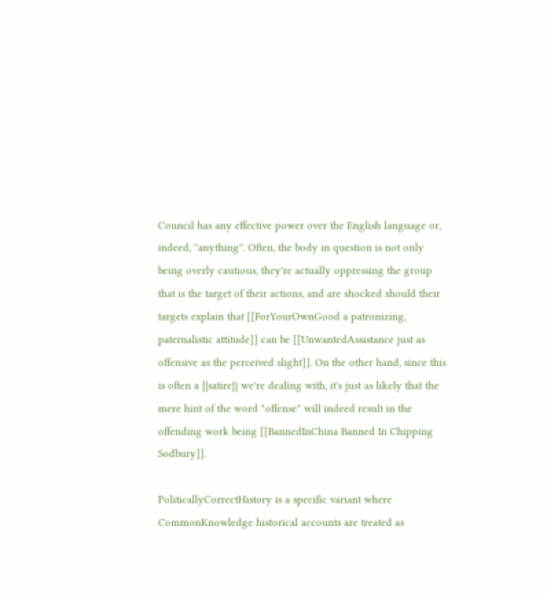Council has any effective power over the English language or, indeed, ''anything''. Often, the body in question is not only being overly cautious, they're actually oppressing the group that is the target of their actions, and are shocked should their targets explain that [[ForYourOwnGood a patronizing, paternalistic attitude]] can be [[UnwantedAssistance just as offensive as the perceived slight]]. On the other hand, since this is often a {{satire}} we're dealing with, it's just as likely that the mere hint of the word "offense" will indeed result in the offending work being [[BannedInChina Banned In Chipping Sodbury]].

PoliticallyCorrectHistory is a specific variant where CommonKnowledge historical accounts are treated as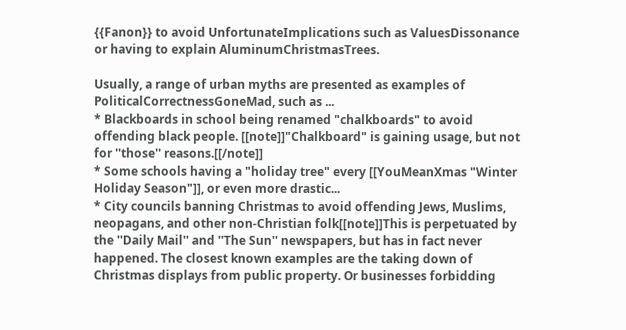{{Fanon}} to avoid UnfortunateImplications such as ValuesDissonance or having to explain AluminumChristmasTrees.

Usually, a range of urban myths are presented as examples of PoliticalCorrectnessGoneMad, such as ...
* Blackboards in school being renamed "chalkboards" to avoid offending black people. [[note]]"Chalkboard" is gaining usage, but not for ''those'' reasons.[[/note]]
* Some schools having a "holiday tree" every [[YouMeanXmas "Winter Holiday Season"]], or even more drastic...
* City councils banning Christmas to avoid offending Jews, Muslims, neopagans, and other non-Christian folk[[note]]This is perpetuated by the ''Daily Mail'' and ''The Sun'' newspapers, but has in fact never happened. The closest known examples are the taking down of Christmas displays from public property. Or businesses forbidding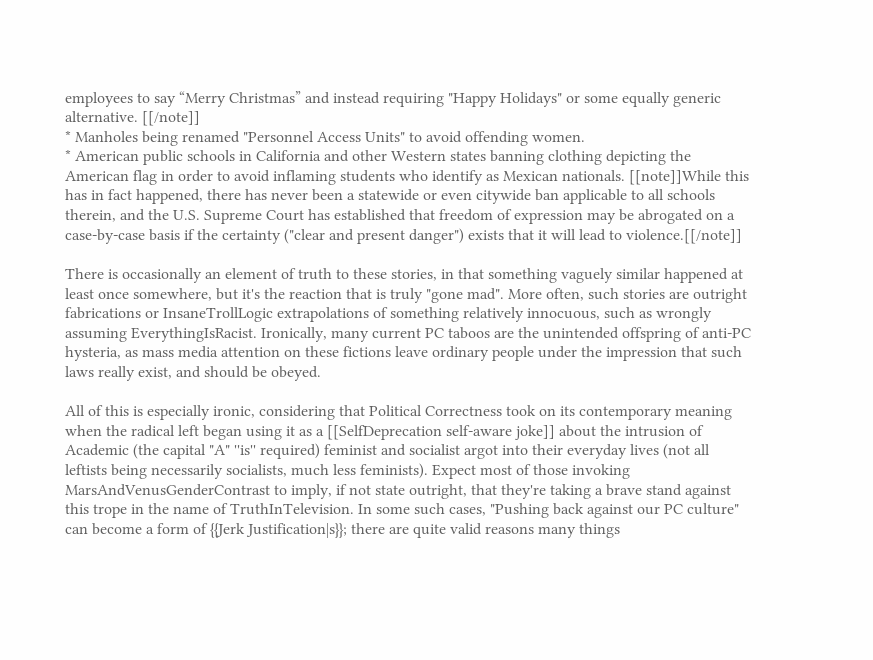employees to say “Merry Christmas” and instead requiring "Happy Holidays" or some equally generic alternative. [[/note]]
* Manholes being renamed "Personnel Access Units" to avoid offending women.
* American public schools in California and other Western states banning clothing depicting the American flag in order to avoid inflaming students who identify as Mexican nationals. [[note]]While this has in fact happened, there has never been a statewide or even citywide ban applicable to all schools therein, and the U.S. Supreme Court has established that freedom of expression may be abrogated on a case-by-case basis if the certainty ("clear and present danger") exists that it will lead to violence.[[/note]]

There is occasionally an element of truth to these stories, in that something vaguely similar happened at least once somewhere, but it's the reaction that is truly "gone mad". More often, such stories are outright fabrications or InsaneTrollLogic extrapolations of something relatively innocuous, such as wrongly assuming EverythingIsRacist. Ironically, many current PC taboos are the unintended offspring of anti-PC hysteria, as mass media attention on these fictions leave ordinary people under the impression that such laws really exist, and should be obeyed.

All of this is especially ironic, considering that Political Correctness took on its contemporary meaning when the radical left began using it as a [[SelfDeprecation self-aware joke]] about the intrusion of Academic (the capital "A" ''is'' required) feminist and socialist argot into their everyday lives (not all leftists being necessarily socialists, much less feminists). Expect most of those invoking MarsAndVenusGenderContrast to imply, if not state outright, that they're taking a brave stand against this trope in the name of TruthInTelevision. In some such cases, "Pushing back against our PC culture" can become a form of {{Jerk Justification|s}}; there are quite valid reasons many things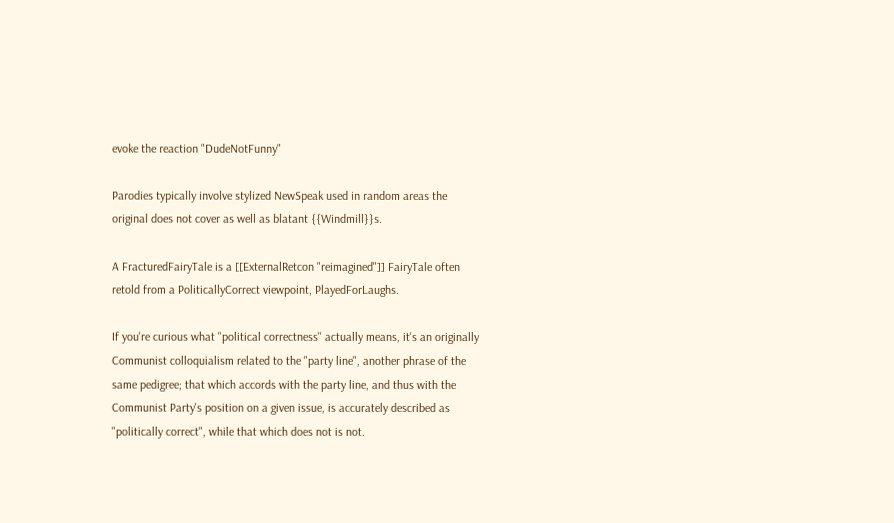evoke the reaction "DudeNotFunny"

Parodies typically involve stylized NewSpeak used in random areas the original does not cover as well as blatant {{Windmill}}s.

A FracturedFairyTale is a [[ExternalRetcon "reimagined"]] FairyTale often retold from a PoliticallyCorrect viewpoint, PlayedForLaughs.

If you're curious what ''political correctness'' actually means, it's an originally Communist colloquialism related to the "party line", another phrase of the same pedigree; that which accords with the party line, and thus with the Communist Party's position on a given issue, is accurately described as "politically correct", while that which does not is not.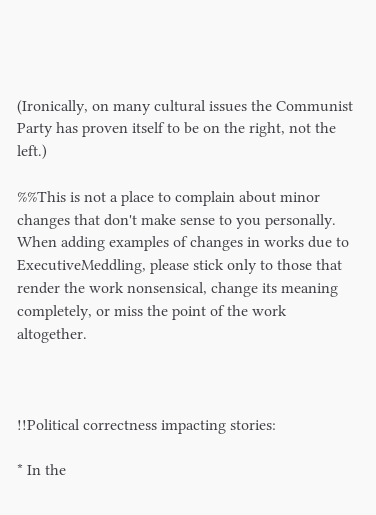(Ironically, on many cultural issues the Communist Party has proven itself to be on the right, not the left.)

%%This is not a place to complain about minor changes that don't make sense to you personally. When adding examples of changes in works due to ExecutiveMeddling, please stick only to those that render the work nonsensical, change its meaning completely, or miss the point of the work altogether.



!!Political correctness impacting stories:

* In the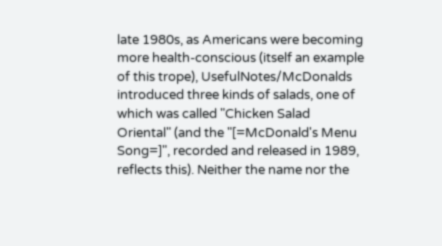late 1980s, as Americans were becoming more health-conscious (itself an example of this trope), UsefulNotes/McDonalds introduced three kinds of salads, one of which was called "Chicken Salad Oriental" (and the "[=McDonald's Menu Song=]", recorded and released in 1989, reflects this). Neither the name nor the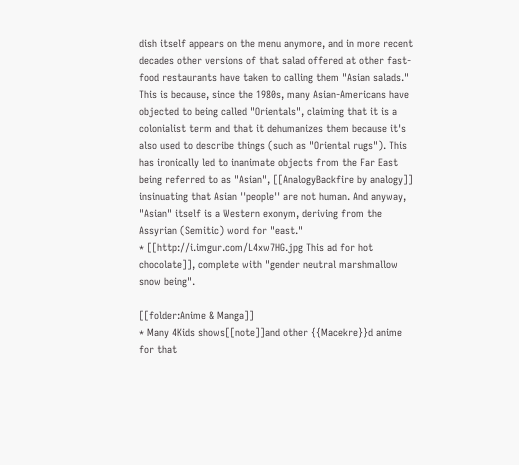dish itself appears on the menu anymore, and in more recent decades other versions of that salad offered at other fast-food restaurants have taken to calling them "Asian salads." This is because, since the 1980s, many Asian-Americans have objected to being called "Orientals", claiming that it is a colonialist term and that it dehumanizes them because it's also used to describe things (such as "Oriental rugs"). This has ironically led to inanimate objects from the Far East being referred to as "Asian", [[AnalogyBackfire by analogy]] insinuating that Asian ''people'' are not human. And anyway, "Asian" itself is a Western exonym, deriving from the Assyrian (Semitic) word for "east."
* [[http://i.imgur.com/L4xw7HG.jpg This ad for hot chocolate]], complete with "gender neutral marshmallow snow being".

[[folder:Anime & Manga]]
* Many 4Kids shows[[note]]and other {{Macekre}}d anime for that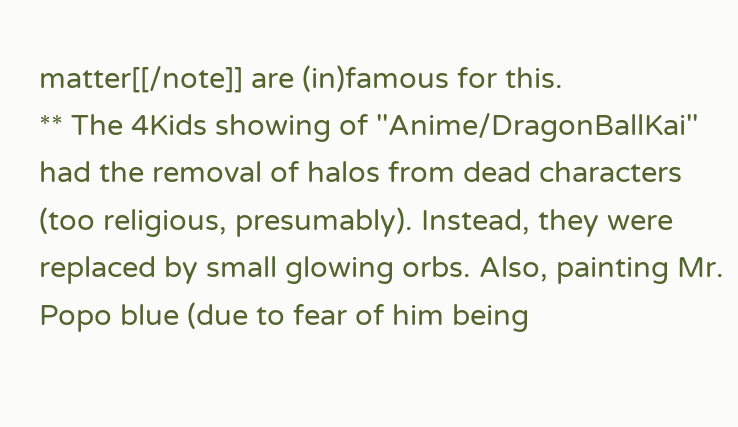matter[[/note]] are (in)famous for this.
** The 4Kids showing of ''Anime/DragonBallKai'' had the removal of halos from dead characters (too religious, presumably). Instead, they were replaced by small glowing orbs. Also, painting Mr. Popo blue (due to fear of him being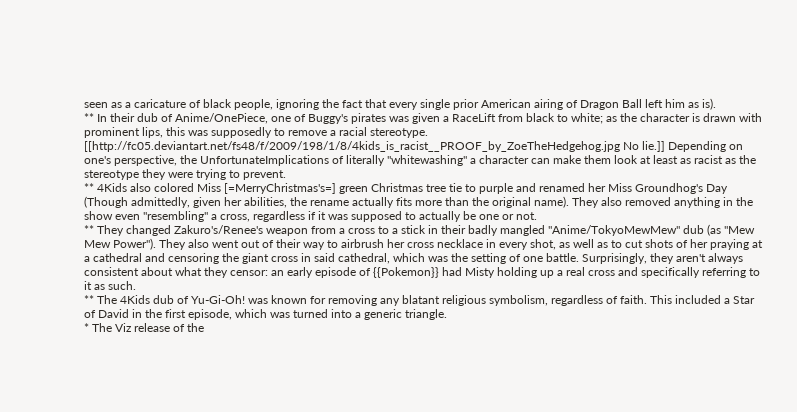seen as a caricature of black people, ignoring the fact that every single prior American airing of Dragon Ball left him as is).
** In their dub of Anime/OnePiece, one of Buggy's pirates was given a RaceLift from black to white; as the character is drawn with prominent lips, this was supposedly to remove a racial stereotype. [[http://fc05.deviantart.net/fs48/f/2009/198/1/8/4kids_is_racist__PROOF_by_ZoeTheHedgehog.jpg No lie.]] Depending on one's perspective, the UnfortunateImplications of literally "whitewashing" a character can make them look at least as racist as the stereotype they were trying to prevent.
** 4Kids also colored Miss [=MerryChristmas's=] green Christmas tree tie to purple and renamed her Miss Groundhog's Day (Though admittedly, given her abilities, the rename actually fits more than the original name). They also removed anything in the show even ''resembling'' a cross, regardless if it was supposed to actually be one or not.
** They changed Zakuro's/Renee's weapon from a cross to a stick in their badly mangled ''Anime/TokyoMewMew'' dub (as "Mew Mew Power"). They also went out of their way to airbrush her cross necklace in every shot, as well as to cut shots of her praying at a cathedral and censoring the giant cross in said cathedral, which was the setting of one battle. Surprisingly, they aren't always consistent about what they censor: an early episode of {{Pokemon}} had Misty holding up a real cross and specifically referring to it as such.
** The 4Kids dub of Yu-Gi-Oh! was known for removing any blatant religious symbolism, regardless of faith. This included a Star of David in the first episode, which was turned into a generic triangle.
* The Viz release of the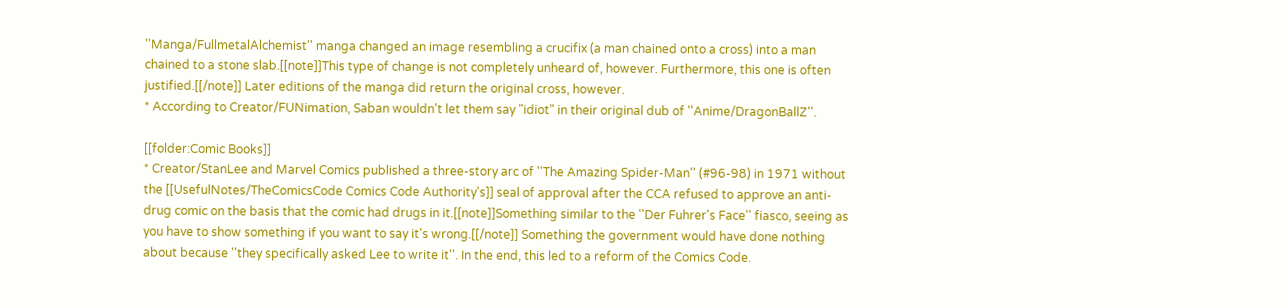''Manga/FullmetalAlchemist'' manga changed an image resembling a crucifix (a man chained onto a cross) into a man chained to a stone slab.[[note]]This type of change is not completely unheard of, however. Furthermore, this one is often justified.[[/note]] Later editions of the manga did return the original cross, however.
* According to Creator/FUNimation, Saban wouldn't let them say "idiot" in their original dub of ''Anime/DragonBallZ''.

[[folder:Comic Books]]
* Creator/StanLee and Marvel Comics published a three-story arc of ''The Amazing Spider-Man'' (#96-98) in 1971 without the [[UsefulNotes/TheComicsCode Comics Code Authority's]] seal of approval after the CCA refused to approve an anti-drug comic on the basis that the comic had drugs in it.[[note]]Something similar to the ''Der Fuhrer's Face'' fiasco, seeing as you have to show something if you want to say it's wrong.[[/note]] Something the government would have done nothing about because ''they specifically asked Lee to write it''. In the end, this led to a reform of the Comics Code.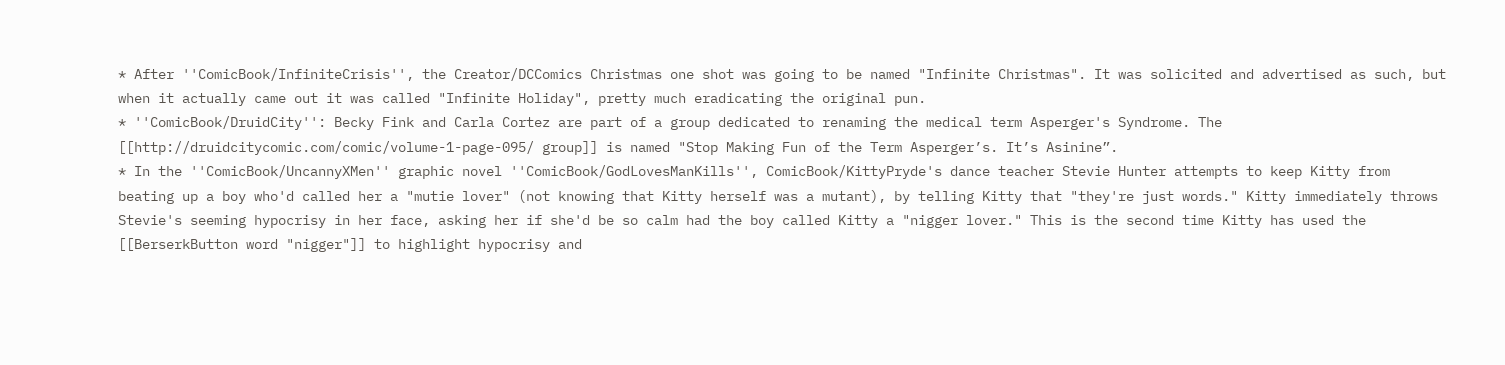* After ''ComicBook/InfiniteCrisis'', the Creator/DCComics Christmas one shot was going to be named "Infinite Christmas". It was solicited and advertised as such, but when it actually came out it was called "Infinite Holiday", pretty much eradicating the original pun.
* ''ComicBook/DruidCity'': Becky Fink and Carla Cortez are part of a group dedicated to renaming the medical term Asperger's Syndrome. The [[http://druidcitycomic.com/comic/volume-1-page-095/ group]] is named "Stop Making Fun of the Term Asperger’s. It’s Asinine”.
* In the ''ComicBook/UncannyXMen'' graphic novel ''ComicBook/GodLovesManKills'', ComicBook/KittyPryde's dance teacher Stevie Hunter attempts to keep Kitty from beating up a boy who'd called her a "mutie lover" (not knowing that Kitty herself was a mutant), by telling Kitty that "they're just words." Kitty immediately throws Stevie's seeming hypocrisy in her face, asking her if she'd be so calm had the boy called Kitty a "nigger lover." This is the second time Kitty has used the [[BerserkButton word "nigger"]] to highlight hypocrisy and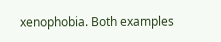xenophobia. Both examples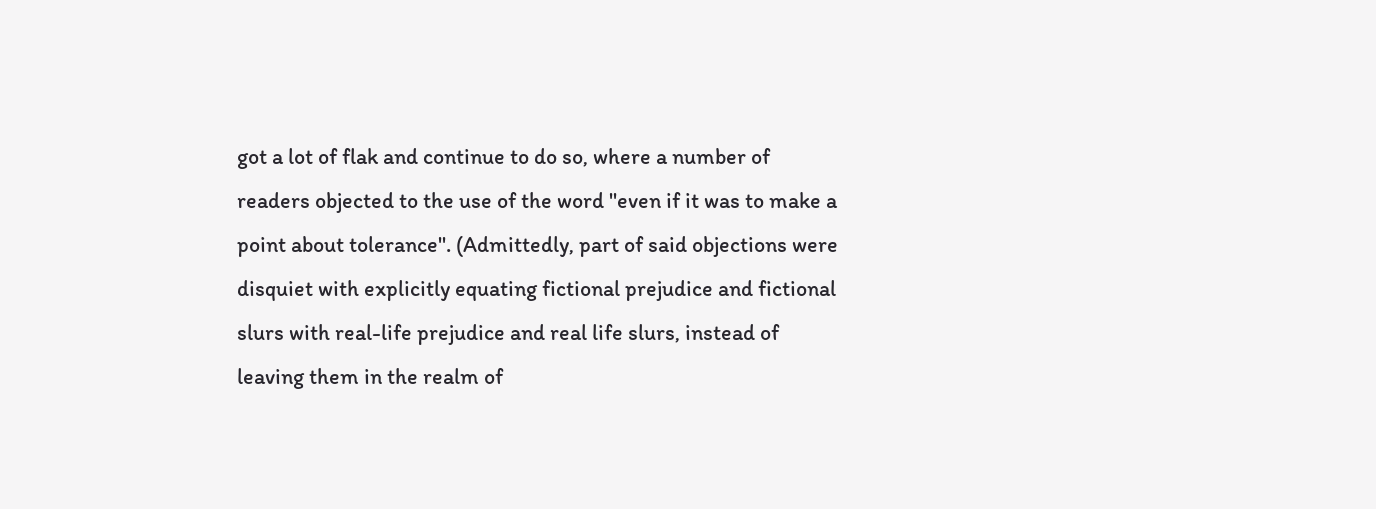got a lot of flak and continue to do so, where a number of readers objected to the use of the word ''even if it was to make a point about tolerance''. (Admittedly, part of said objections were disquiet with explicitly equating fictional prejudice and fictional slurs with real-life prejudice and real life slurs, instead of leaving them in the realm of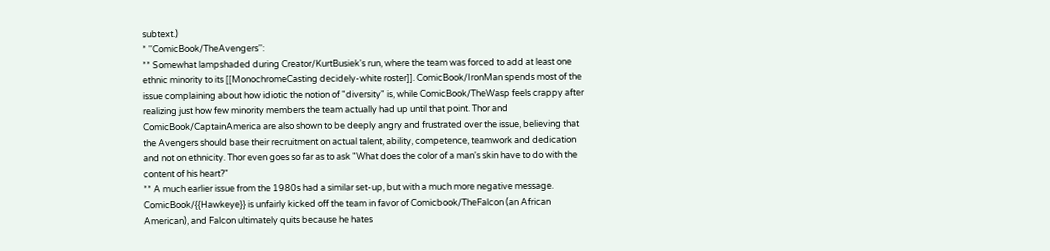subtext.)
* ''ComicBook/TheAvengers'':
** Somewhat lampshaded during Creator/KurtBusiek's run, where the team was forced to add at least one ethnic minority to its [[MonochromeCasting decidely-white roster]]. ComicBook/IronMan spends most of the issue complaining about how idiotic the notion of "diversity" is, while ComicBook/TheWasp feels crappy after realizing just how few minority members the team actually had up until that point. Thor and ComicBook/CaptainAmerica are also shown to be deeply angry and frustrated over the issue, believing that the Avengers should base their recruitment on actual talent, ability, competence, teamwork and dedication and not on ethnicity. Thor even goes so far as to ask "What does the color of a man's skin have to do with the content of his heart?"
** A much earlier issue from the 1980s had a similar set-up, but with a much more negative message. ComicBook/{{Hawkeye}} is unfairly kicked off the team in favor of Comicbook/TheFalcon (an African American), and Falcon ultimately quits because he hates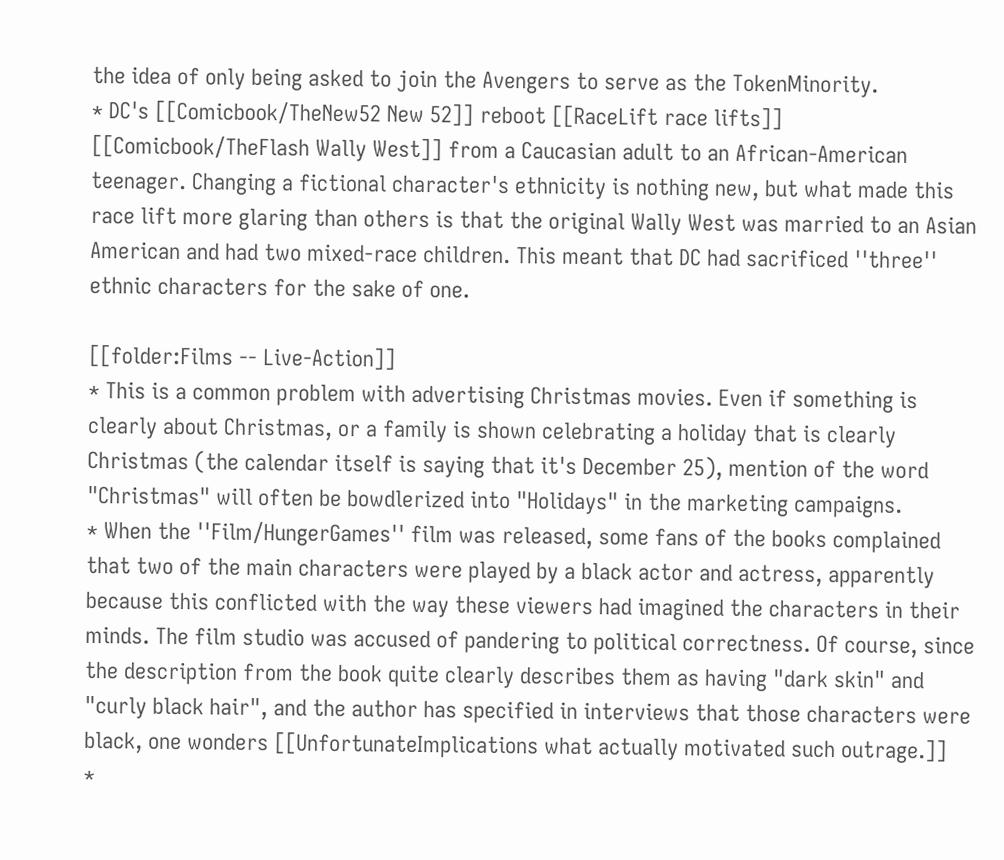the idea of only being asked to join the Avengers to serve as the TokenMinority.
* DC's [[Comicbook/TheNew52 New 52]] reboot [[RaceLift race lifts]] [[Comicbook/TheFlash Wally West]] from a Caucasian adult to an African-American teenager. Changing a fictional character's ethnicity is nothing new, but what made this race lift more glaring than others is that the original Wally West was married to an Asian American and had two mixed-race children. This meant that DC had sacrificed ''three'' ethnic characters for the sake of one.

[[folder:Films -- Live-Action]]
* This is a common problem with advertising Christmas movies. Even if something is clearly about Christmas, or a family is shown celebrating a holiday that is clearly Christmas (the calendar itself is saying that it's December 25), mention of the word "Christmas" will often be bowdlerized into "Holidays" in the marketing campaigns.
* When the ''Film/HungerGames'' film was released, some fans of the books complained that two of the main characters were played by a black actor and actress, apparently because this conflicted with the way these viewers had imagined the characters in their minds. The film studio was accused of pandering to political correctness. Of course, since the description from the book quite clearly describes them as having "dark skin" and "curly black hair", and the author has specified in interviews that those characters were black, one wonders [[UnfortunateImplications what actually motivated such outrage.]]
*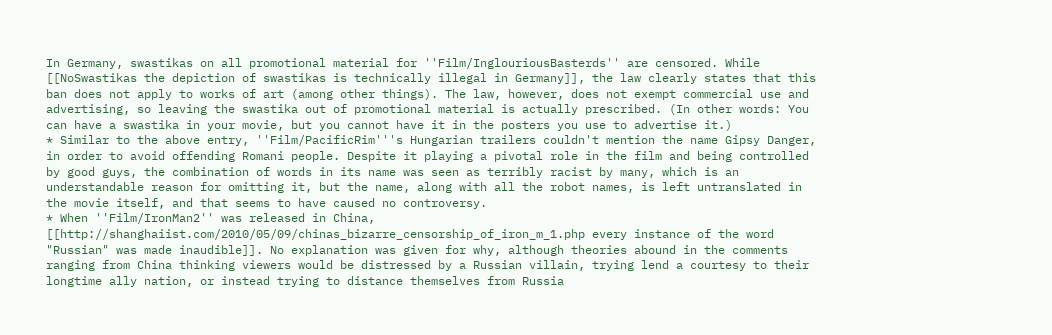In Germany, swastikas on all promotional material for ''Film/InglouriousBasterds'' are censored. While [[NoSwastikas the depiction of swastikas is technically illegal in Germany]], the law clearly states that this ban does not apply to works of art (among other things). The law, however, does not exempt commercial use and advertising, so leaving the swastika out of promotional material is actually prescribed. (In other words: You can have a swastika in your movie, but you cannot have it in the posters you use to advertise it.)
* Similar to the above entry, ''Film/PacificRim'''s Hungarian trailers couldn't mention the name Gipsy Danger, in order to avoid offending Romani people. Despite it playing a pivotal role in the film and being controlled by good guys, the combination of words in its name was seen as terribly racist by many, which is an understandable reason for omitting it, but the name, along with all the robot names, is left untranslated in the movie itself, and that seems to have caused no controversy.
* When ''Film/IronMan2'' was released in China, [[http://shanghaiist.com/2010/05/09/chinas_bizarre_censorship_of_iron_m_1.php every instance of the word "Russian" was made inaudible]]. No explanation was given for why, although theories abound in the comments ranging from China thinking viewers would be distressed by a Russian villain, trying lend a courtesy to their longtime ally nation, or instead trying to distance themselves from Russia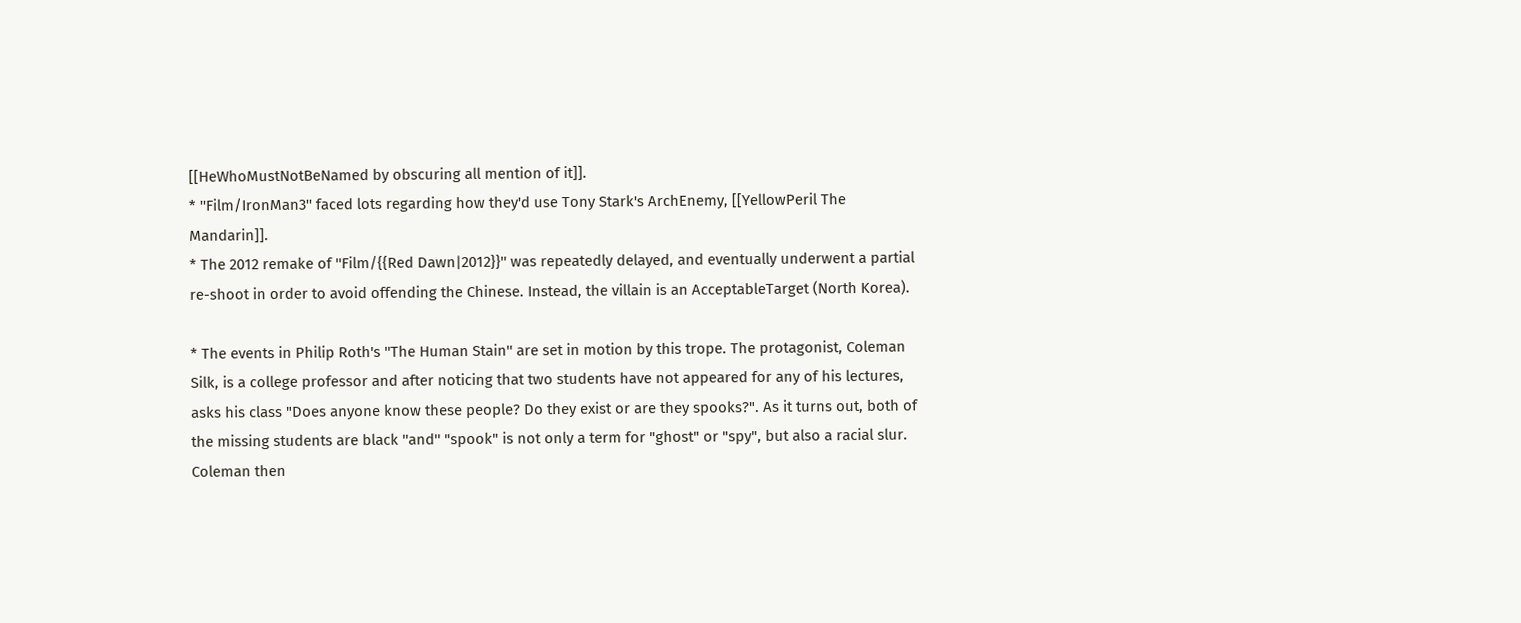[[HeWhoMustNotBeNamed by obscuring all mention of it]].
* ''Film/IronMan3'' faced lots regarding how they'd use Tony Stark's ArchEnemy, [[YellowPeril The Mandarin]].
* The 2012 remake of ''Film/{{Red Dawn|2012}}'' was repeatedly delayed, and eventually underwent a partial re-shoot in order to avoid offending the Chinese. Instead, the villain is an AcceptableTarget (North Korea).

* The events in Philip Roth's ''The Human Stain'' are set in motion by this trope. The protagonist, Coleman Silk, is a college professor and after noticing that two students have not appeared for any of his lectures, asks his class "Does anyone know these people? Do they exist or are they spooks?". As it turns out, both of the missing students are black ''and'' "spook" is not only a term for "ghost" or "spy", but also a racial slur. Coleman then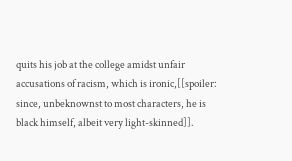quits his job at the college amidst unfair accusations of racism, which is ironic,[[spoiler: since, unbeknownst to most characters, he is black himself, albeit very light-skinned]].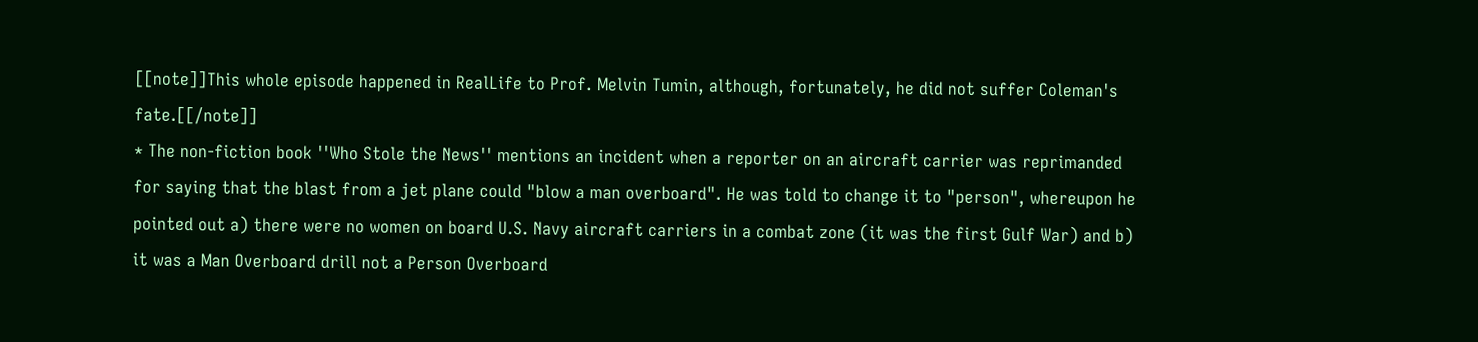[[note]]This whole episode happened in RealLife to Prof. Melvin Tumin, although, fortunately, he did not suffer Coleman's fate.[[/note]]
* The non-fiction book ''Who Stole the News'' mentions an incident when a reporter on an aircraft carrier was reprimanded for saying that the blast from a jet plane could "blow a man overboard". He was told to change it to "person", whereupon he pointed out a) there were no women on board U.S. Navy aircraft carriers in a combat zone (it was the first Gulf War) and b) it was a Man Overboard drill not a Person Overboard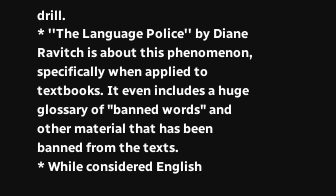drill.
* ''The Language Police'' by Diane Ravitch is about this phenomenon, specifically when applied to textbooks. It even includes a huge glossary of "banned words" and other material that has been banned from the texts.
* While considered English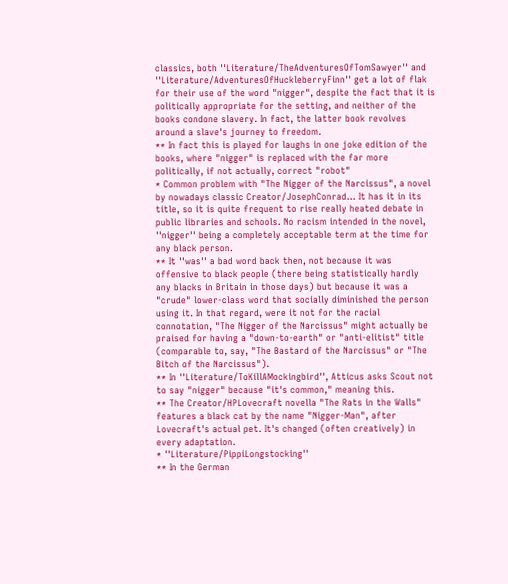classics, both ''Literature/TheAdventuresOfTomSawyer'' and ''Literature/AdventuresOfHuckleberryFinn'' get a lot of flak for their use of the word "nigger", despite the fact that it is politically appropriate for the setting, and neither of the books condone slavery. In fact, the latter book revolves around a slave's journey to freedom.
** In fact this is played for laughs in one joke edition of the books, where "nigger" is replaced with the far more politically, if not actually, correct "robot"
* Common problem with "The Nigger of the Narcissus", a novel by nowadays classic Creator/JosephConrad... It has it in its title, so it is quite frequent to rise really heated debate in public libraries and schools. No racism intended in the novel, ''nigger'' being a completely acceptable term at the time for any black person.
** It ''was'' a bad word back then, not because it was offensive to black people (there being statistically hardly any blacks in Britain in those days) but because it was a "crude" lower-class word that socially diminished the person using it. In that regard, were it not for the racial connotation, "The Nigger of the Narcissus" might actually be praised for having a "down-to-earth" or "anti-elitist" title (comparable to, say, "The Bastard of the Narcissus" or "The Bitch of the Narcissus").
** In ''Literature/ToKillAMockingbird'', Atticus asks Scout not to say "nigger" because "it's common," meaning this.
** The Creator/HPLovecraft novella "The Rats in the Walls" features a black cat by the name "Nigger-Man", after Lovecraft's actual pet. It's changed (often creatively) in every adaptation.
* ''Literature/PippiLongstocking''
** In the German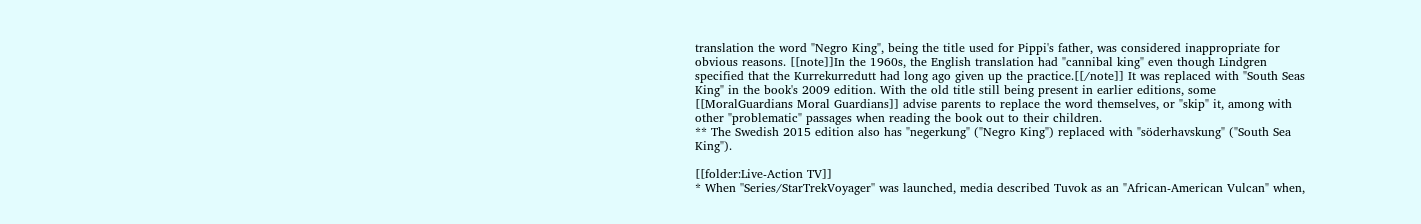translation the word "Negro King", being the title used for Pippi's father, was considered inappropriate for obvious reasons. [[note]]In the 1960s, the English translation had "cannibal king" even though Lindgren specified that the Kurrekurredutt had long ago given up the practice.[[/note]] It was replaced with "South Seas King" in the book's 2009 edition. With the old title still being present in earlier editions, some [[MoralGuardians Moral Guardians]] advise parents to replace the word themselves, or "skip" it, among with other "problematic" passages when reading the book out to their children.
** The Swedish 2015 edition also has "negerkung" ("Negro King") replaced with "söderhavskung" ("South Sea King").

[[folder:Live-Action TV]]
* When ''Series/StarTrekVoyager'' was launched, media described Tuvok as an "African-American Vulcan" when,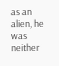as an alien, he was neither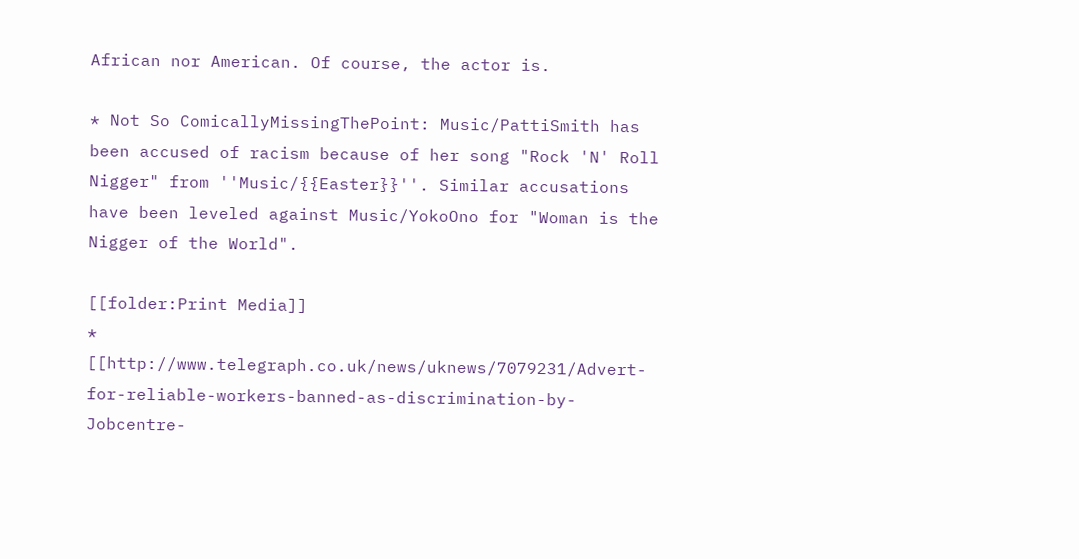African nor American. Of course, the actor is.

* Not So ComicallyMissingThePoint: Music/PattiSmith has been accused of racism because of her song "Rock 'N' Roll Nigger" from ''Music/{{Easter}}''. Similar accusations have been leveled against Music/YokoOno for "Woman is the Nigger of the World".

[[folder:Print Media]]
* [[http://www.telegraph.co.uk/news/uknews/7079231/Advert-for-reliable-workers-banned-as-discrimination-by-Jobcentre-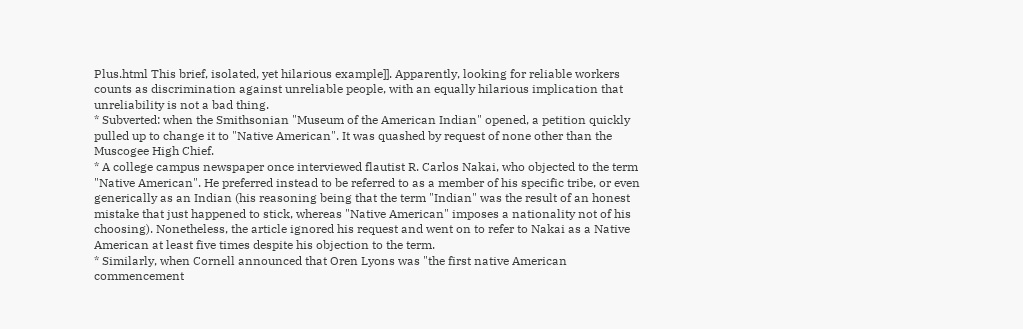Plus.html This brief, isolated, yet hilarious example]]. Apparently, looking for reliable workers counts as discrimination against unreliable people, with an equally hilarious implication that unreliability is not a bad thing.
* Subverted: when the Smithsonian "Museum of the American Indian" opened, a petition quickly pulled up to change it to "Native American". It was quashed by request of none other than the Muscogee High Chief.
* A college campus newspaper once interviewed flautist R. Carlos Nakai, who objected to the term "Native American". He preferred instead to be referred to as a member of his specific tribe, or even generically as an Indian (his reasoning being that the term "Indian" was the result of an honest mistake that just happened to stick, whereas "Native American" imposes a nationality not of his choosing). Nonetheless, the article ignored his request and went on to refer to Nakai as a Native American at least five times despite his objection to the term.
* Similarly, when Cornell announced that Oren Lyons was "the first native American commencement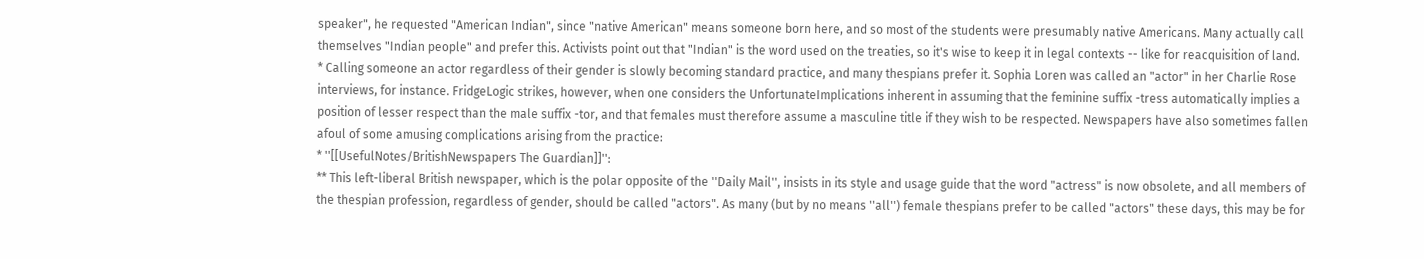speaker", he requested "American Indian", since "native American" means someone born here, and so most of the students were presumably native Americans. Many actually call themselves "Indian people" and prefer this. Activists point out that "Indian" is the word used on the treaties, so it's wise to keep it in legal contexts -- like for reacquisition of land.
* Calling someone an actor regardless of their gender is slowly becoming standard practice, and many thespians prefer it. Sophia Loren was called an "actor" in her Charlie Rose interviews, for instance. FridgeLogic strikes, however, when one considers the UnfortunateImplications inherent in assuming that the feminine suffix -tress automatically implies a position of lesser respect than the male suffix -tor, and that females must therefore assume a masculine title if they wish to be respected. Newspapers have also sometimes fallen afoul of some amusing complications arising from the practice:
* ''[[UsefulNotes/BritishNewspapers The Guardian]]'':
** This left-liberal British newspaper, which is the polar opposite of the ''Daily Mail'', insists in its style and usage guide that the word "actress" is now obsolete, and all members of the thespian profession, regardless of gender, should be called "actors". As many (but by no means ''all'') female thespians prefer to be called "actors" these days, this may be for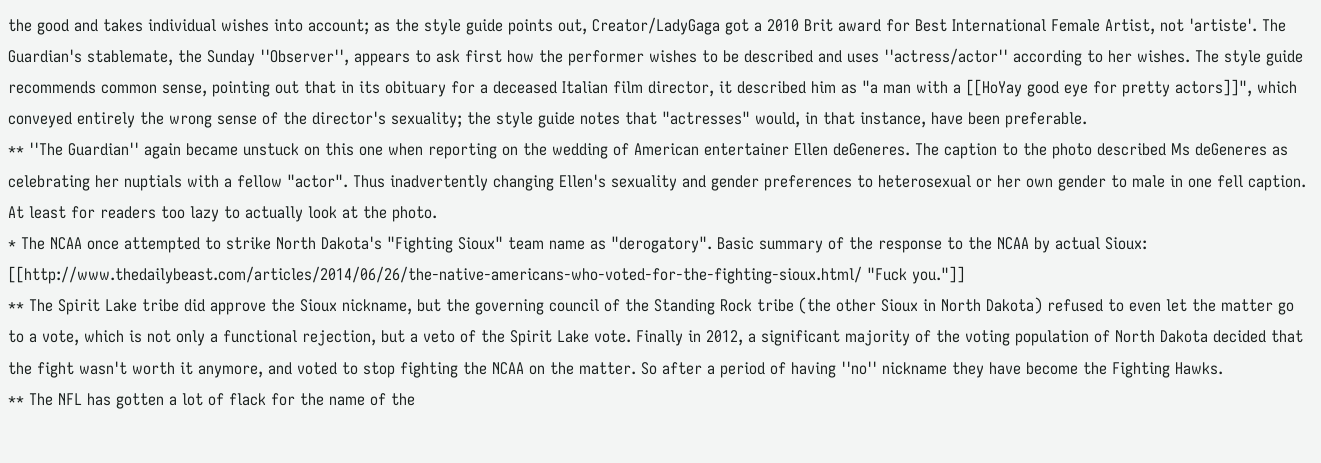the good and takes individual wishes into account; as the style guide points out, Creator/LadyGaga got a 2010 Brit award for Best International Female Artist, not 'artiste'. The Guardian's stablemate, the Sunday ''Observer'', appears to ask first how the performer wishes to be described and uses ''actress/actor'' according to her wishes. The style guide recommends common sense, pointing out that in its obituary for a deceased Italian film director, it described him as "a man with a [[HoYay good eye for pretty actors]]", which conveyed entirely the wrong sense of the director's sexuality; the style guide notes that "actresses" would, in that instance, have been preferable.
** ''The Guardian'' again became unstuck on this one when reporting on the wedding of American entertainer Ellen deGeneres. The caption to the photo described Ms deGeneres as celebrating her nuptials with a fellow "actor". Thus inadvertently changing Ellen's sexuality and gender preferences to heterosexual or her own gender to male in one fell caption. At least for readers too lazy to actually look at the photo.
* The NCAA once attempted to strike North Dakota's "Fighting Sioux" team name as "derogatory". Basic summary of the response to the NCAA by actual Sioux: [[http://www.thedailybeast.com/articles/2014/06/26/the-native-americans-who-voted-for-the-fighting-sioux.html/ "Fuck you."]]
** The Spirit Lake tribe did approve the Sioux nickname, but the governing council of the Standing Rock tribe (the other Sioux in North Dakota) refused to even let the matter go to a vote, which is not only a functional rejection, but a veto of the Spirit Lake vote. Finally in 2012, a significant majority of the voting population of North Dakota decided that the fight wasn't worth it anymore, and voted to stop fighting the NCAA on the matter. So after a period of having ''no'' nickname they have become the Fighting Hawks.
** The NFL has gotten a lot of flack for the name of the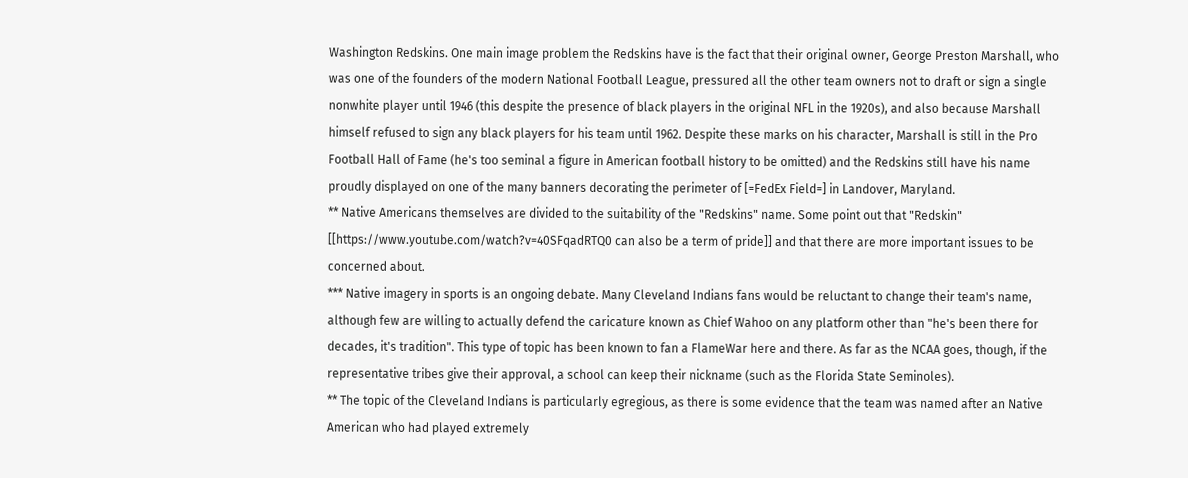Washington Redskins. One main image problem the Redskins have is the fact that their original owner, George Preston Marshall, who was one of the founders of the modern National Football League, pressured all the other team owners not to draft or sign a single nonwhite player until 1946 (this despite the presence of black players in the original NFL in the 1920s), and also because Marshall himself refused to sign any black players for his team until 1962. Despite these marks on his character, Marshall is still in the Pro Football Hall of Fame (he's too seminal a figure in American football history to be omitted) and the Redskins still have his name proudly displayed on one of the many banners decorating the perimeter of [=FedEx Field=] in Landover, Maryland.
** Native Americans themselves are divided to the suitability of the "Redskins" name. Some point out that "Redskin" [[https://www.youtube.com/watch?v=40SFqadRTQ0 can also be a term of pride]] and that there are more important issues to be concerned about.
*** Native imagery in sports is an ongoing debate. Many Cleveland Indians fans would be reluctant to change their team's name, although few are willing to actually defend the caricature known as Chief Wahoo on any platform other than "he's been there for decades, it's tradition". This type of topic has been known to fan a FlameWar here and there. As far as the NCAA goes, though, if the representative tribes give their approval, a school can keep their nickname (such as the Florida State Seminoles).
** The topic of the Cleveland Indians is particularly egregious, as there is some evidence that the team was named after an Native American who had played extremely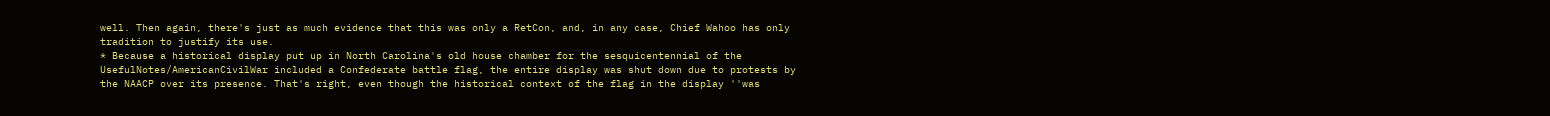well. Then again, there's just as much evidence that this was only a RetCon, and, in any case, Chief Wahoo has only tradition to justify its use.
* Because a historical display put up in North Carolina's old house chamber for the sesquicentennial of the UsefulNotes/AmericanCivilWar included a Confederate battle flag, the entire display was shut down due to protests by the NAACP over its presence. That's right, even though the historical context of the flag in the display ''was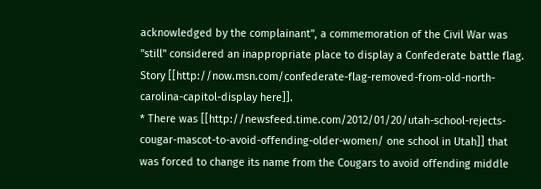acknowledged by the complainant'', a commemoration of the Civil War was ''still'' considered an inappropriate place to display a Confederate battle flag. Story [[http://now.msn.com/confederate-flag-removed-from-old-north-carolina-capitol-display here]].
* There was [[http://newsfeed.time.com/2012/01/20/utah-school-rejects-cougar-mascot-to-avoid-offending-older-women/ one school in Utah]] that was forced to change its name from the Cougars to avoid offending middle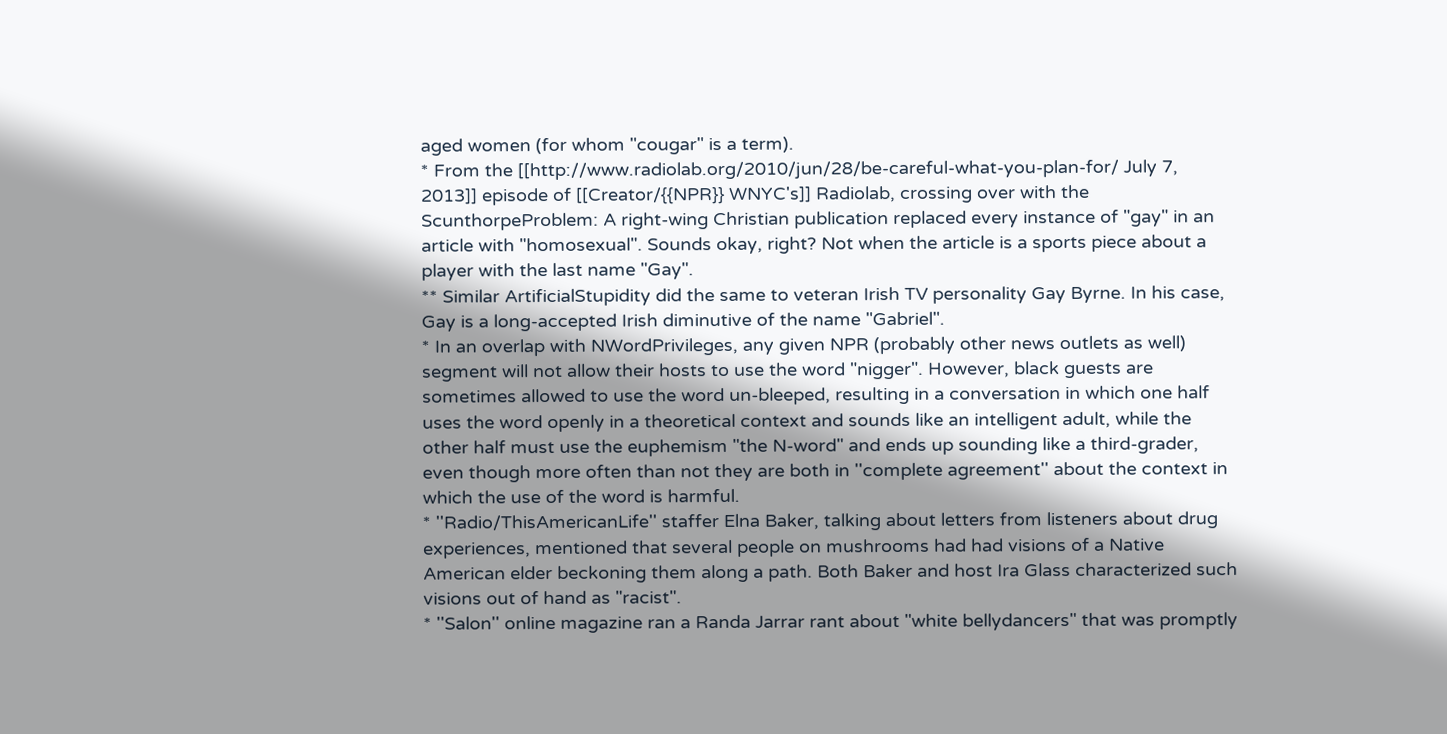aged women (for whom "cougar" is a term).
* From the [[http://www.radiolab.org/2010/jun/28/be-careful-what-you-plan-for/ July 7, 2013]] episode of [[Creator/{{NPR}} WNYC's]] Radiolab, crossing over with the ScunthorpeProblem: A right-wing Christian publication replaced every instance of "gay" in an article with "homosexual". Sounds okay, right? Not when the article is a sports piece about a player with the last name "Gay".
** Similar ArtificialStupidity did the same to veteran Irish TV personality Gay Byrne. In his case, Gay is a long-accepted Irish diminutive of the name "Gabriel".
* In an overlap with NWordPrivileges, any given NPR (probably other news outlets as well) segment will not allow their hosts to use the word "nigger". However, black guests are sometimes allowed to use the word un-bleeped, resulting in a conversation in which one half uses the word openly in a theoretical context and sounds like an intelligent adult, while the other half must use the euphemism "the N-word" and ends up sounding like a third-grader, even though more often than not they are both in ''complete agreement'' about the context in which the use of the word is harmful.
* ''Radio/ThisAmericanLife'' staffer Elna Baker, talking about letters from listeners about drug experiences, mentioned that several people on mushrooms had had visions of a Native American elder beckoning them along a path. Both Baker and host Ira Glass characterized such visions out of hand as "racist".
* ''Salon'' online magazine ran a Randa Jarrar rant about "white bellydancers" that was promptly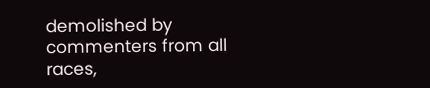demolished by commenters from all races,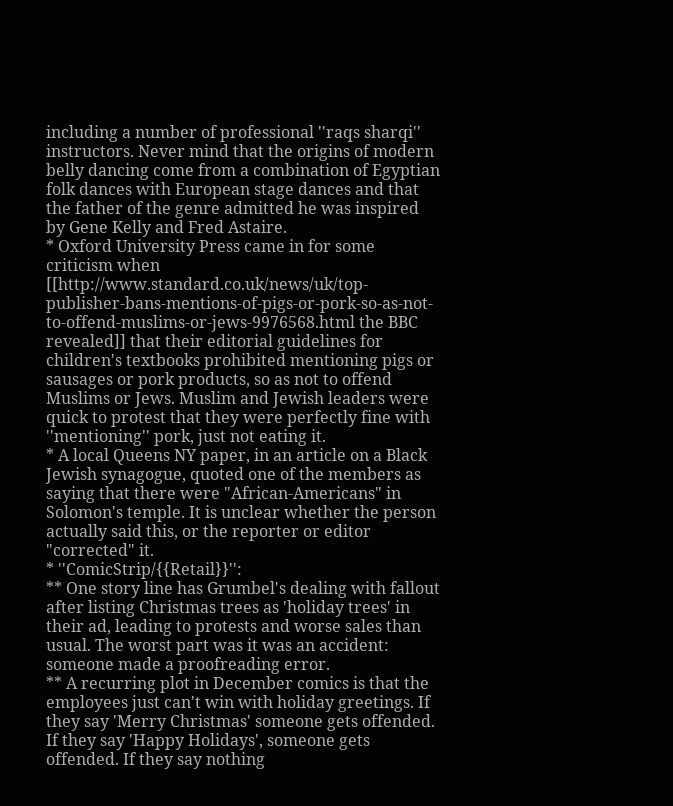including a number of professional ''raqs sharqi'' instructors. Never mind that the origins of modern belly dancing come from a combination of Egyptian folk dances with European stage dances and that the father of the genre admitted he was inspired by Gene Kelly and Fred Astaire.
* Oxford University Press came in for some criticism when [[http://www.standard.co.uk/news/uk/top-publisher-bans-mentions-of-pigs-or-pork-so-as-not-to-offend-muslims-or-jews-9976568.html the BBC revealed]] that their editorial guidelines for children's textbooks prohibited mentioning pigs or sausages or pork products, so as not to offend Muslims or Jews. Muslim and Jewish leaders were quick to protest that they were perfectly fine with ''mentioning'' pork, just not eating it.
* A local Queens NY paper, in an article on a Black Jewish synagogue, quoted one of the members as saying that there were "African-Americans" in Solomon's temple. It is unclear whether the person actually said this, or the reporter or editor "corrected" it.
* ''ComicStrip/{{Retail}}'':
** One story line has Grumbel's dealing with fallout after listing Christmas trees as 'holiday trees' in their ad, leading to protests and worse sales than usual. The worst part was it was an accident: someone made a proofreading error.
** A recurring plot in December comics is that the employees just can't win with holiday greetings. If they say 'Merry Christmas' someone gets offended. If they say 'Happy Holidays', someone gets offended. If they say nothing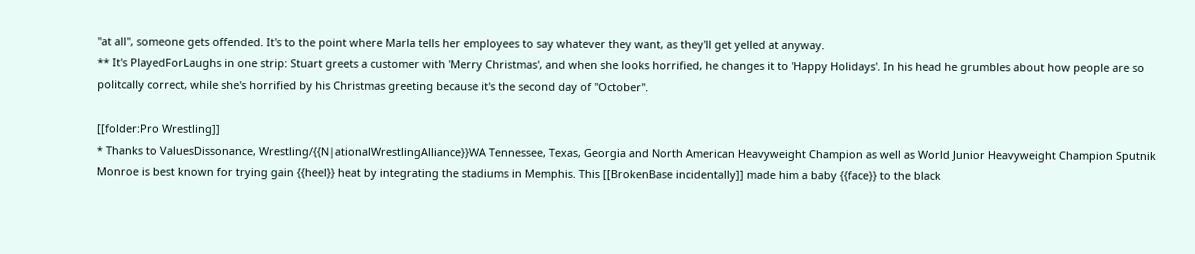''at all'', someone gets offended. It's to the point where Marla tells her employees to say whatever they want, as they'll get yelled at anyway.
** It's PlayedForLaughs in one strip: Stuart greets a customer with 'Merry Christmas', and when she looks horrified, he changes it to 'Happy Holidays'. In his head he grumbles about how people are so politcally correct, while she's horrified by his Christmas greeting because it's the second day of ''October''.

[[folder:Pro Wrestling]]
* Thanks to ValuesDissonance, Wrestling/{{N|ationalWrestlingAlliance}}WA Tennessee, Texas, Georgia and North American Heavyweight Champion as well as World Junior Heavyweight Champion Sputnik Monroe is best known for trying gain {{heel}} heat by integrating the stadiums in Memphis. This [[BrokenBase incidentally]] made him a baby {{face}} to the black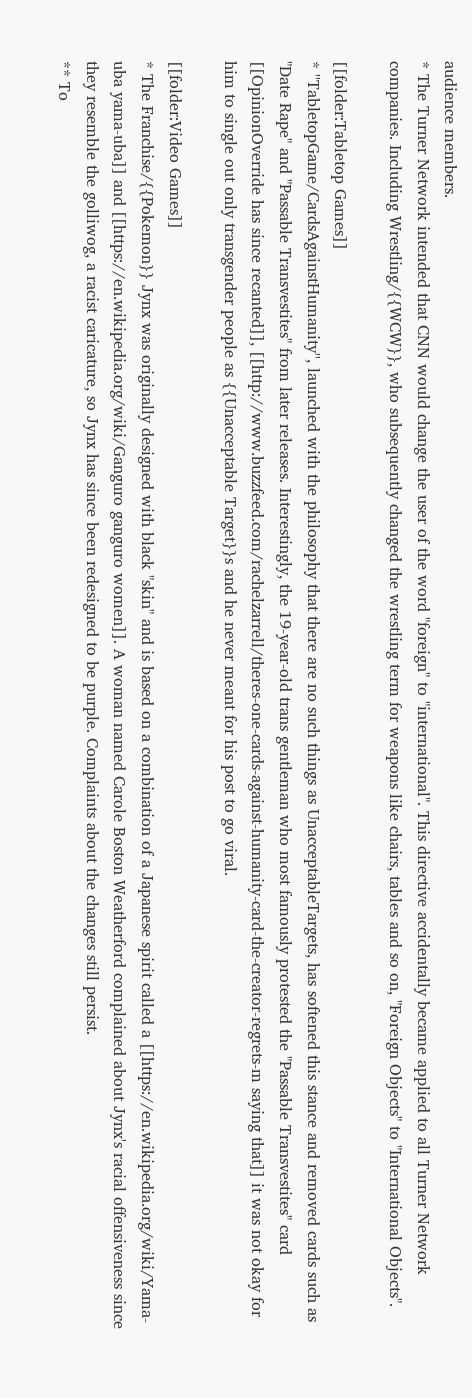audience members.
* The Turner Network intended that CNN would change the user of the word "foreign" to "international". This directive accidentally became applied to all Turner Network companies. Including Wrestling/{{WCW}}, who subsequently changed the wrestling term for weapons like chairs, tables and so on, "Foreign Objects" to "International Objects".

[[folder:Tabletop Games]]
* ''TabletopGame/CardsAgainstHumanity'', launched with the philosophy that there are no such things as UnacceptableTargets, has softened this stance and removed cards such as "Date Rape" and "Passable Transvestites" from later releases. Interestingly, the 19-year-old trans gentleman who most famously protested the "Passable Transvestites" card [[OpinionOverride has since recanted]], [[http://www.buzzfeed.com/rachelzarrell/theres-one-cards-against-humanity-card-the-creator-regrets-m saying that]] it was not okay for him to single out only transgender people as {{Unacceptable Target}}s and he never meant for his post to go viral.

[[folder:Video Games]]
* The Franchise/{{Pokemon}} Jynx was originally designed with black "skin" and is based on a combination of a Japanese spirit called a [[https://en.wikipedia.org/wiki/Yama-uba yama-uba]] and [[https://en.wikipedia.org/wiki/Ganguro ganguro women]]. A woman named Carole Boston Weatherford complained about Jynx's racial offensiveness since they resemble the golliwog, a racist caricature, so Jynx has since been redesigned to be purple. Complaints about the changes still persist.
** To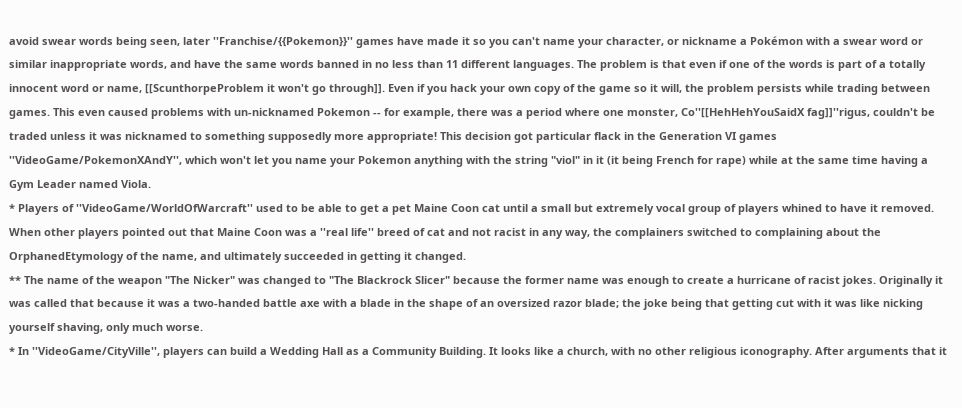avoid swear words being seen, later ''Franchise/{{Pokemon}}'' games have made it so you can't name your character, or nickname a Pokémon with a swear word or similar inappropriate words, and have the same words banned in no less than 11 different languages. The problem is that even if one of the words is part of a totally innocent word or name, [[ScunthorpeProblem it won't go through]]. Even if you hack your own copy of the game so it will, the problem persists while trading between games. This even caused problems with un-nicknamed Pokemon -- for example, there was a period where one monster, Co''[[HehHehYouSaidX fag]]''rigus, couldn't be traded unless it was nicknamed to something supposedly more appropriate! This decision got particular flack in the Generation VI games ''VideoGame/PokemonXAndY'', which won't let you name your Pokemon anything with the string "viol" in it (it being French for rape) while at the same time having a Gym Leader named Viola.
* Players of ''VideoGame/WorldOfWarcraft'' used to be able to get a pet Maine Coon cat until a small but extremely vocal group of players whined to have it removed. When other players pointed out that Maine Coon was a ''real life'' breed of cat and not racist in any way, the complainers switched to complaining about the OrphanedEtymology of the name, and ultimately succeeded in getting it changed.
** The name of the weapon "The Nicker" was changed to "The Blackrock Slicer" because the former name was enough to create a hurricane of racist jokes. Originally it was called that because it was a two-handed battle axe with a blade in the shape of an oversized razor blade; the joke being that getting cut with it was like nicking yourself shaving, only much worse.
* In ''VideoGame/CityVille'', players can build a Wedding Hall as a Community Building. It looks like a church, with no other religious iconography. After arguments that it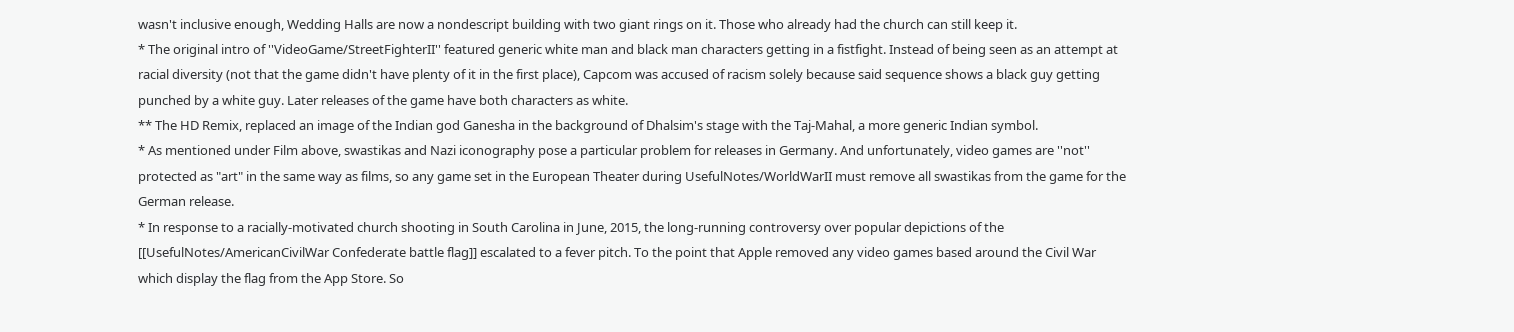wasn't inclusive enough, Wedding Halls are now a nondescript building with two giant rings on it. Those who already had the church can still keep it.
* The original intro of ''VideoGame/StreetFighterII'' featured generic white man and black man characters getting in a fistfight. Instead of being seen as an attempt at racial diversity (not that the game didn't have plenty of it in the first place), Capcom was accused of racism solely because said sequence shows a black guy getting punched by a white guy. Later releases of the game have both characters as white.
** The HD Remix, replaced an image of the Indian god Ganesha in the background of Dhalsim's stage with the Taj-Mahal, a more generic Indian symbol.
* As mentioned under Film above, swastikas and Nazi iconography pose a particular problem for releases in Germany. And unfortunately, video games are ''not'' protected as "art" in the same way as films, so any game set in the European Theater during UsefulNotes/WorldWarII must remove all swastikas from the game for the German release.
* In response to a racially-motivated church shooting in South Carolina in June, 2015, the long-running controversy over popular depictions of the [[UsefulNotes/AmericanCivilWar Confederate battle flag]] escalated to a fever pitch. To the point that Apple removed any video games based around the Civil War which display the flag from the App Store. So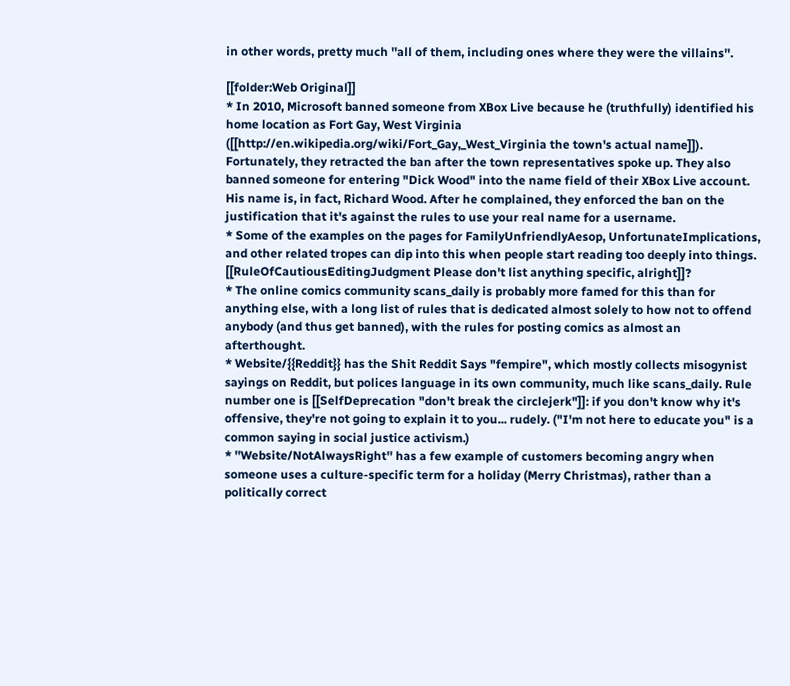in other words, pretty much ''all of them, including ones where they were the villains''.

[[folder:Web Original]]
* In 2010, Microsoft banned someone from XBox Live because he (truthfully) identified his home location as Fort Gay, West Virginia ([[http://en.wikipedia.org/wiki/Fort_Gay,_West_Virginia the town's actual name]]). Fortunately, they retracted the ban after the town representatives spoke up. They also banned someone for entering "Dick Wood" into the name field of their XBox Live account. His name is, in fact, Richard Wood. After he complained, they enforced the ban on the justification that it's against the rules to use your real name for a username.
* Some of the examples on the pages for FamilyUnfriendlyAesop, UnfortunateImplications, and other related tropes can dip into this when people start reading too deeply into things. [[RuleOfCautiousEditingJudgment Please don't list anything specific, alright]]?
* The online comics community scans_daily is probably more famed for this than for anything else, with a long list of rules that is dedicated almost solely to how not to offend anybody (and thus get banned), with the rules for posting comics as almost an afterthought.
* Website/{{Reddit}} has the Shit Reddit Says "fempire", which mostly collects misogynist sayings on Reddit, but polices language in its own community, much like scans_daily. Rule number one is [[SelfDeprecation "don't break the circlejerk"]]: if you don't know why it's offensive, they're not going to explain it to you... rudely. ("I'm not here to educate you" is a common saying in social justice activism.)
* ''Website/NotAlwaysRight'' has a few example of customers becoming angry when someone uses a culture-specific term for a holiday (Merry Christmas), rather than a politically correct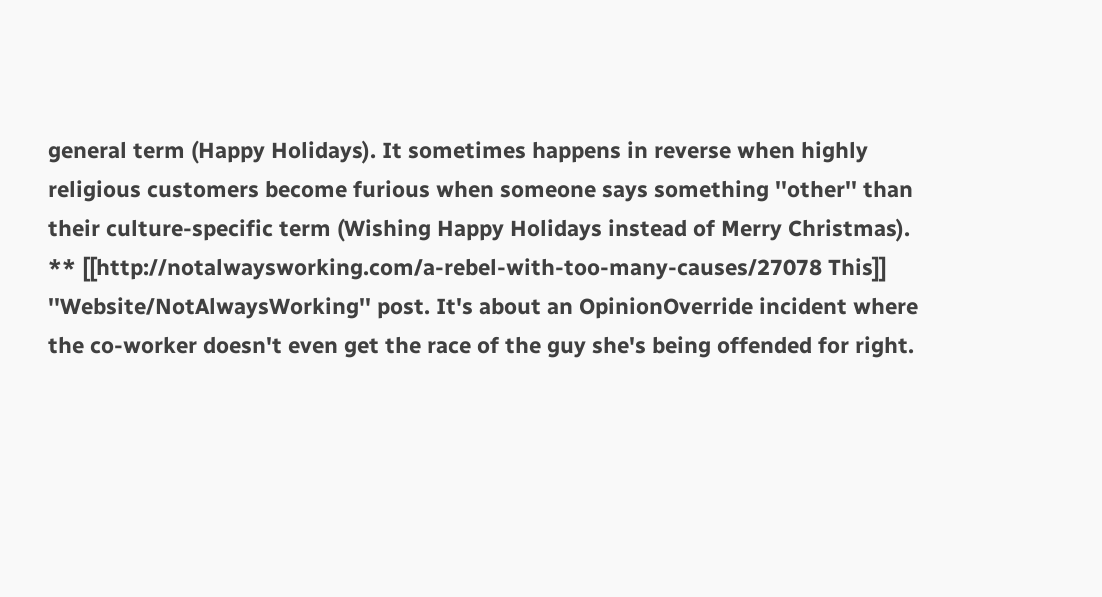general term (Happy Holidays). It sometimes happens in reverse when highly religious customers become furious when someone says something ''other'' than their culture-specific term (Wishing Happy Holidays instead of Merry Christmas).
** [[http://notalwaysworking.com/a-rebel-with-too-many-causes/27078 This]] ''Website/NotAlwaysWorking'' post. It's about an OpinionOverride incident where the co-worker doesn't even get the race of the guy she's being offended for right.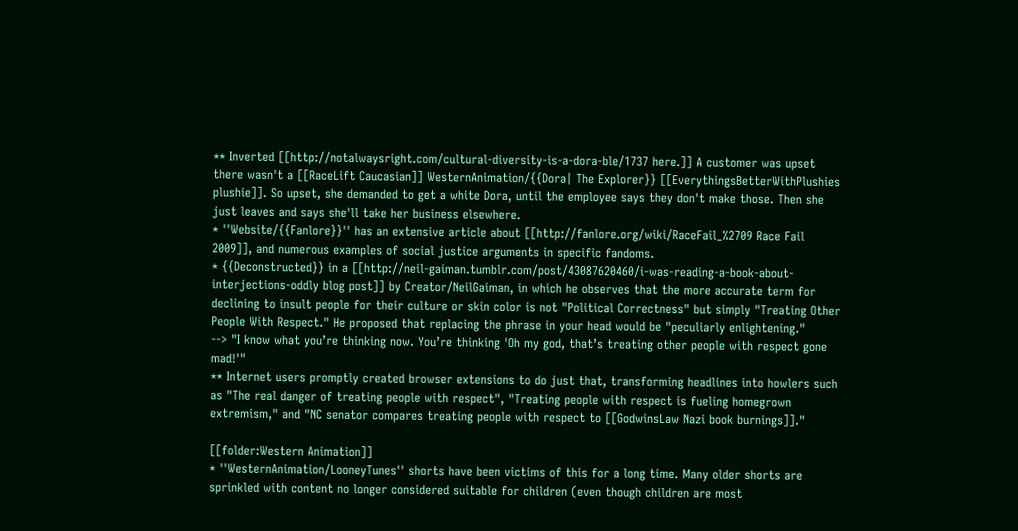** Inverted [[http://notalwaysright.com/cultural-diversity-is-a-dora-ble/1737 here.]] A customer was upset there wasn't a [[RaceLift Caucasian]] WesternAnimation/{{Dora| The Explorer}} [[EverythingsBetterWithPlushies plushie]]. So upset, she demanded to get a white Dora, until the employee says they don't make those. Then she just leaves and says she'll take her business elsewhere.
* ''Website/{{Fanlore}}'' has an extensive article about [[http://fanlore.org/wiki/RaceFail_%2709 Race Fail 2009]], and numerous examples of social justice arguments in specific fandoms.
* {{Deconstructed}} in a [[http://neil-gaiman.tumblr.com/post/43087620460/i-was-reading-a-book-about-interjections-oddly blog post]] by Creator/NeilGaiman, in which he observes that the more accurate term for declining to insult people for their culture or skin color is not "Political Correctness" but simply "Treating Other People With Respect." He proposed that replacing the phrase in your head would be "peculiarly enlightening."
--> "I know what you’re thinking now. You’re thinking 'Oh my god, that’s treating other people with respect gone mad!'"
** Internet users promptly created browser extensions to do just that, transforming headlines into howlers such as "The real danger of treating people with respect", "Treating people with respect is fueling homegrown extremism," and "NC senator compares treating people with respect to [[GodwinsLaw Nazi book burnings]]."

[[folder:Western Animation]]
* ''WesternAnimation/LooneyTunes'' shorts have been victims of this for a long time. Many older shorts are sprinkled with content no longer considered suitable for children (even though children are most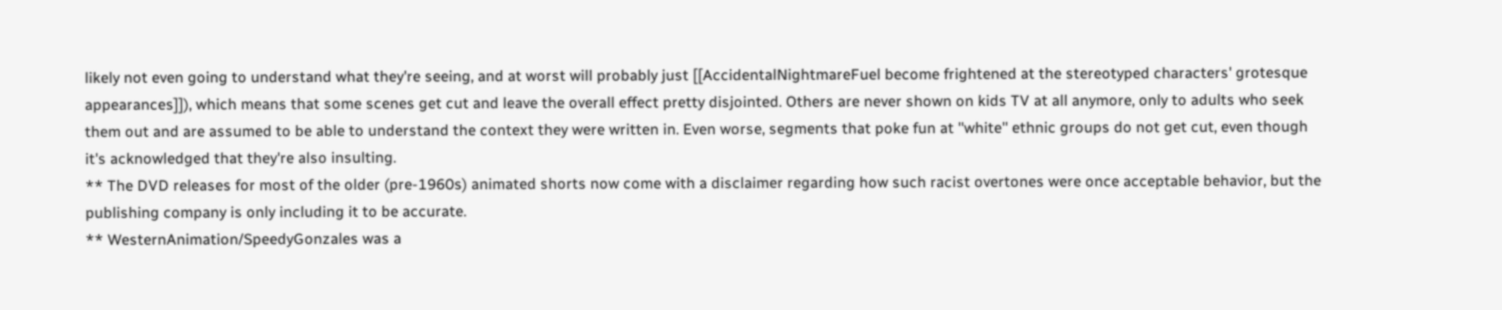likely not even going to understand what they're seeing, and at worst will probably just [[AccidentalNightmareFuel become frightened at the stereotyped characters' grotesque appearances]]), which means that some scenes get cut and leave the overall effect pretty disjointed. Others are never shown on kids TV at all anymore, only to adults who seek them out and are assumed to be able to understand the context they were written in. Even worse, segments that poke fun at ''white'' ethnic groups do not get cut, even though it's acknowledged that they're also insulting.
** The DVD releases for most of the older (pre-1960s) animated shorts now come with a disclaimer regarding how such racist overtones were once acceptable behavior, but the publishing company is only including it to be accurate.
** WesternAnimation/SpeedyGonzales was a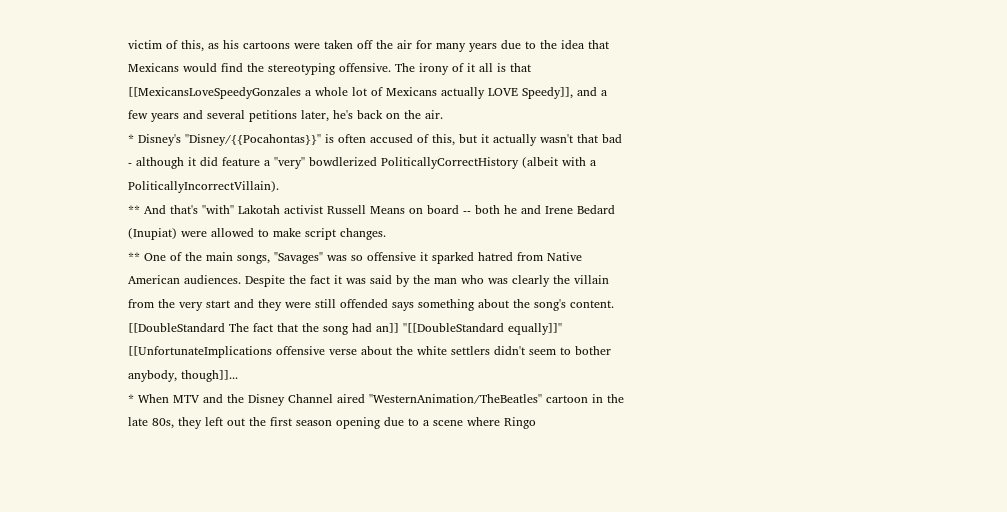victim of this, as his cartoons were taken off the air for many years due to the idea that Mexicans would find the stereotyping offensive. The irony of it all is that [[MexicansLoveSpeedyGonzales a whole lot of Mexicans actually LOVE Speedy]], and a few years and several petitions later, he's back on the air.
* Disney's ''Disney/{{Pocahontas}}'' is often accused of this, but it actually wasn't that bad - although it did feature a ''very'' bowdlerized PoliticallyCorrectHistory (albeit with a PoliticallyIncorrectVillain).
** And that's ''with'' Lakotah activist Russell Means on board -- both he and Irene Bedard (Inupiat) were allowed to make script changes.
** One of the main songs, "Savages" was so offensive it sparked hatred from Native American audiences. Despite the fact it was said by the man who was clearly the villain from the very start and they were still offended says something about the song's content. [[DoubleStandard The fact that the song had an]] ''[[DoubleStandard equally]]'' [[UnfortunateImplications offensive verse about the white settlers didn't seem to bother anybody, though]]...
* When MTV and the Disney Channel aired ''WesternAnimation/TheBeatles'' cartoon in the late 80s, they left out the first season opening due to a scene where Ringo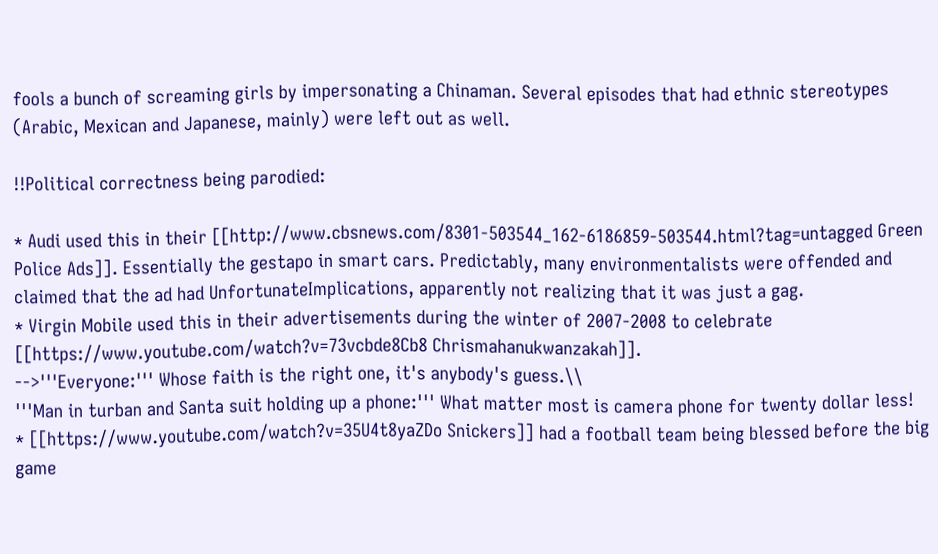fools a bunch of screaming girls by impersonating a Chinaman. Several episodes that had ethnic stereotypes (Arabic, Mexican and Japanese, mainly) were left out as well.

!!Political correctness being parodied:

* Audi used this in their [[http://www.cbsnews.com/8301-503544_162-6186859-503544.html?tag=untagged Green Police Ads]]. Essentially the gestapo in smart cars. Predictably, many environmentalists were offended and claimed that the ad had UnfortunateImplications, apparently not realizing that it was just a gag.
* Virgin Mobile used this in their advertisements during the winter of 2007-2008 to celebrate [[https://www.youtube.com/watch?v=73vcbde8Cb8 Chrismahanukwanzakah]].
-->'''Everyone:''' Whose faith is the right one, it's anybody's guess.\\
'''Man in turban and Santa suit holding up a phone:''' What matter most is camera phone for twenty dollar less!
* [[https://www.youtube.com/watch?v=35U4t8yaZDo Snickers]] had a football team being blessed before the big game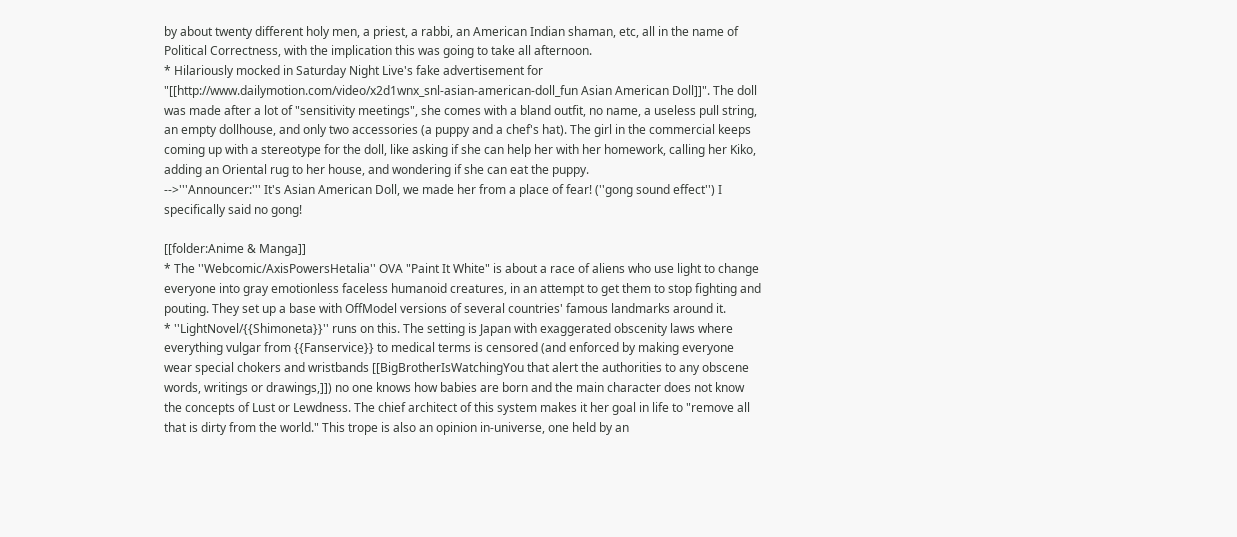by about twenty different holy men, a priest, a rabbi, an American Indian shaman, etc, all in the name of Political Correctness, with the implication this was going to take all afternoon.
* Hilariously mocked in Saturday Night Live's fake advertisement for "[[http://www.dailymotion.com/video/x2d1wnx_snl-asian-american-doll_fun Asian American Doll]]". The doll was made after a lot of "sensitivity meetings", she comes with a bland outfit, no name, a useless pull string, an empty dollhouse, and only two accessories (a puppy and a chef's hat). The girl in the commercial keeps coming up with a stereotype for the doll, like asking if she can help her with her homework, calling her Kiko, adding an Oriental rug to her house, and wondering if she can eat the puppy.
-->'''Announcer:''' It's Asian American Doll, we made her from a place of fear! (''gong sound effect'') I specifically said no gong!

[[folder:Anime & Manga]]
* The ''Webcomic/AxisPowersHetalia'' OVA "Paint It White" is about a race of aliens who use light to change everyone into gray emotionless faceless humanoid creatures, in an attempt to get them to stop fighting and pouting. They set up a base with OffModel versions of several countries' famous landmarks around it.
* ''LightNovel/{{Shimoneta}}'' runs on this. The setting is Japan with exaggerated obscenity laws where everything vulgar from {{Fanservice}} to medical terms is censored (and enforced by making everyone wear special chokers and wristbands [[BigBrotherIsWatchingYou that alert the authorities to any obscene words, writings or drawings,]]) no one knows how babies are born and the main character does not know the concepts of Lust or Lewdness. The chief architect of this system makes it her goal in life to "remove all that is dirty from the world." This trope is also an opinion in-universe, one held by an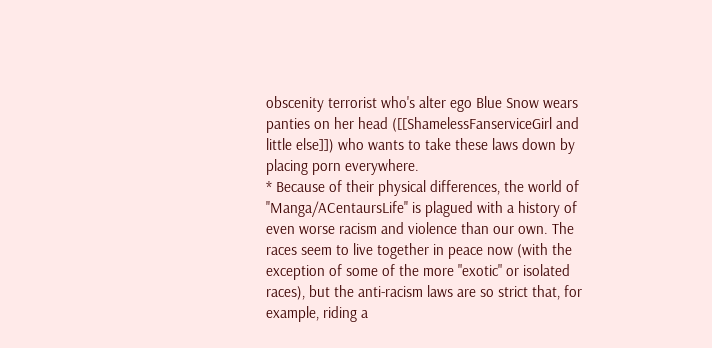obscenity terrorist who's alter ego Blue Snow wears panties on her head ([[ShamelessFanserviceGirl and little else]]) who wants to take these laws down by placing porn everywhere.
* Because of their physical differences, the world of ''Manga/ACentaursLife'' is plagued with a history of even worse racism and violence than our own. The races seem to live together in peace now (with the exception of some of the more "exotic" or isolated races), but the anti-racism laws are so strict that, for example, riding a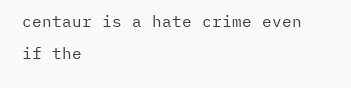centaur is a hate crime even if the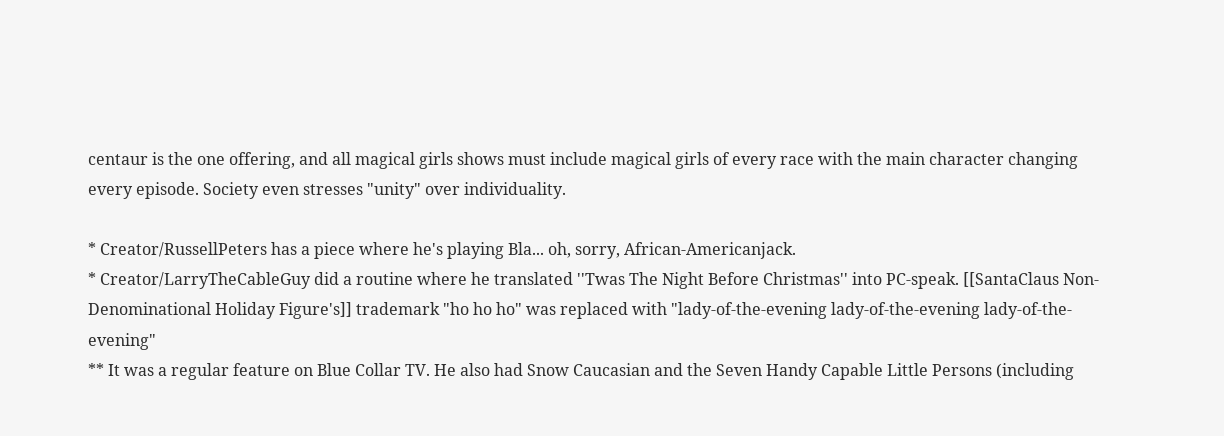centaur is the one offering, and all magical girls shows must include magical girls of every race with the main character changing every episode. Society even stresses "unity" over individuality.

* Creator/RussellPeters has a piece where he's playing Bla... oh, sorry, African-Americanjack.
* Creator/LarryTheCableGuy did a routine where he translated ''Twas The Night Before Christmas'' into PC-speak. [[SantaClaus Non-Denominational Holiday Figure's]] trademark "ho ho ho" was replaced with "lady-of-the-evening lady-of-the-evening lady-of-the-evening"
** It was a regular feature on Blue Collar TV. He also had Snow Caucasian and the Seven Handy Capable Little Persons (including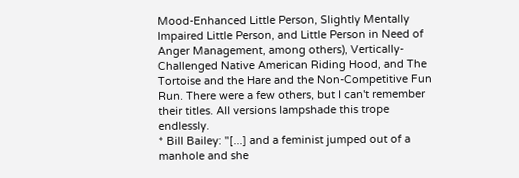Mood-Enhanced Little Person, Slightly Mentally Impaired Little Person, and Little Person in Need of Anger Management, among others), Vertically-Challenged Native American Riding Hood, and The Tortoise and the Hare and the Non-Competitive Fun Run. There were a few others, but I can't remember their titles. All versions lampshade this trope endlessly.
* Bill Bailey: "[...] and a feminist jumped out of a manhole and she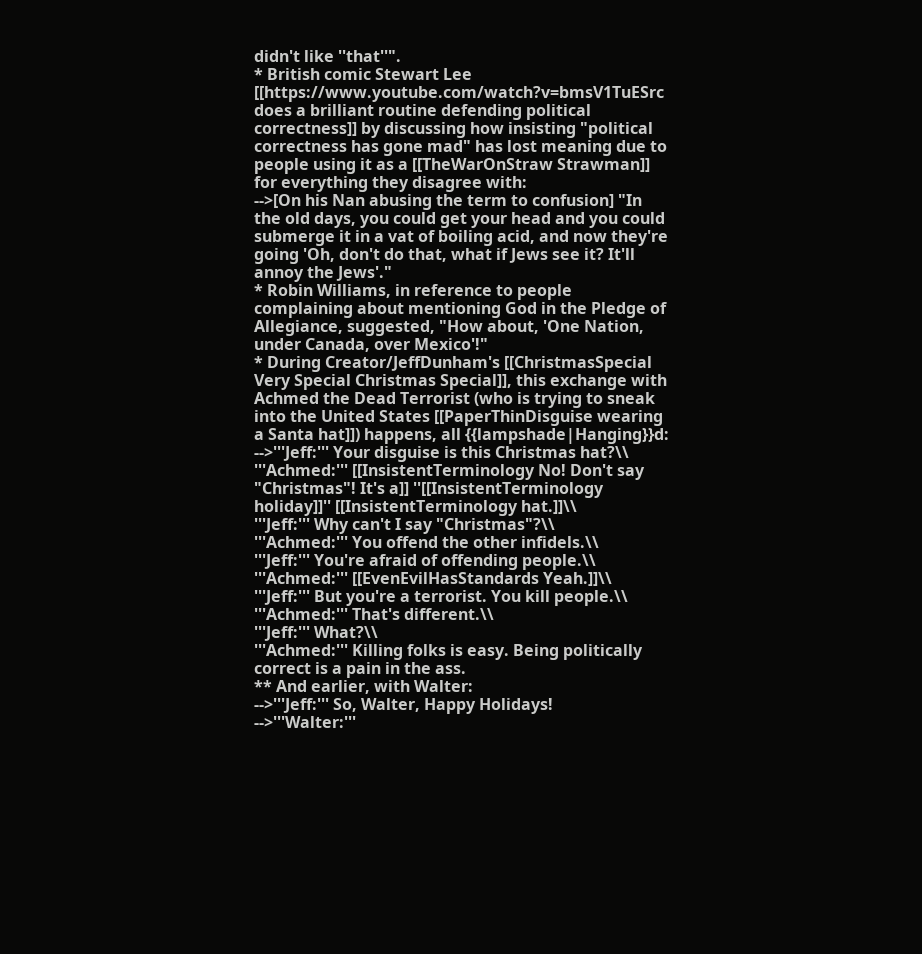didn't like ''that''".
* British comic Stewart Lee [[https://www.youtube.com/watch?v=bmsV1TuESrc does a brilliant routine defending political correctness]] by discussing how insisting "political correctness has gone mad" has lost meaning due to people using it as a [[TheWarOnStraw Strawman]] for everything they disagree with:
-->[On his Nan abusing the term to confusion] "In the old days, you could get your head and you could submerge it in a vat of boiling acid, and now they're going 'Oh, don't do that, what if Jews see it? It'll annoy the Jews'."
* Robin Williams, in reference to people complaining about mentioning God in the Pledge of Allegiance, suggested, "How about, 'One Nation, under Canada, over Mexico'!"
* During Creator/JeffDunham's [[ChristmasSpecial Very Special Christmas Special]], this exchange with Achmed the Dead Terrorist (who is trying to sneak into the United States [[PaperThinDisguise wearing a Santa hat]]) happens, all {{lampshade|Hanging}}d:
-->'''Jeff:''' Your disguise is this Christmas hat?\\
'''Achmed:''' [[InsistentTerminology No! Don't say "Christmas"! It's a]] ''[[InsistentTerminology holiday]]'' [[InsistentTerminology hat.]]\\
'''Jeff:''' Why can't I say "Christmas"?\\
'''Achmed:''' You offend the other infidels.\\
'''Jeff:''' You're afraid of offending people.\\
'''Achmed:''' [[EvenEvilHasStandards Yeah.]]\\
'''Jeff:''' But you're a terrorist. You kill people.\\
'''Achmed:''' That's different.\\
'''Jeff:''' What?\\
'''Achmed:''' Killing folks is easy. Being politically correct is a pain in the ass.
** And earlier, with Walter:
-->'''Jeff:''' So, Walter, Happy Holidays!
-->'''Walter:'''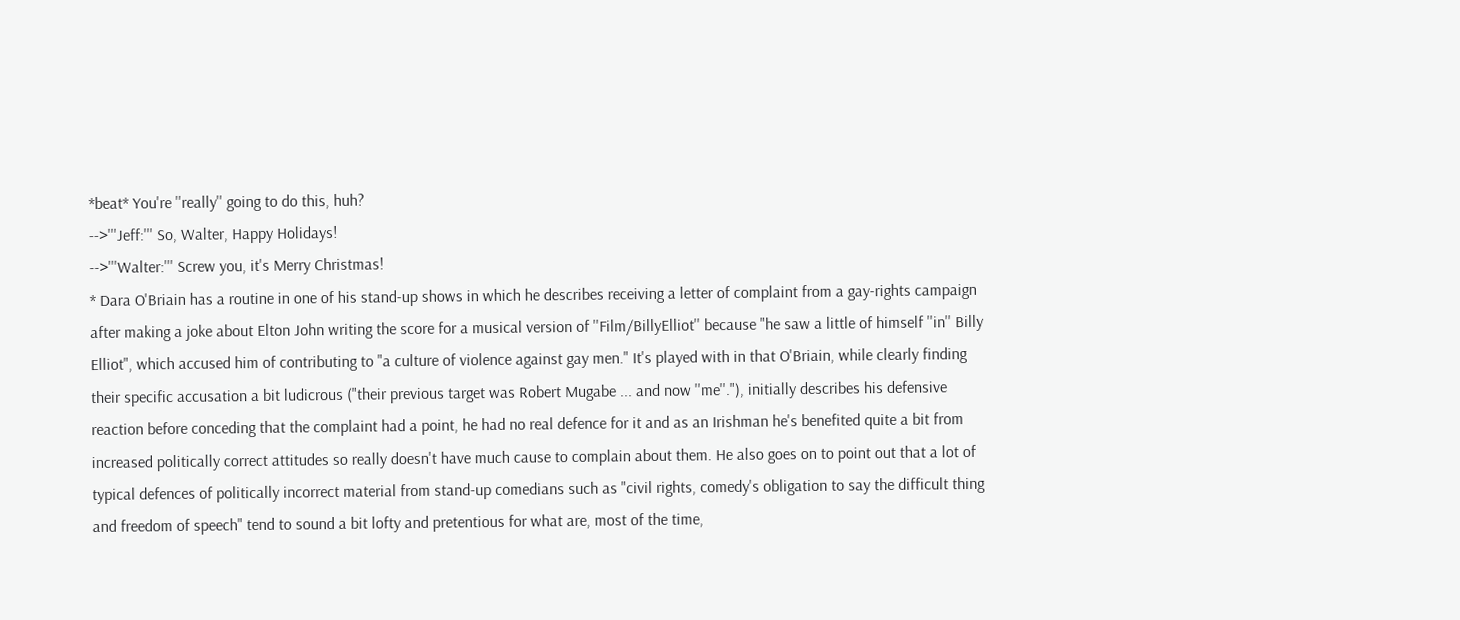*beat* You're ''really'' going to do this, huh?
-->'''Jeff:''' So, Walter, Happy Holidays!
-->'''Walter:''' Screw you, it's Merry Christmas!
* Dara O'Briain has a routine in one of his stand-up shows in which he describes receiving a letter of complaint from a gay-rights campaign after making a joke about Elton John writing the score for a musical version of ''Film/BillyElliot'' because "he saw a little of himself ''in'' Billy Elliot", which accused him of contributing to "a culture of violence against gay men." It's played with in that O'Briain, while clearly finding their specific accusation a bit ludicrous ("their previous target was Robert Mugabe ... and now ''me''."), initially describes his defensive reaction before conceding that the complaint had a point, he had no real defence for it and as an Irishman he's benefited quite a bit from increased politically correct attitudes so really doesn't have much cause to complain about them. He also goes on to point out that a lot of typical defences of politically incorrect material from stand-up comedians such as "civil rights, comedy's obligation to say the difficult thing and freedom of speech" tend to sound a bit lofty and pretentious for what are, most of the time,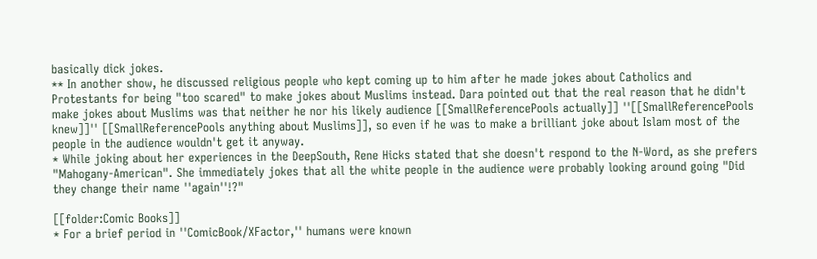basically dick jokes.
** In another show, he discussed religious people who kept coming up to him after he made jokes about Catholics and Protestants for being "too scared" to make jokes about Muslims instead. Dara pointed out that the real reason that he didn't make jokes about Muslims was that neither he nor his likely audience [[SmallReferencePools actually]] ''[[SmallReferencePools knew]]'' [[SmallReferencePools anything about Muslims]], so even if he was to make a brilliant joke about Islam most of the people in the audience wouldn't get it anyway.
* While joking about her experiences in the DeepSouth, Rene Hicks stated that she doesn't respond to the N-Word, as she prefers "Mahogany-American". She immediately jokes that all the white people in the audience were probably looking around going "Did they change their name ''again''!?"

[[folder:Comic Books]]
* For a brief period in ''ComicBook/XFactor,'' humans were known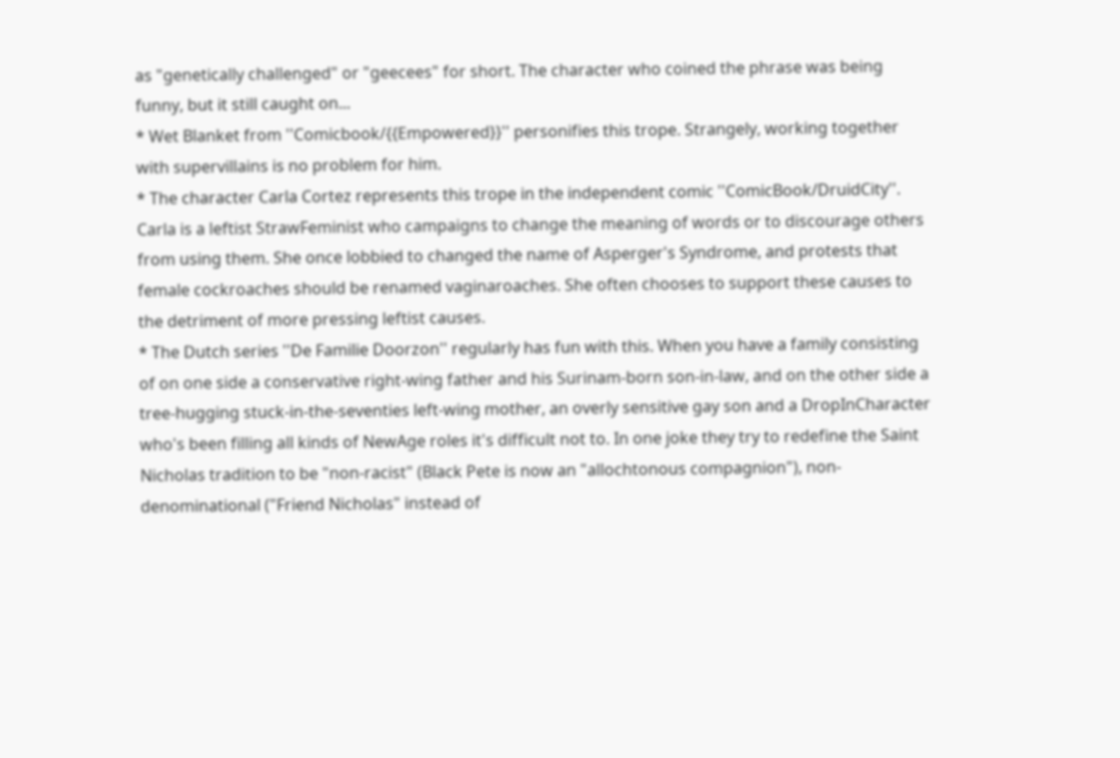as "genetically challenged" or "geecees" for short. The character who coined the phrase was being funny, but it still caught on...
* Wet Blanket from ''Comicbook/{{Empowered}}'' personifies this trope. Strangely, working together with supervillains is no problem for him.
* The character Carla Cortez represents this trope in the independent comic ''ComicBook/DruidCity''. Carla is a leftist StrawFeminist who campaigns to change the meaning of words or to discourage others from using them. She once lobbied to changed the name of Asperger's Syndrome, and protests that female cockroaches should be renamed vaginaroaches. She often chooses to support these causes to the detriment of more pressing leftist causes.
* The Dutch series ''De Familie Doorzon'' regularly has fun with this. When you have a family consisting of on one side a conservative right-wing father and his Surinam-born son-in-law, and on the other side a tree-hugging stuck-in-the-seventies left-wing mother, an overly sensitive gay son and a DropInCharacter who's been filling all kinds of NewAge roles it's difficult not to. In one joke they try to redefine the Saint Nicholas tradition to be "non-racist" (Black Pete is now an "allochtonous compagnion"), non-denominational ("Friend Nicholas" instead of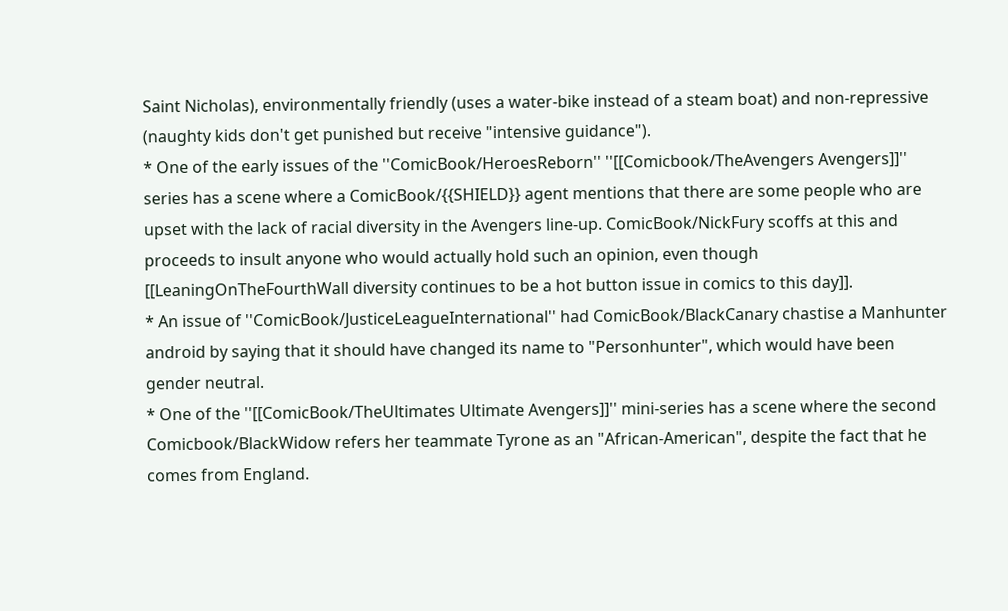Saint Nicholas), environmentally friendly (uses a water-bike instead of a steam boat) and non-repressive (naughty kids don't get punished but receive "intensive guidance").
* One of the early issues of the ''ComicBook/HeroesReborn'' ''[[Comicbook/TheAvengers Avengers]]'' series has a scene where a ComicBook/{{SHIELD}} agent mentions that there are some people who are upset with the lack of racial diversity in the Avengers line-up. ComicBook/NickFury scoffs at this and proceeds to insult anyone who would actually hold such an opinion, even though [[LeaningOnTheFourthWall diversity continues to be a hot button issue in comics to this day]].
* An issue of ''ComicBook/JusticeLeagueInternational'' had ComicBook/BlackCanary chastise a Manhunter android by saying that it should have changed its name to "Personhunter", which would have been gender neutral.
* One of the ''[[ComicBook/TheUltimates Ultimate Avengers]]'' mini-series has a scene where the second Comicbook/BlackWidow refers her teammate Tyrone as an "African-American", despite the fact that he comes from England.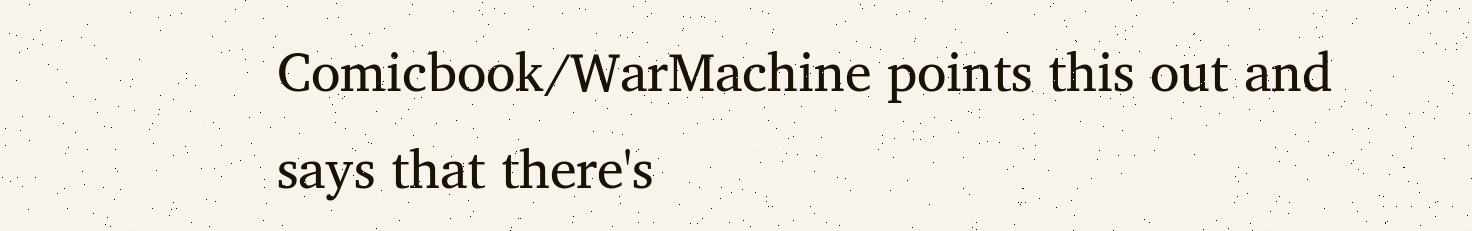Comicbook/WarMachine points this out and says that there's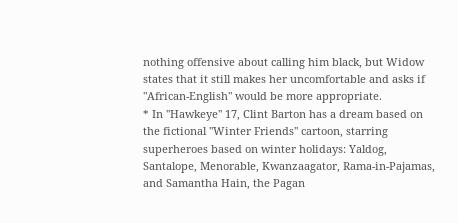nothing offensive about calling him black, but Widow states that it still makes her uncomfortable and asks if "African-English" would be more appropriate.
* In ''Hawkeye'' 17, Clint Barton has a dream based on the fictional ''Winter Friends'' cartoon, starring superheroes based on winter holidays: Yaldog, Santalope, Menorable, Kwanzaagator, Rama-in-Pajamas, and Samantha Hain, the Pagan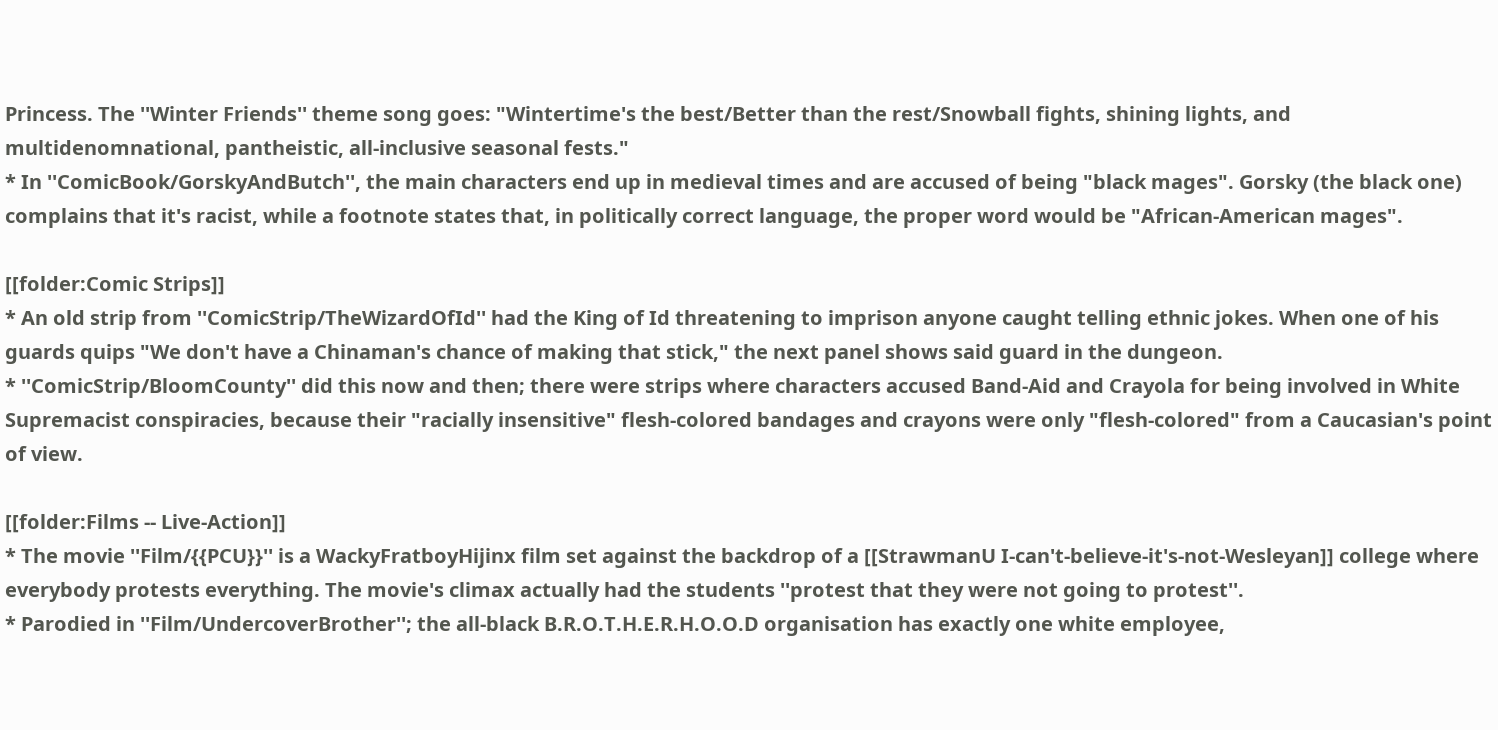Princess. The ''Winter Friends'' theme song goes: "Wintertime's the best/Better than the rest/Snowball fights, shining lights, and multidenomnational, pantheistic, all-inclusive seasonal fests."
* In ''ComicBook/GorskyAndButch'', the main characters end up in medieval times and are accused of being "black mages". Gorsky (the black one) complains that it's racist, while a footnote states that, in politically correct language, the proper word would be "African-American mages".

[[folder:Comic Strips]]
* An old strip from ''ComicStrip/TheWizardOfId'' had the King of Id threatening to imprison anyone caught telling ethnic jokes. When one of his guards quips "We don't have a Chinaman's chance of making that stick," the next panel shows said guard in the dungeon.
* ''ComicStrip/BloomCounty'' did this now and then; there were strips where characters accused Band-Aid and Crayola for being involved in White Supremacist conspiracies, because their "racially insensitive" flesh-colored bandages and crayons were only "flesh-colored" from a Caucasian's point of view.

[[folder:Films -- Live-Action]]
* The movie ''Film/{{PCU}}'' is a WackyFratboyHijinx film set against the backdrop of a [[StrawmanU I-can't-believe-it's-not-Wesleyan]] college where everybody protests everything. The movie's climax actually had the students ''protest that they were not going to protest''.
* Parodied in ''Film/UndercoverBrother''; the all-black B.R.O.T.H.E.R.H.O.O.D organisation has exactly one white employee,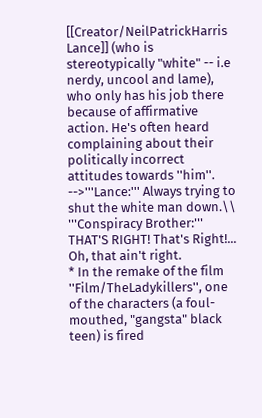[[Creator/NeilPatrickHarris Lance]] (who is stereotypically "white" -- i.e nerdy, uncool and lame), who only has his job there because of affirmative action. He's often heard complaining about their politically incorrect attitudes towards ''him''.
-->'''Lance:''' Always trying to shut the white man down.\\
'''Conspiracy Brother:''' THAT'S RIGHT! That's Right!... Oh, that ain't right.
* In the remake of the film ''Film/TheLadykillers'', one of the characters (a foul-mouthed, "gangsta" black teen) is fired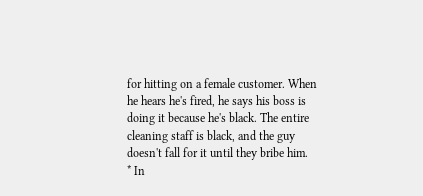for hitting on a female customer. When he hears he's fired, he says his boss is doing it because he's black. The entire cleaning staff is black, and the guy doesn't fall for it until they bribe him.
* In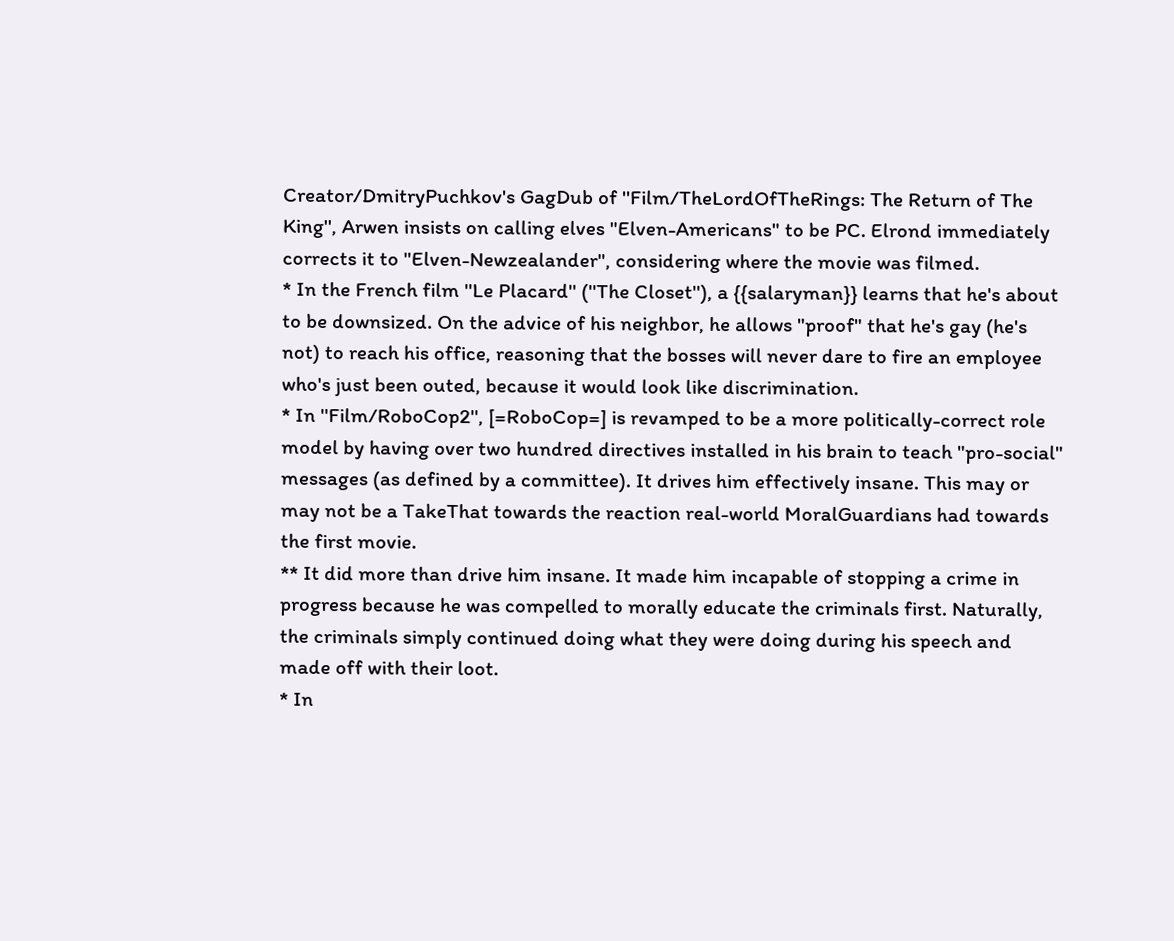Creator/DmitryPuchkov's GagDub of ''Film/TheLordOfTheRings: The Return of The King'', Arwen insists on calling elves "Elven-Americans" to be PC. Elrond immediately corrects it to "Elven-Newzealander", considering where the movie was filmed.
* In the French film ''Le Placard'' (''The Closet''), a {{salaryman}} learns that he's about to be downsized. On the advice of his neighbor, he allows "proof" that he's gay (he's not) to reach his office, reasoning that the bosses will never dare to fire an employee who's just been outed, because it would look like discrimination.
* In ''Film/RoboCop2'', [=RoboCop=] is revamped to be a more politically-correct role model by having over two hundred directives installed in his brain to teach "pro-social" messages (as defined by a committee). It drives him effectively insane. This may or may not be a TakeThat towards the reaction real-world MoralGuardians had towards the first movie.
** It did more than drive him insane. It made him incapable of stopping a crime in progress because he was compelled to morally educate the criminals first. Naturally, the criminals simply continued doing what they were doing during his speech and made off with their loot.
* In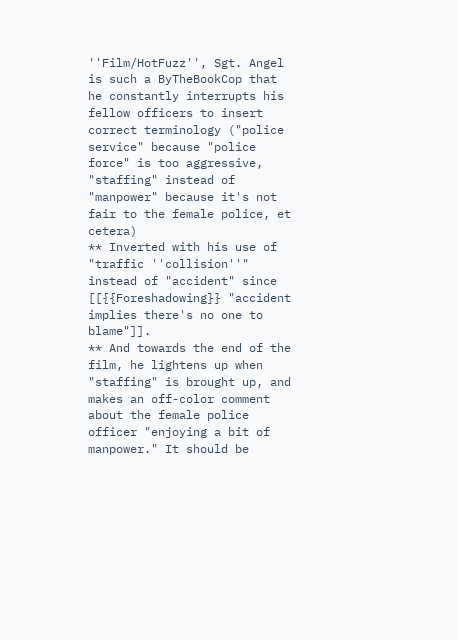''Film/HotFuzz'', Sgt. Angel is such a ByTheBookCop that he constantly interrupts his fellow officers to insert correct terminology ("police service" because "police force" is too aggressive, "staffing" instead of "manpower" because it's not fair to the female police, et cetera)
** Inverted with his use of "traffic ''collision''" instead of "accident" since [[{{Foreshadowing}} "accident implies there's no one to blame"]].
** And towards the end of the film, he lightens up when "staffing" is brought up, and makes an off-color comment about the female police officer "enjoying a bit of manpower." It should be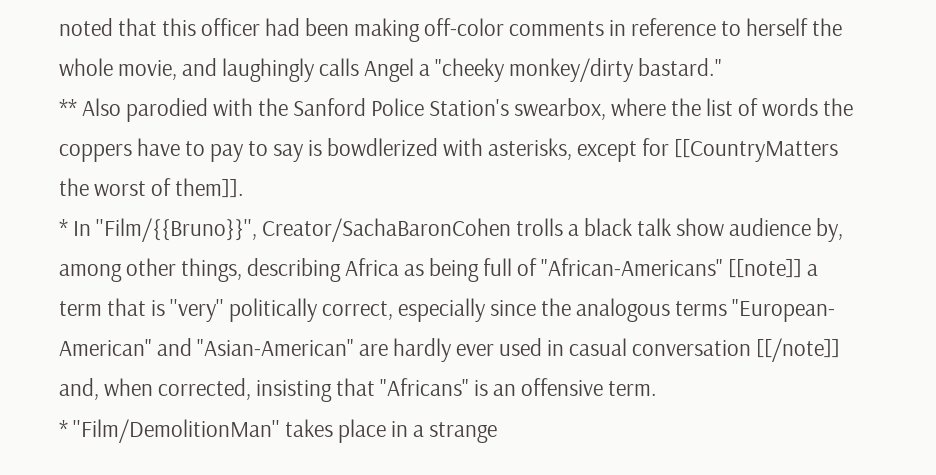noted that this officer had been making off-color comments in reference to herself the whole movie, and laughingly calls Angel a "cheeky monkey/dirty bastard."
** Also parodied with the Sanford Police Station's swearbox, where the list of words the coppers have to pay to say is bowdlerized with asterisks, except for [[CountryMatters the worst of them]].
* In ''Film/{{Bruno}}'', Creator/SachaBaronCohen trolls a black talk show audience by, among other things, describing Africa as being full of "African-Americans" [[note]] a term that is ''very'' politically correct, especially since the analogous terms "European-American" and "Asian-American" are hardly ever used in casual conversation [[/note]] and, when corrected, insisting that "Africans" is an offensive term.
* ''Film/DemolitionMan'' takes place in a strange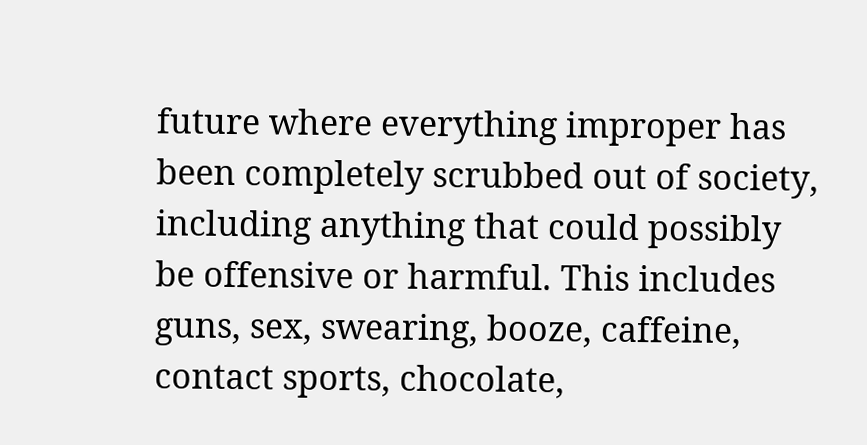future where everything improper has been completely scrubbed out of society, including anything that could possibly be offensive or harmful. This includes guns, sex, swearing, booze, caffeine, contact sports, chocolate,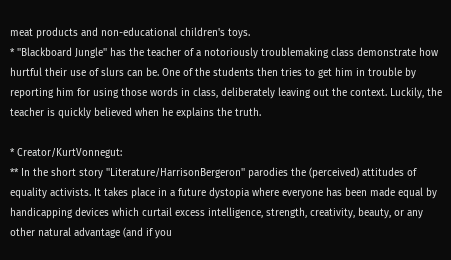meat products and non-educational children's toys.
* ''Blackboard Jungle'' has the teacher of a notoriously troublemaking class demonstrate how hurtful their use of slurs can be. One of the students then tries to get him in trouble by reporting him for using those words in class, deliberately leaving out the context. Luckily, the teacher is quickly believed when he explains the truth.

* Creator/KurtVonnegut:
** In the short story ''Literature/HarrisonBergeron'' parodies the (perceived) attitudes of equality activists. It takes place in a future dystopia where everyone has been made equal by handicapping devices which curtail excess intelligence, strength, creativity, beauty, or any other natural advantage (and if you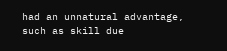had an unnatural advantage, such as skill due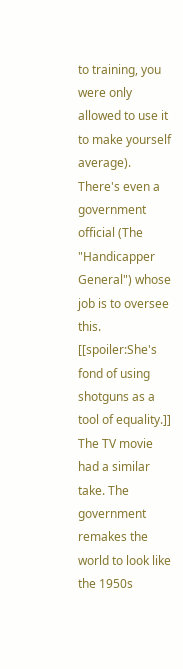to training, you were only allowed to use it to make yourself average). There's even a government official (The "Handicapper General") whose job is to oversee this. [[spoiler:She's fond of using shotguns as a tool of equality.]] The TV movie had a similar take. The government remakes the world to look like the 1950s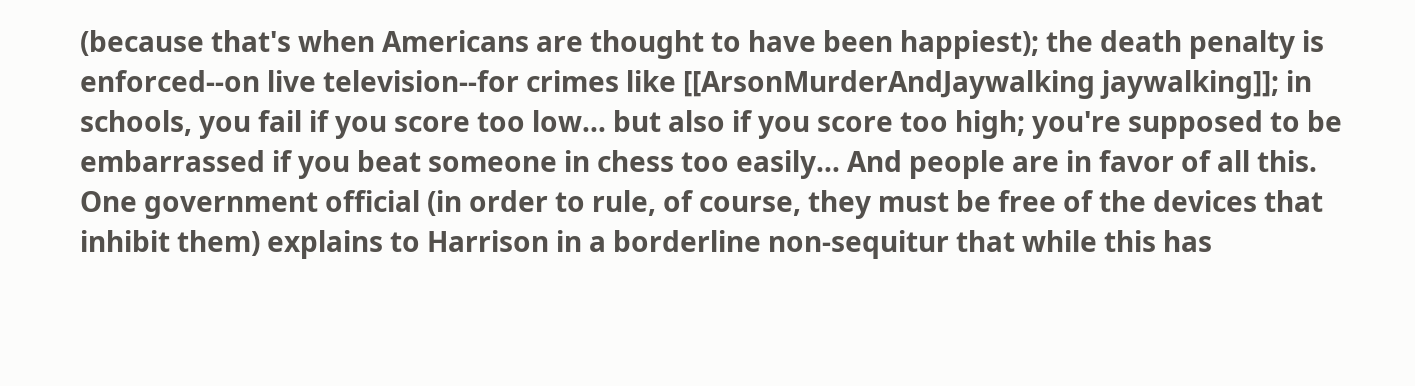(because that's when Americans are thought to have been happiest); the death penalty is enforced--on live television--for crimes like [[ArsonMurderAndJaywalking jaywalking]]; in schools, you fail if you score too low... but also if you score too high; you're supposed to be embarrassed if you beat someone in chess too easily... And people are in favor of all this. One government official (in order to rule, of course, they must be free of the devices that inhibit them) explains to Harrison in a borderline non-sequitur that while this has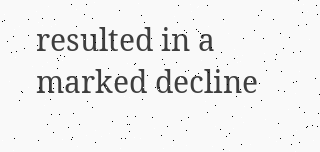resulted in a marked decline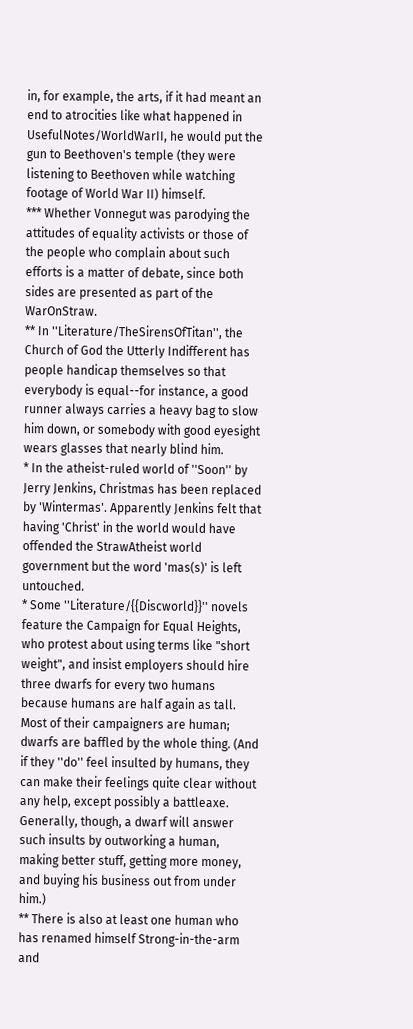in, for example, the arts, if it had meant an end to atrocities like what happened in UsefulNotes/WorldWarII, he would put the gun to Beethoven's temple (they were listening to Beethoven while watching footage of World War II) himself.
*** Whether Vonnegut was parodying the attitudes of equality activists or those of the people who complain about such efforts is a matter of debate, since both sides are presented as part of the WarOnStraw.
** In ''Literature/TheSirensOfTitan'', the Church of God the Utterly Indifferent has people handicap themselves so that everybody is equal--for instance, a good runner always carries a heavy bag to slow him down, or somebody with good eyesight wears glasses that nearly blind him.
* In the atheist-ruled world of ''Soon'' by Jerry Jenkins, Christmas has been replaced by 'Wintermas'. Apparently Jenkins felt that having 'Christ' in the world would have offended the StrawAtheist world government but the word 'mas(s)' is left untouched.
* Some ''Literature/{{Discworld}}'' novels feature the Campaign for Equal Heights, who protest about using terms like "short weight", and insist employers should hire three dwarfs for every two humans because humans are half again as tall. Most of their campaigners are human; dwarfs are baffled by the whole thing. (And if they ''do'' feel insulted by humans, they can make their feelings quite clear without any help, except possibly a battleaxe. Generally, though, a dwarf will answer such insults by outworking a human, making better stuff, getting more money, and buying his business out from under him.)
** There is also at least one human who has renamed himself Strong-in-the-arm and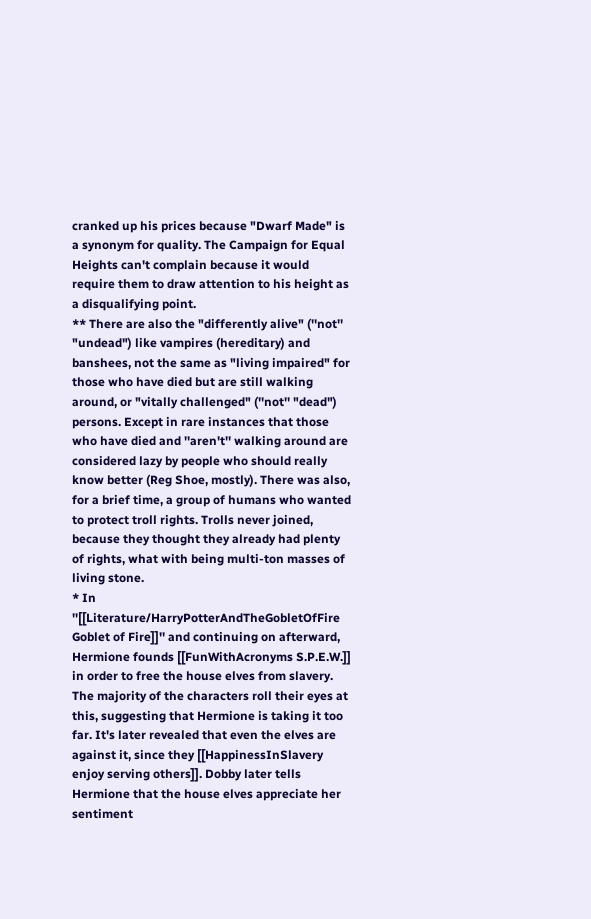cranked up his prices because "Dwarf Made" is a synonym for quality. The Campaign for Equal Heights can't complain because it would require them to draw attention to his height as a disqualifying point.
** There are also the "differently alive" (''not'' "undead") like vampires (hereditary) and banshees, not the same as "living impaired" for those who have died but are still walking around, or "vitally challenged" (''not'' "dead") persons. Except in rare instances that those who have died and ''aren't'' walking around are considered lazy by people who should really know better (Reg Shoe, mostly). There was also, for a brief time, a group of humans who wanted to protect troll rights. Trolls never joined, because they thought they already had plenty of rights, what with being multi-ton masses of living stone.
* In ''[[Literature/HarryPotterAndTheGobletOfFire Goblet of Fire]]'' and continuing on afterward, Hermione founds [[FunWithAcronyms S.P.E.W.]] in order to free the house elves from slavery. The majority of the characters roll their eyes at this, suggesting that Hermione is taking it too far. It's later revealed that even the elves are against it, since they [[HappinessInSlavery enjoy serving others]]. Dobby later tells Hermione that the house elves appreciate her sentiment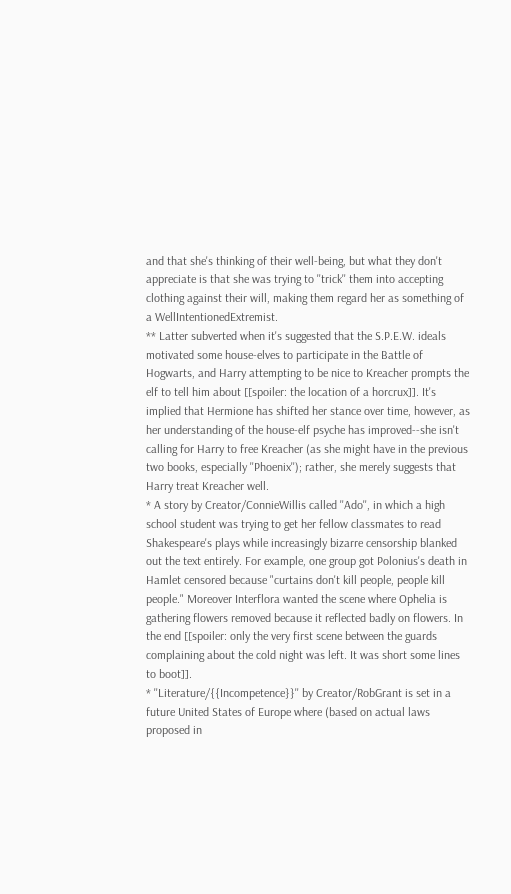and that she's thinking of their well-being, but what they don't appreciate is that she was trying to ''trick'' them into accepting clothing against their will, making them regard her as something of a WellIntentionedExtremist.
** Latter subverted when it's suggested that the S.P.E.W. ideals motivated some house-elves to participate in the Battle of Hogwarts, and Harry attempting to be nice to Kreacher prompts the elf to tell him about [[spoiler: the location of a horcrux]]. It's implied that Hermione has shifted her stance over time, however, as her understanding of the house-elf psyche has improved--she isn't calling for Harry to free Kreacher (as she might have in the previous two books, especially ''Phoenix''); rather, she merely suggests that Harry treat Kreacher well.
* A story by Creator/ConnieWillis called ''Ado'', in which a high school student was trying to get her fellow classmates to read Shakespeare's plays while increasingly bizarre censorship blanked out the text entirely. For example, one group got Polonius's death in Hamlet censored because "curtains don't kill people, people kill people." Moreover Interflora wanted the scene where Ophelia is gathering flowers removed because it reflected badly on flowers. In the end [[spoiler: only the very first scene between the guards complaining about the cold night was left. It was short some lines to boot]].
* ''Literature/{{Incompetence}}'' by Creator/RobGrant is set in a future United States of Europe where (based on actual laws proposed in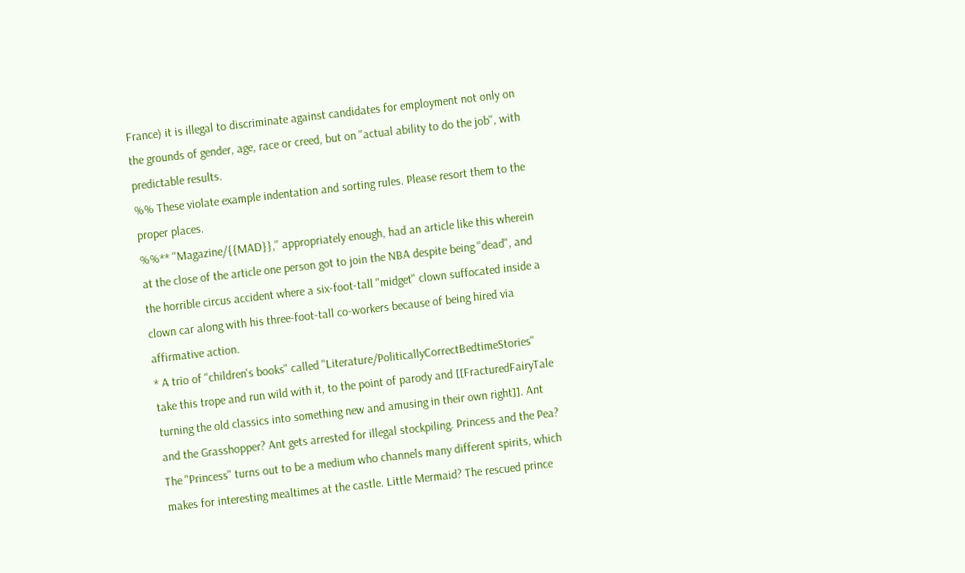France) it is illegal to discriminate against candidates for employment not only on the grounds of gender, age, race or creed, but on ''actual ability to do the job'', with predictable results.
%% These violate example indentation and sorting rules. Please resort them to the proper places.
%%** ''Magazine/{{MAD}},'' appropriately enough, had an article like this wherein at the close of the article one person got to join the NBA despite being ''dead'', and the horrible circus accident where a six-foot-tall "midget" clown suffocated inside a clown car along with his three-foot-tall co-workers because of being hired via affirmative action.
* A trio of "children's books" called ''Literature/PoliticallyCorrectBedtimeStories'' take this trope and run wild with it, to the point of parody and [[FracturedFairyTale turning the old classics into something new and amusing in their own right]]. Ant and the Grasshopper? Ant gets arrested for illegal stockpiling. Princess and the Pea? The "Princess" turns out to be a medium who channels many different spirits, which makes for interesting mealtimes at the castle. Little Mermaid? The rescued prince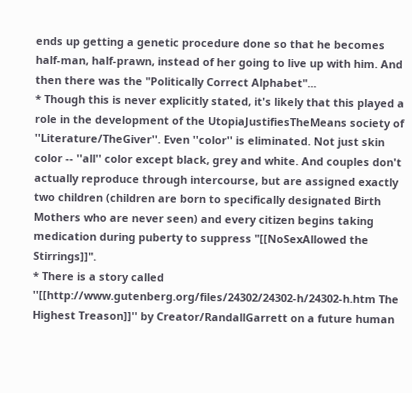ends up getting a genetic procedure done so that he becomes half-man, half-prawn, instead of her going to live up with him. And then there was the "Politically Correct Alphabet"...
* Though this is never explicitly stated, it's likely that this played a role in the development of the UtopiaJustifiesTheMeans society of ''Literature/TheGiver''. Even ''color'' is eliminated. Not just skin color -- ''all'' color except black, grey and white. And couples don't actually reproduce through intercourse, but are assigned exactly two children (children are born to specifically designated Birth Mothers who are never seen) and every citizen begins taking medication during puberty to suppress "[[NoSexAllowed the Stirrings]]".
* There is a story called ''[[http://www.gutenberg.org/files/24302/24302-h/24302-h.htm The Highest Treason]]'' by Creator/RandallGarrett on a future human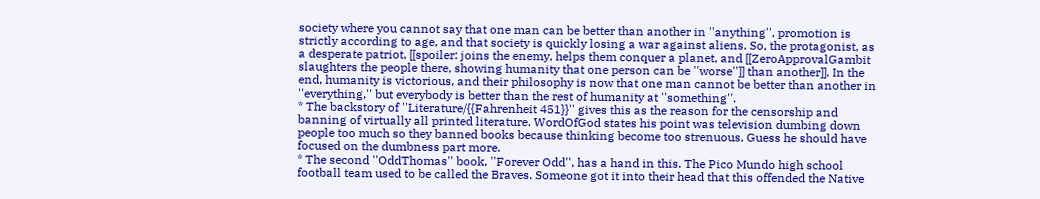society where you cannot say that one man can be better than another in ''anything'', promotion is strictly according to age, and that society is quickly losing a war against aliens. So, the protagonist, as a desperate patriot, [[spoiler: joins the enemy, helps them conquer a planet, and [[ZeroApprovalGambit slaughters the people there, showing humanity that one person can be ''worse'']] than another]]. In the end, humanity is victorious, and their philosophy is now that one man cannot be better than another in ''everything,'' but everybody is better than the rest of humanity at ''something''.
* The backstory of ''Literature/{{Fahrenheit 451}}'' gives this as the reason for the censorship and banning of virtually all printed literature. WordOfGod states his point was television dumbing down people too much so they banned books because thinking become too strenuous. Guess he should have focused on the dumbness part more.
* The second ''OddThomas'' book, ''Forever Odd'', has a hand in this. The Pico Mundo high school football team used to be called the Braves. Someone got it into their head that this offended the Native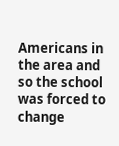Americans in the area and so the school was forced to change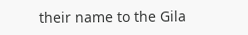their name to the Gila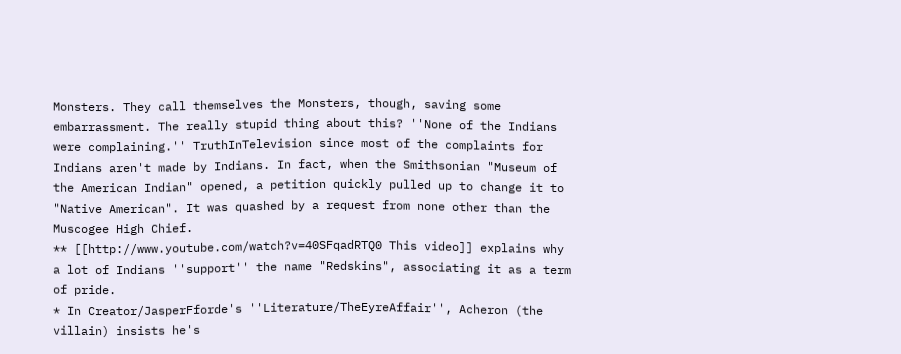Monsters. They call themselves the Monsters, though, saving some embarrassment. The really stupid thing about this? ''None of the Indians were complaining.'' TruthInTelevision since most of the complaints for Indians aren't made by Indians. In fact, when the Smithsonian "Museum of the American Indian" opened, a petition quickly pulled up to change it to "Native American". It was quashed by a request from none other than the Muscogee High Chief.
** [[http://www.youtube.com/watch?v=40SFqadRTQ0 This video]] explains why a lot of Indians ''support'' the name "Redskins", associating it as a term of pride.
* In Creator/JasperFforde's ''Literature/TheEyreAffair'', Acheron (the villain) insists he's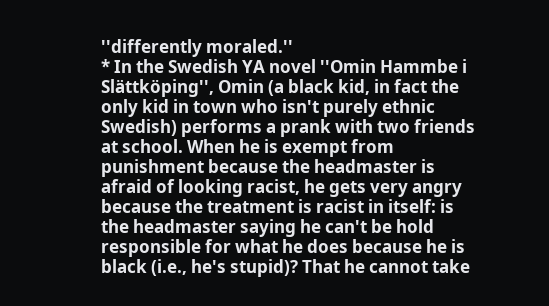''differently moraled.''
* In the Swedish YA novel ''Omin Hammbe i Slättköping'', Omin (a black kid, in fact the only kid in town who isn't purely ethnic Swedish) performs a prank with two friends at school. When he is exempt from punishment because the headmaster is afraid of looking racist, he gets very angry because the treatment is racist in itself: is the headmaster saying he can't be hold responsible for what he does because he is black (i.e., he's stupid)? That he cannot take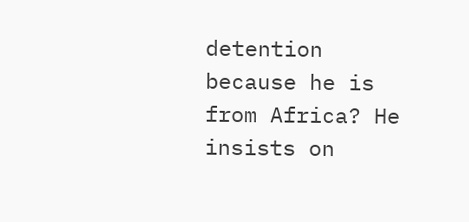detention because he is from Africa? He insists on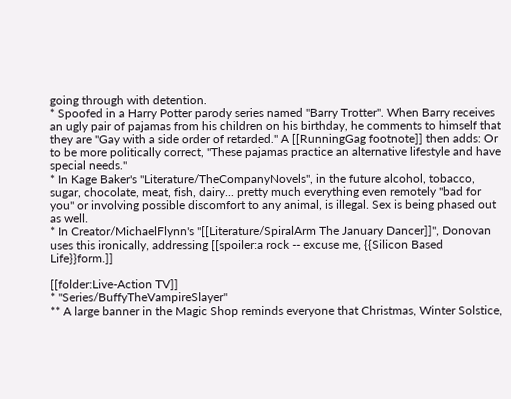going through with detention.
* Spoofed in a Harry Potter parody series named ''Barry Trotter''. When Barry receives an ugly pair of pajamas from his children on his birthday, he comments to himself that they are "Gay with a side order of retarded." A [[RunningGag footnote]] then adds: Or to be more politically correct, "These pajamas practice an alternative lifestyle and have special needs."
* In Kage Baker's ''Literature/TheCompanyNovels'', in the future alcohol, tobacco, sugar, chocolate, meat, fish, dairy... pretty much everything even remotely "bad for you" or involving possible discomfort to any animal, is illegal. Sex is being phased out as well.
* In Creator/MichaelFlynn's ''[[Literature/SpiralArm The January Dancer]]'', Donovan uses this ironically, addressing [[spoiler:a rock -- excuse me, {{Silicon Based Life}}form.]]

[[folder:Live-Action TV]]
* ''Series/BuffyTheVampireSlayer''
** A large banner in the Magic Shop reminds everyone that Christmas, Winter Solstice,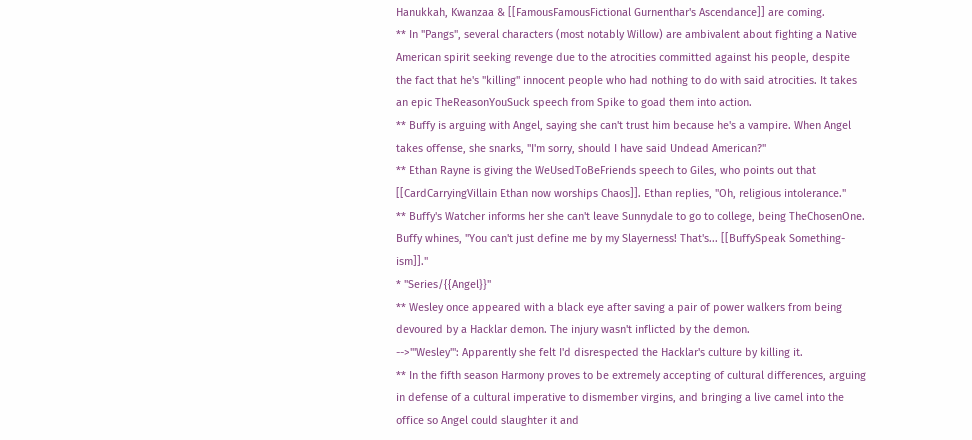Hanukkah, Kwanzaa & [[FamousFamousFictional Gurnenthar's Ascendance]] are coming.
** In "Pangs", several characters (most notably Willow) are ambivalent about fighting a Native American spirit seeking revenge due to the atrocities committed against his people, despite the fact that he's ''killing'' innocent people who had nothing to do with said atrocities. It takes an epic TheReasonYouSuck speech from Spike to goad them into action.
** Buffy is arguing with Angel, saying she can't trust him because he's a vampire. When Angel takes offense, she snarks, "I'm sorry, should I have said Undead American?"
** Ethan Rayne is giving the WeUsedToBeFriends speech to Giles, who points out that [[CardCarryingVillain Ethan now worships Chaos]]. Ethan replies, "Oh, religious intolerance."
** Buffy's Watcher informs her she can't leave Sunnydale to go to college, being TheChosenOne. Buffy whines, "You can't just define me by my Slayerness! That's... [[BuffySpeak Something-ism]]."
* ''Series/{{Angel}}''
** Wesley once appeared with a black eye after saving a pair of power walkers from being devoured by a Hacklar demon. The injury wasn't inflicted by the demon.
-->'''Wesley''': Apparently she felt I'd disrespected the Hacklar's culture by killing it.
** In the fifth season Harmony proves to be extremely accepting of cultural differences, arguing in defense of a cultural imperative to dismember virgins, and bringing a live camel into the office so Angel could slaughter it and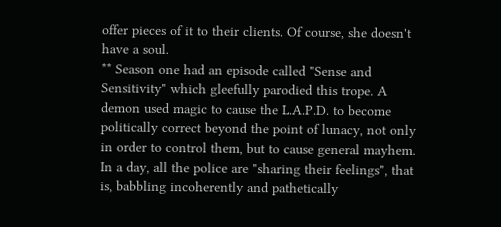offer pieces of it to their clients. Of course, she doesn't have a soul.
** Season one had an episode called "Sense and Sensitivity" which gleefully parodied this trope. A demon used magic to cause the L.A.P.D. to become politically correct beyond the point of lunacy, not only in order to control them, but to cause general mayhem. In a day, all the police are "sharing their feelings", that is, babbling incoherently and pathetically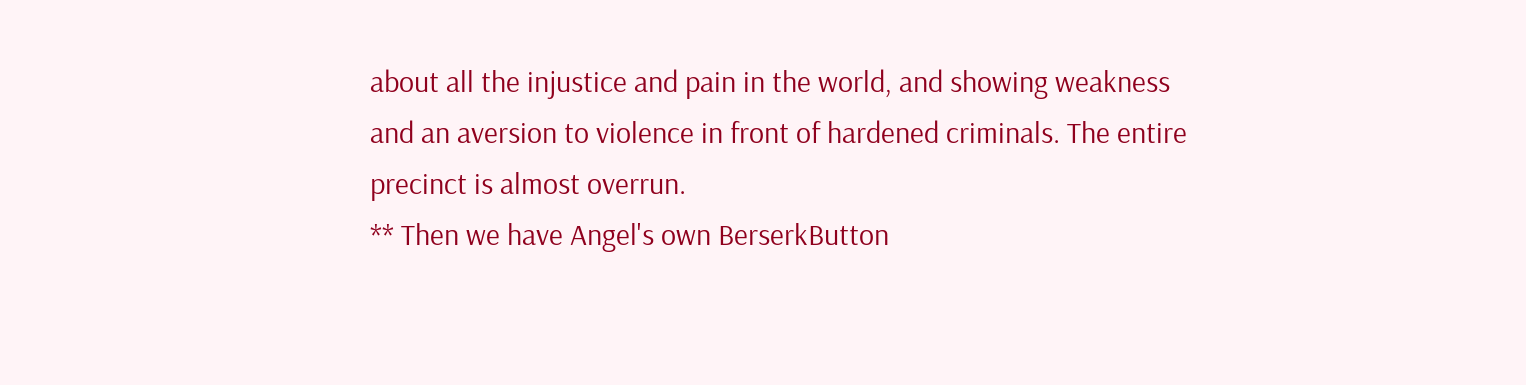about all the injustice and pain in the world, and showing weakness and an aversion to violence in front of hardened criminals. The entire precinct is almost overrun.
** Then we have Angel's own BerserkButton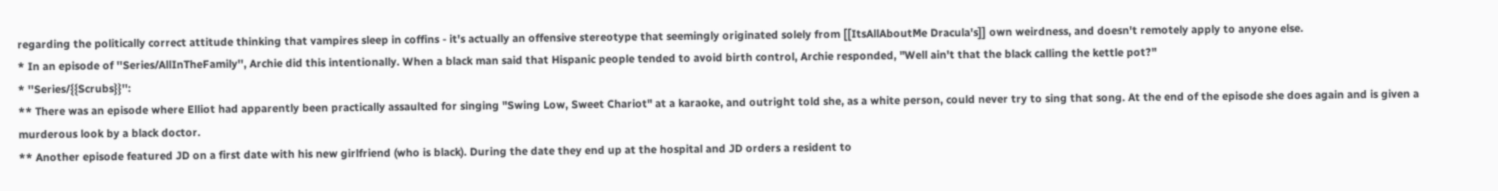regarding the politically correct attitude thinking that vampires sleep in coffins - it's actually an offensive stereotype that seemingly originated solely from [[ItsAllAboutMe Dracula's]] own weirdness, and doesn't remotely apply to anyone else.
* In an episode of ''Series/AllInTheFamily'', Archie did this intentionally. When a black man said that Hispanic people tended to avoid birth control, Archie responded, "Well ain't that the black calling the kettle pot?"
* ''Series/{{Scrubs}}'':
** There was an episode where Elliot had apparently been practically assaulted for singing "Swing Low, Sweet Chariot" at a karaoke, and outright told she, as a white person, could never try to sing that song. At the end of the episode she does again and is given a murderous look by a black doctor.
** Another episode featured JD on a first date with his new girlfriend (who is black). During the date they end up at the hospital and JD orders a resident to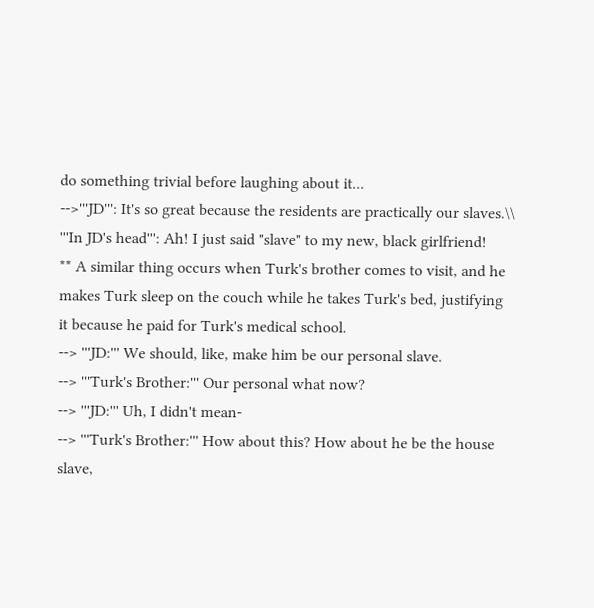do something trivial before laughing about it...
-->'''JD''': It's so great because the residents are practically our slaves.\\
'''In JD's head''': Ah! I just said "slave" to my new, black girlfriend!
** A similar thing occurs when Turk's brother comes to visit, and he makes Turk sleep on the couch while he takes Turk's bed, justifying it because he paid for Turk's medical school.
--> '''JD:''' We should, like, make him be our personal slave.
--> '''Turk's Brother:''' Our personal what now?
--> '''JD:''' Uh, I didn't mean-
--> '''Turk's Brother:''' How about this? How about he be the house slave,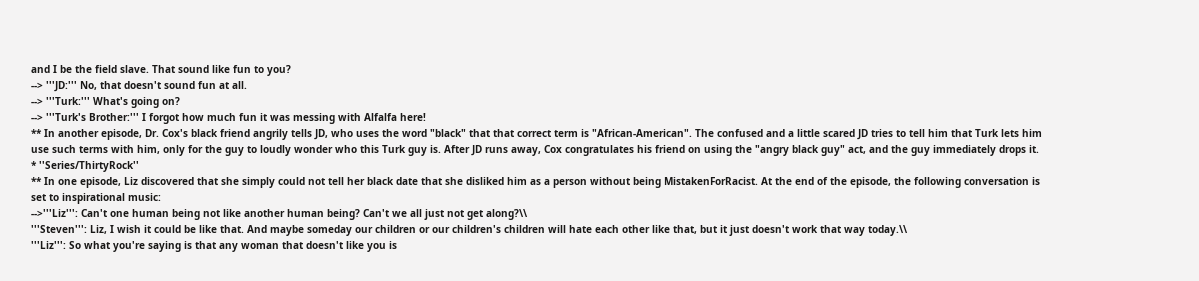and I be the field slave. That sound like fun to you?
--> '''JD:''' No, that doesn't sound fun at all.
--> '''Turk:''' What's going on?
--> '''Turk's Brother:''' I forgot how much fun it was messing with Alfalfa here!
** In another episode, Dr. Cox's black friend angrily tells JD, who uses the word "black" that that correct term is "African-American". The confused and a little scared JD tries to tell him that Turk lets him use such terms with him, only for the guy to loudly wonder who this Turk guy is. After JD runs away, Cox congratulates his friend on using the "angry black guy" act, and the guy immediately drops it.
* ''Series/ThirtyRock''
** In one episode, Liz discovered that she simply could not tell her black date that she disliked him as a person without being MistakenForRacist. At the end of the episode, the following conversation is set to inspirational music:
-->'''Liz''': Can't one human being not like another human being? Can't we all just not get along?\\
'''Steven''': Liz, I wish it could be like that. And maybe someday our children or our children's children will hate each other like that, but it just doesn't work that way today.\\
'''Liz''': So what you're saying is that any woman that doesn't like you is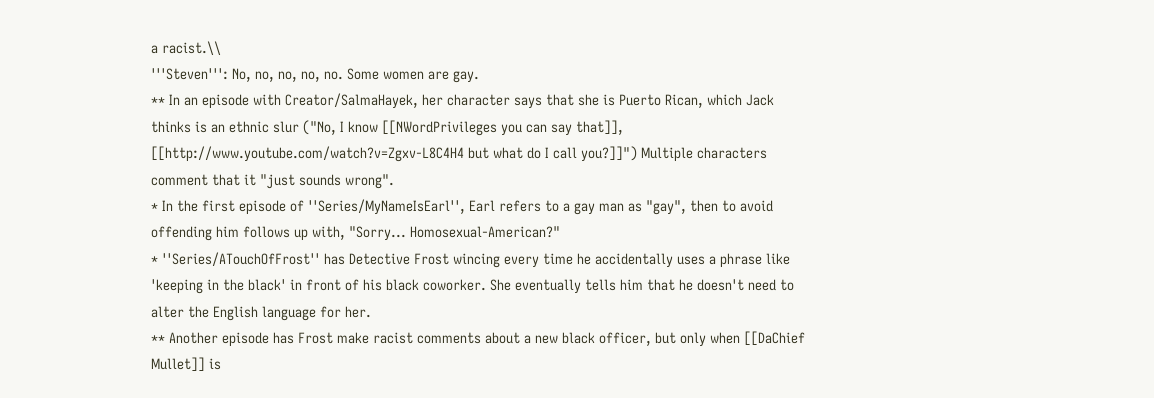a racist.\\
'''Steven''': No, no, no, no, no. Some women are gay.
** In an episode with Creator/SalmaHayek, her character says that she is Puerto Rican, which Jack thinks is an ethnic slur ("No, I know [[NWordPrivileges you can say that]], [[http://www.youtube.com/watch?v=Zgxv-L8C4H4 but what do I call you?]]") Multiple characters comment that it "just sounds wrong".
* In the first episode of ''Series/MyNameIsEarl'', Earl refers to a gay man as "gay", then to avoid offending him follows up with, "Sorry... Homosexual-American?"
* ''Series/ATouchOfFrost'' has Detective Frost wincing every time he accidentally uses a phrase like 'keeping in the black' in front of his black coworker. She eventually tells him that he doesn't need to alter the English language for her.
** Another episode has Frost make racist comments about a new black officer, but only when [[DaChief Mullet]] is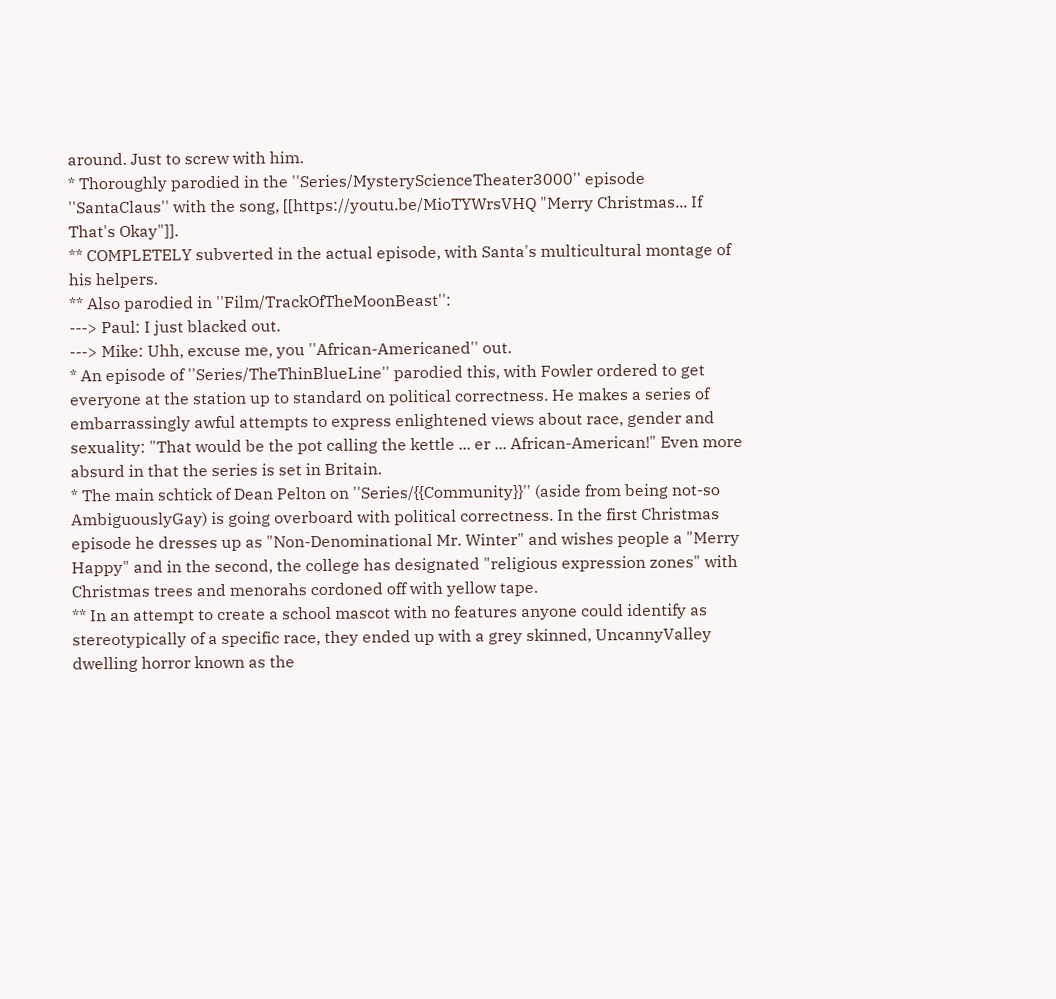around. Just to screw with him.
* Thoroughly parodied in the ''Series/MysteryScienceTheater3000'' episode ''SantaClaus'' with the song, [[https://youtu.be/MioTYWrsVHQ "Merry Christmas... If That's Okay"]].
** COMPLETELY subverted in the actual episode, with Santa's multicultural montage of his helpers.
** Also parodied in ''Film/TrackOfTheMoonBeast'':
---> Paul: I just blacked out.
---> Mike: Uhh, excuse me, you ''African-Americaned'' out.
* An episode of ''Series/TheThinBlueLine'' parodied this, with Fowler ordered to get everyone at the station up to standard on political correctness. He makes a series of embarrassingly awful attempts to express enlightened views about race, gender and sexuality: "That would be the pot calling the kettle ... er ... African-American!" Even more absurd in that the series is set in Britain.
* The main schtick of Dean Pelton on ''Series/{{Community}}'' (aside from being not-so AmbiguouslyGay) is going overboard with political correctness. In the first Christmas episode he dresses up as "Non-Denominational Mr. Winter" and wishes people a "Merry Happy" and in the second, the college has designated "religious expression zones" with Christmas trees and menorahs cordoned off with yellow tape.
** In an attempt to create a school mascot with no features anyone could identify as stereotypically of a specific race, they ended up with a grey skinned, UncannyValley dwelling horror known as the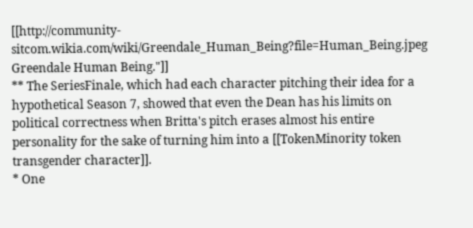[[http://community-sitcom.wikia.com/wiki/Greendale_Human_Being?file=Human_Being.jpeg Greendale Human Being."]]
** The SeriesFinale, which had each character pitching their idea for a hypothetical Season 7, showed that even the Dean has his limits on political correctness when Britta's pitch erases almost his entire personality for the sake of turning him into a [[TokenMinority token transgender character]].
* One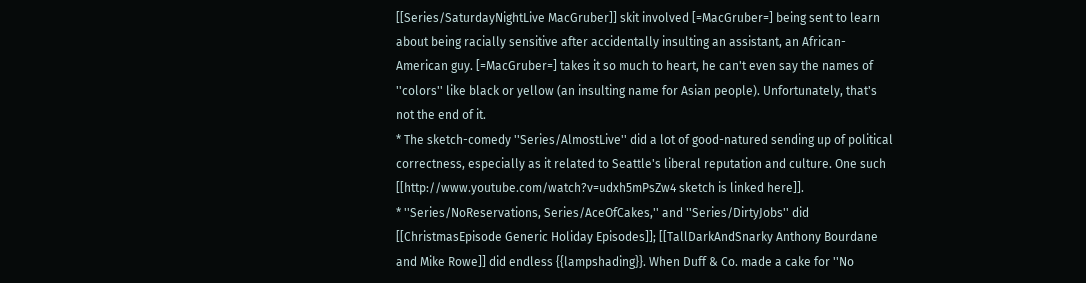[[Series/SaturdayNightLive MacGruber]] skit involved [=MacGruber=] being sent to learn about being racially sensitive after accidentally insulting an assistant, an African-American guy. [=MacGruber=] takes it so much to heart, he can't even say the names of ''colors'' like black or yellow (an insulting name for Asian people). Unfortunately, that's not the end of it.
* The sketch-comedy ''Series/AlmostLive'' did a lot of good-natured sending up of political correctness, especially as it related to Seattle's liberal reputation and culture. One such [[http://www.youtube.com/watch?v=udxh5mPsZw4 sketch is linked here]].
* ''Series/NoReservations, Series/AceOfCakes,'' and ''Series/DirtyJobs'' did [[ChristmasEpisode Generic Holiday Episodes]]; [[TallDarkAndSnarky Anthony Bourdane and Mike Rowe]] did endless {{lampshading}}. When Duff & Co. made a cake for ''No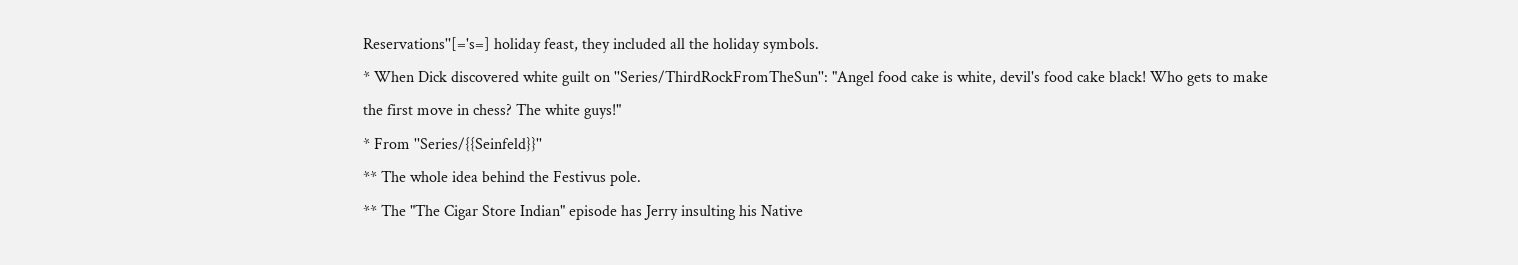Reservations''[='s=] holiday feast, they included all the holiday symbols.
* When Dick discovered white guilt on ''Series/ThirdRockFromTheSun'': "Angel food cake is white, devil's food cake black! Who gets to make the first move in chess? The white guys!"
* From ''Series/{{Seinfeld}}''
** The whole idea behind the Festivus pole.
** The "The Cigar Store Indian" episode has Jerry insulting his Native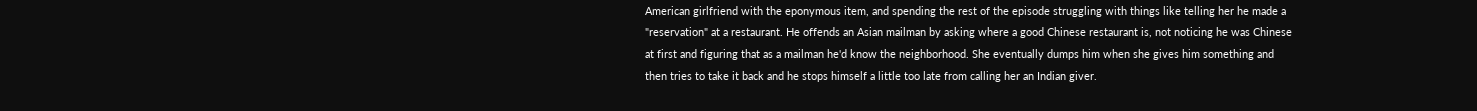American girlfriend with the eponymous item, and spending the rest of the episode struggling with things like telling her he made a "reservation" at a restaurant. He offends an Asian mailman by asking where a good Chinese restaurant is, not noticing he was Chinese at first and figuring that as a mailman he'd know the neighborhood. She eventually dumps him when she gives him something and then tries to take it back and he stops himself a little too late from calling her an Indian giver.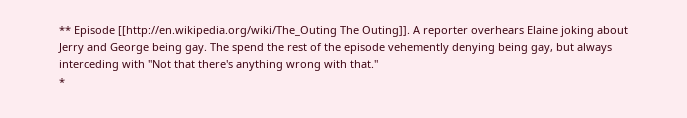** Episode [[http://en.wikipedia.org/wiki/The_Outing The Outing]]. A reporter overhears Elaine joking about Jerry and George being gay. The spend the rest of the episode vehemently denying being gay, but always interceding with "Not that there's anything wrong with that."
*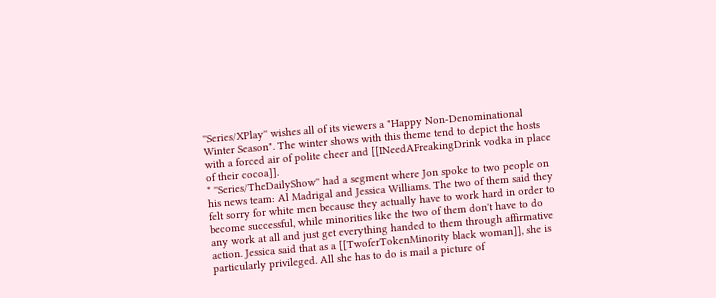''Series/XPlay'' wishes all of its viewers a "Happy Non-Denominational Winter Season". The winter shows with this theme tend to depict the hosts with a forced air of polite cheer and [[INeedAFreakingDrink vodka in place of their cocoa]].
* ''Series/TheDailyShow'' had a segment where Jon spoke to two people on his news team: Al Madrigal and Jessica Williams. The two of them said they felt sorry for white men because they actually have to work hard in order to become successful, while minorities like the two of them don't have to do any work at all and just get everything handed to them through affirmative action. Jessica said that as a [[TwoferTokenMinority black woman]], she is particularly privileged. All she has to do is mail a picture of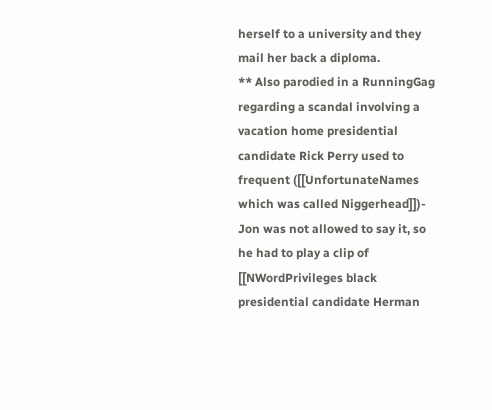herself to a university and they mail her back a diploma.
** Also parodied in a RunningGag regarding a scandal involving a vacation home presidential candidate Rick Perry used to frequent ([[UnfortunateNames which was called Niggerhead]])- Jon was not allowed to say it, so he had to play a clip of [[NWordPrivileges black presidential candidate Herman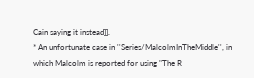Cain saying it instead]].
* An unfortunate case in ''Series/MalcolmInTheMiddle'', in which Malcolm is reported for using "The R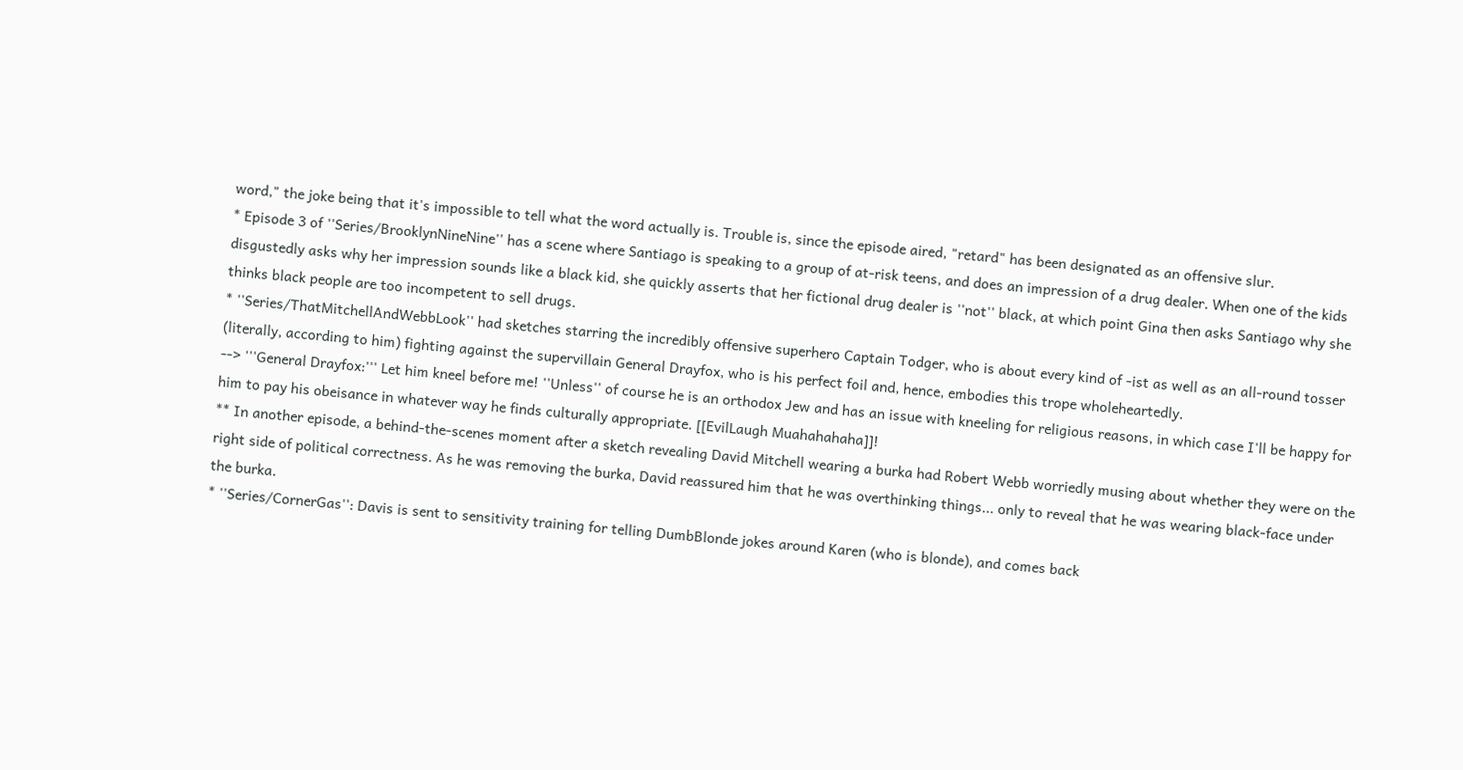word," the joke being that it's impossible to tell what the word actually is. Trouble is, since the episode aired, "retard" has been designated as an offensive slur.
* Episode 3 of ''Series/BrooklynNineNine'' has a scene where Santiago is speaking to a group of at-risk teens, and does an impression of a drug dealer. When one of the kids disgustedly asks why her impression sounds like a black kid, she quickly asserts that her fictional drug dealer is ''not'' black, at which point Gina then asks Santiago why she thinks black people are too incompetent to sell drugs.
* ''Series/ThatMitchellAndWebbLook'' had sketches starring the incredibly offensive superhero Captain Todger, who is about every kind of -ist as well as an all-round tosser (literally, according to him) fighting against the supervillain General Drayfox, who is his perfect foil and, hence, embodies this trope wholeheartedly.
--> '''General Drayfox:''' Let him kneel before me! ''Unless'' of course he is an orthodox Jew and has an issue with kneeling for religious reasons, in which case I'll be happy for him to pay his obeisance in whatever way he finds culturally appropriate. [[EvilLaugh Muahahahaha]]!
** In another episode, a behind-the-scenes moment after a sketch revealing David Mitchell wearing a burka had Robert Webb worriedly musing about whether they were on the right side of political correctness. As he was removing the burka, David reassured him that he was overthinking things... only to reveal that he was wearing black-face under the burka.
* ''Series/CornerGas'': Davis is sent to sensitivity training for telling DumbBlonde jokes around Karen (who is blonde), and comes back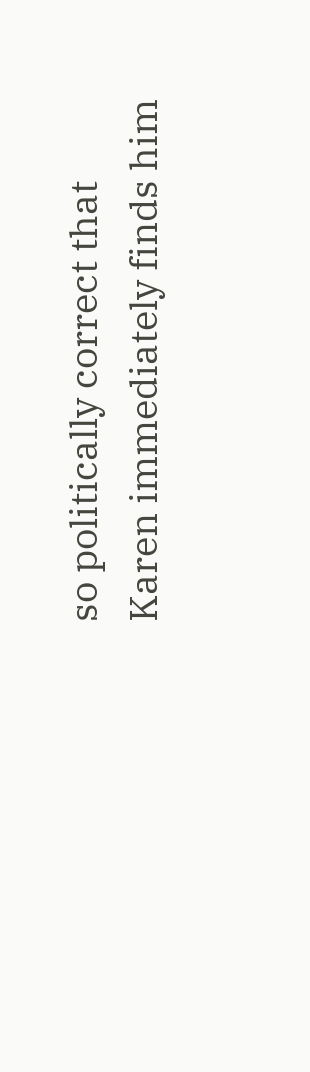so politically correct that Karen immediately finds him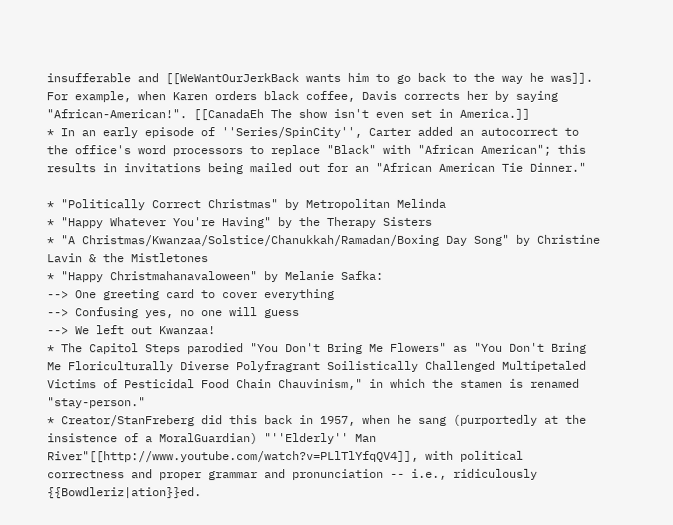insufferable and [[WeWantOurJerkBack wants him to go back to the way he was]]. For example, when Karen orders black coffee, Davis corrects her by saying "African-American!". [[CanadaEh The show isn't even set in America.]]
* In an early episode of ''Series/SpinCity'', Carter added an autocorrect to the office's word processors to replace "Black" with "African American"; this results in invitations being mailed out for an "African American Tie Dinner."

* "Politically Correct Christmas" by Metropolitan Melinda
* "Happy Whatever You're Having" by the Therapy Sisters
* "A Christmas/Kwanzaa/Solstice/Chanukkah/Ramadan/Boxing Day Song" by Christine Lavin & the Mistletones
* "Happy Christmahanavaloween" by Melanie Safka:
--> One greeting card to cover everything
--> Confusing yes, no one will guess
--> We left out Kwanzaa!
* The Capitol Steps parodied "You Don't Bring Me Flowers" as "You Don't Bring Me Floriculturally Diverse Polyfragrant Soilistically Challenged Multipetaled Victims of Pesticidal Food Chain Chauvinism," in which the stamen is renamed "stay-person."
* Creator/StanFreberg did this back in 1957, when he sang (purportedly at the insistence of a MoralGuardian) "''Elderly'' Man River"[[http://www.youtube.com/watch?v=PLlTlYfqQV4]], with political correctness and proper grammar and pronunciation -- i.e., ridiculously {{Bowdleriz|ation}}ed.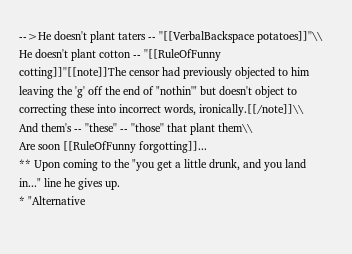-->He doesn't plant taters -- ''[[VerbalBackspace potatoes]]''\\
He doesn't plant cotton -- ''[[RuleOfFunny cotting]]''[[note]]The censor had previously objected to him leaving the 'g' off the end of "nothin'" but doesn't object to correcting these into incorrect words, ironically.[[/note]]\\
And them's -- ''these'' -- ''those'' that plant them\\
Are soon [[RuleOfFunny forgotting]]...
** Upon coming to the "you get a little drunk, and you land in..." line he gives up.
* "Alternative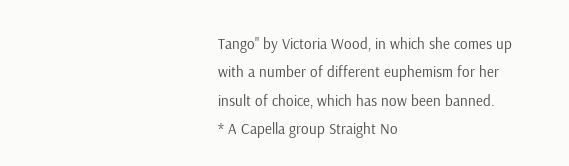Tango" by Victoria Wood, in which she comes up with a number of different euphemism for her insult of choice, which has now been banned.
* A Capella group Straight No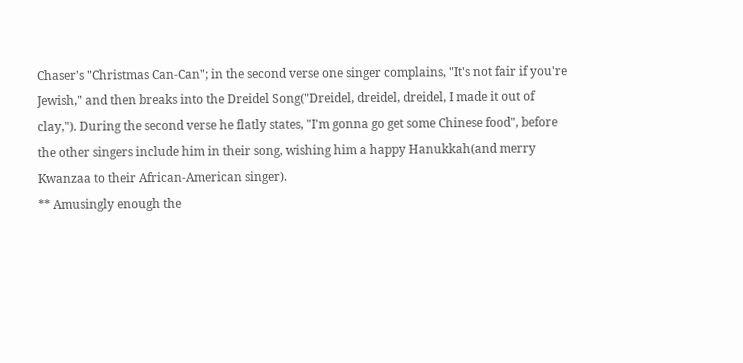Chaser's "Christmas Can-Can"; in the second verse one singer complains, "It's not fair if you're Jewish," and then breaks into the Dreidel Song("Dreidel, dreidel, dreidel, I made it out of clay,"). During the second verse he flatly states, "I'm gonna go get some Chinese food", before the other singers include him in their song, wishing him a happy Hanukkah(and merry Kwanzaa to their African-American singer).
** Amusingly enough the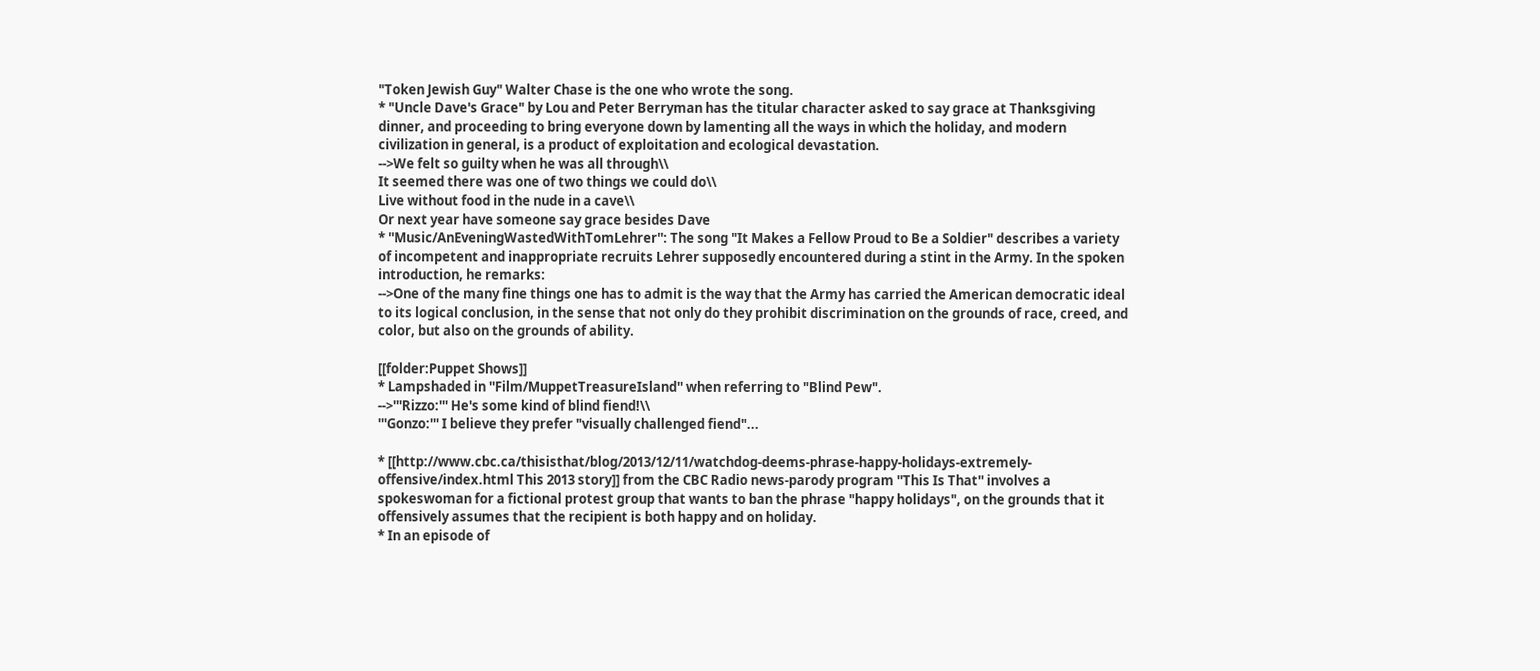"Token Jewish Guy" Walter Chase is the one who wrote the song.
* "Uncle Dave's Grace" by Lou and Peter Berryman has the titular character asked to say grace at Thanksgiving dinner, and proceeding to bring everyone down by lamenting all the ways in which the holiday, and modern civilization in general, is a product of exploitation and ecological devastation.
-->We felt so guilty when he was all through\\
It seemed there was one of two things we could do\\
Live without food in the nude in a cave\\
Or next year have someone say grace besides Dave
* ''Music/AnEveningWastedWithTomLehrer'': The song "It Makes a Fellow Proud to Be a Soldier" describes a variety of incompetent and inappropriate recruits Lehrer supposedly encountered during a stint in the Army. In the spoken introduction, he remarks:
-->One of the many fine things one has to admit is the way that the Army has carried the American democratic ideal to its logical conclusion, in the sense that not only do they prohibit discrimination on the grounds of race, creed, and color, but also on the grounds of ability.

[[folder:Puppet Shows]]
* Lampshaded in ''Film/MuppetTreasureIsland'' when referring to "Blind Pew".
-->'''Rizzo:''' He's some kind of blind fiend!\\
'''Gonzo:''' I believe they prefer "visually challenged fiend"...

* [[http://www.cbc.ca/thisisthat/blog/2013/12/11/watchdog-deems-phrase-happy-holidays-extremely-offensive/index.html This 2013 story]] from the CBC Radio news-parody program ''This Is That'' involves a spokeswoman for a fictional protest group that wants to ban the phrase "happy holidays", on the grounds that it offensively assumes that the recipient is both happy and on holiday.
* In an episode of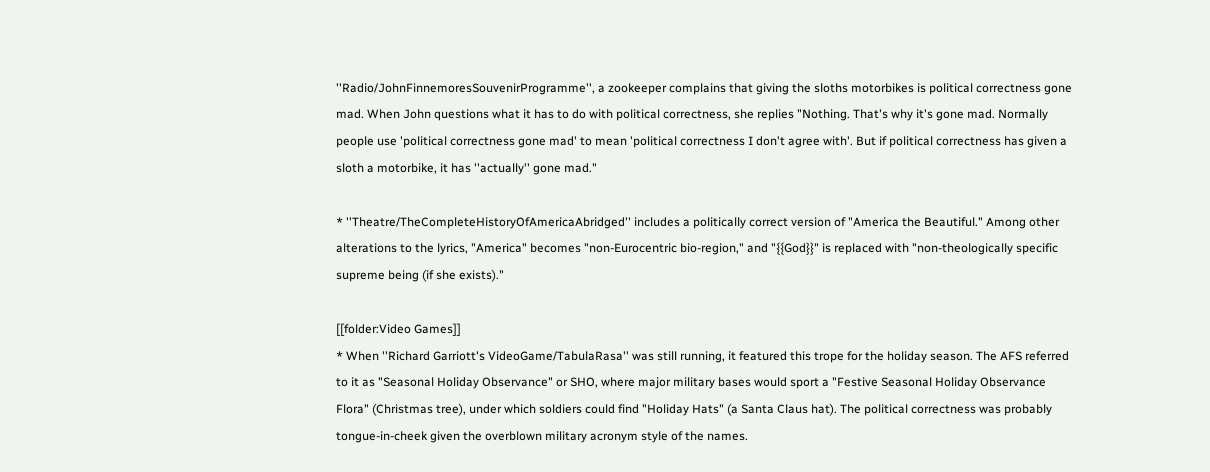''Radio/JohnFinnemoresSouvenirProgramme'', a zookeeper complains that giving the sloths motorbikes is political correctness gone mad. When John questions what it has to do with political correctness, she replies "Nothing. That's why it's gone mad. Normally people use 'political correctness gone mad' to mean 'political correctness I don't agree with'. But if political correctness has given a sloth a motorbike, it has ''actually'' gone mad."

* ''Theatre/TheCompleteHistoryOfAmericaAbridged'' includes a politically correct version of "America the Beautiful." Among other alterations to the lyrics, "America" becomes "non-Eurocentric bio-region," and "{{God}}" is replaced with "non-theologically specific supreme being (if she exists)."

[[folder:Video Games]]
* When ''Richard Garriott's VideoGame/TabulaRasa'' was still running, it featured this trope for the holiday season. The AFS referred to it as "Seasonal Holiday Observance" or SHO, where major military bases would sport a "Festive Seasonal Holiday Observance Flora" (Christmas tree), under which soldiers could find "Holiday Hats" (a Santa Claus hat). The political correctness was probably tongue-in-cheek given the overblown military acronym style of the names.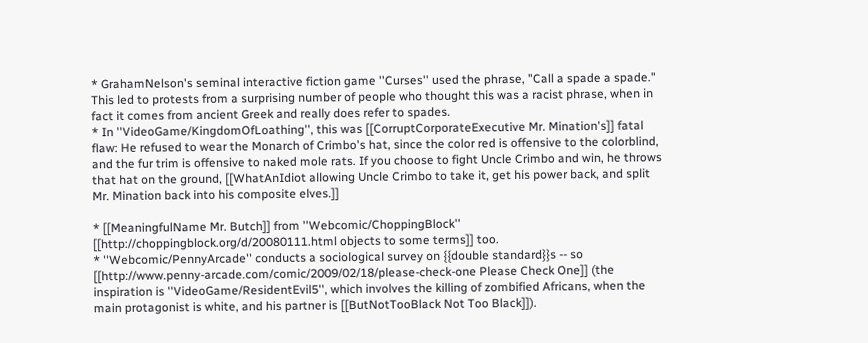* GrahamNelson's seminal interactive fiction game ''Curses'' used the phrase, "Call a spade a spade." This led to protests from a surprising number of people who thought this was a racist phrase, when in fact it comes from ancient Greek and really does refer to spades.
* In ''VideoGame/KingdomOfLoathing'', this was [[CorruptCorporateExecutive Mr. Mination's]] fatal flaw: He refused to wear the Monarch of Crimbo's hat, since the color red is offensive to the colorblind, and the fur trim is offensive to naked mole rats. If you choose to fight Uncle Crimbo and win, he throws that hat on the ground, [[WhatAnIdiot allowing Uncle Crimbo to take it, get his power back, and split Mr. Mination back into his composite elves.]]

* [[MeaningfulName Mr. Butch]] from ''Webcomic/ChoppingBlock'' [[http://choppingblock.org/d/20080111.html objects to some terms]] too.
* ''Webcomic/PennyArcade'' conducts a sociological survey on {{double standard}}s -- so [[http://www.penny-arcade.com/comic/2009/02/18/please-check-one Please Check One]] (the inspiration is ''VideoGame/ResidentEvil5'', which involves the killing of zombified Africans, when the main protagonist is white, and his partner is [[ButNotTooBlack Not Too Black]]).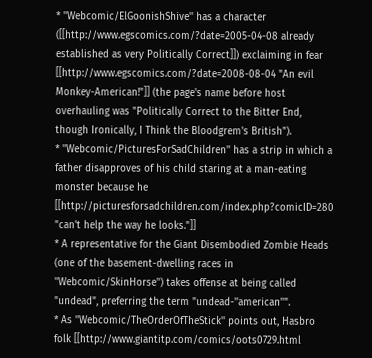* ''Webcomic/ElGoonishShive'' has a character ([[http://www.egscomics.com/?date=2005-04-08 already established as very Politically Correct]]) exclaiming in fear [[http://www.egscomics.com/?date=2008-08-04 "An evil Monkey-American!"]] (the page's name before host overhauling was "Politically Correct to the Bitter End, though Ironically, I Think the Bloodgrem's British").
* ''Webcomic/PicturesForSadChildren'' has a strip in which a father disapproves of his child staring at a man-eating monster because he [[http://picturesforsadchildren.com/index.php?comicID=280 "can't help the way he looks."]]
* A representative for the Giant Disembodied Zombie Heads (one of the basement-dwelling races in ''Webcomic/SkinHorse'') takes offense at being called "undead", preferring the term "undead-''american''".
* As ''Webcomic/TheOrderOfTheStick'' points out, Hasbro folk [[http://www.giantitp.com/comics/oots0729.html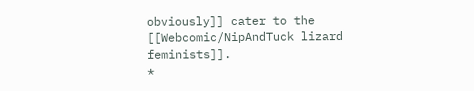obviously]] cater to the [[Webcomic/NipAndTuck lizard feminists]].
*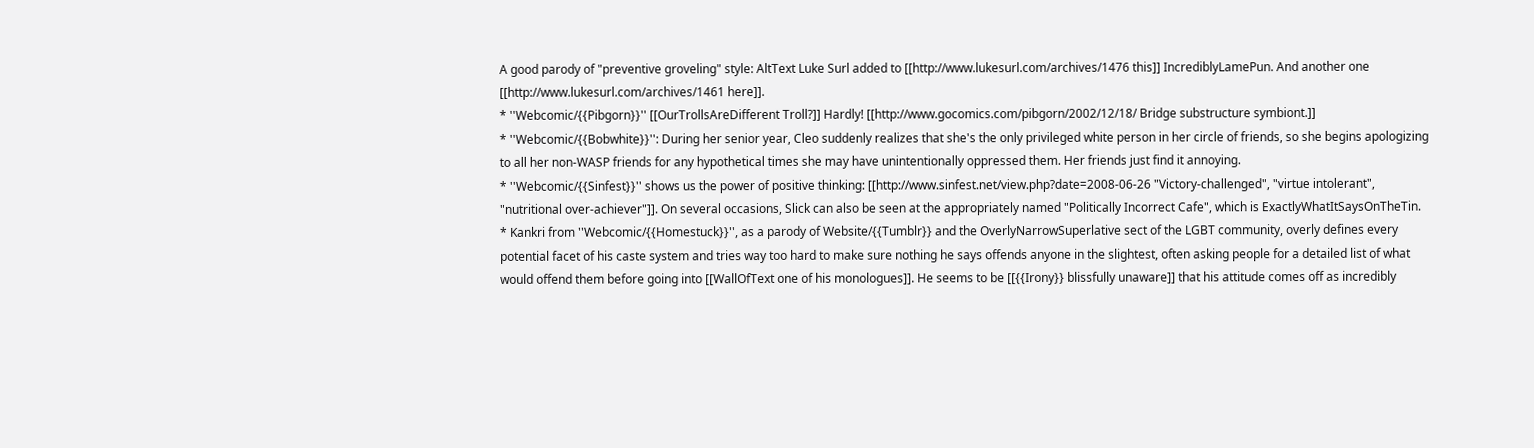A good parody of "preventive groveling" style: AltText Luke Surl added to [[http://www.lukesurl.com/archives/1476 this]] IncrediblyLamePun. And another one [[http://www.lukesurl.com/archives/1461 here]].
* ''Webcomic/{{Pibgorn}}'' [[OurTrollsAreDifferent Troll?]] Hardly! [[http://www.gocomics.com/pibgorn/2002/12/18/ Bridge substructure symbiont.]]
* ''Webcomic/{{Bobwhite}}'': During her senior year, Cleo suddenly realizes that she's the only privileged white person in her circle of friends, so she begins apologizing to all her non-WASP friends for any hypothetical times she may have unintentionally oppressed them. Her friends just find it annoying.
* ''Webcomic/{{Sinfest}}'' shows us the power of positive thinking: [[http://www.sinfest.net/view.php?date=2008-06-26 "Victory-challenged", "virtue intolerant", "nutritional over-achiever"]]. On several occasions, Slick can also be seen at the appropriately named "Politically Incorrect Cafe", which is ExactlyWhatItSaysOnTheTin.
* Kankri from ''Webcomic/{{Homestuck}}'', as a parody of Website/{{Tumblr}} and the OverlyNarrowSuperlative sect of the LGBT community, overly defines every potential facet of his caste system and tries way too hard to make sure nothing he says offends anyone in the slightest, often asking people for a detailed list of what would offend them before going into [[WallOfText one of his monologues]]. He seems to be [[{{Irony}} blissfully unaware]] that his attitude comes off as incredibly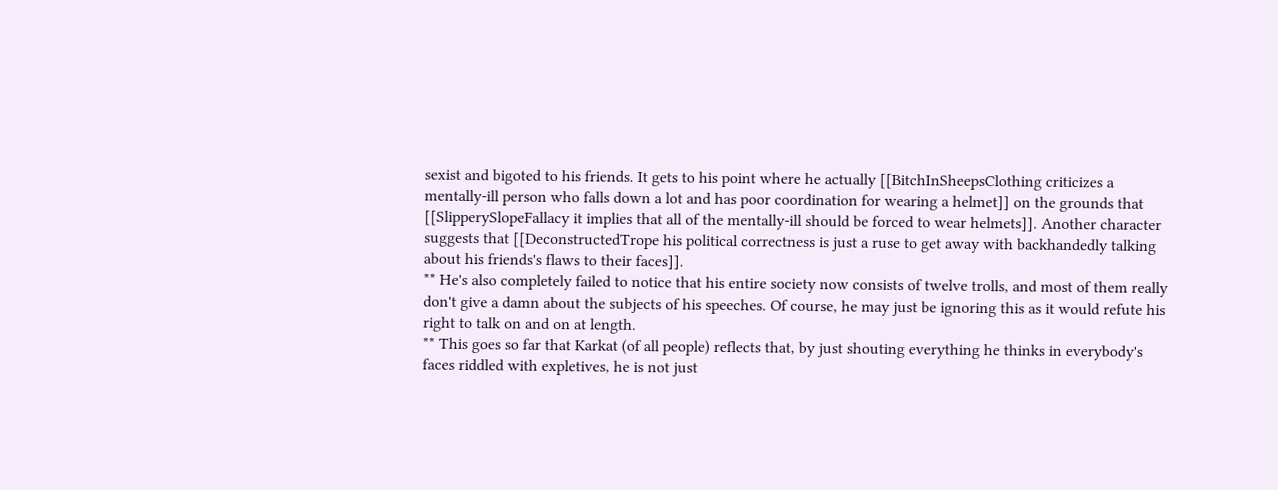sexist and bigoted to his friends. It gets to his point where he actually [[BitchInSheepsClothing criticizes a mentally-ill person who falls down a lot and has poor coordination for wearing a helmet]] on the grounds that [[SlipperySlopeFallacy it implies that all of the mentally-ill should be forced to wear helmets]]. Another character suggests that [[DeconstructedTrope his political correctness is just a ruse to get away with backhandedly talking about his friends's flaws to their faces]].
** He's also completely failed to notice that his entire society now consists of twelve trolls, and most of them really don't give a damn about the subjects of his speeches. Of course, he may just be ignoring this as it would refute his right to talk on and on at length.
** This goes so far that Karkat (of all people) reflects that, by just shouting everything he thinks in everybody's faces riddled with expletives, he is not just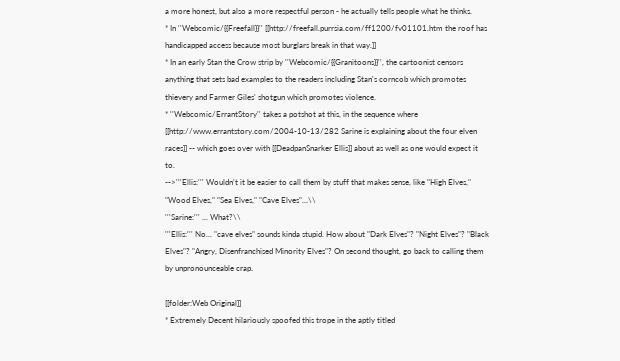a more honest, but also a more respectful person - he actually tells people what he thinks.
* In ''Webcomic/{{Freefall}}'' [[http://freefall.purrsia.com/ff1200/fv01101.htm the roof has handicapped access because most burglars break in that way.]]
* In an early Stan the Crow strip by ''Webcomic/{{Granitoons}}'', the cartoonist censors anything that sets bad examples to the readers including Stan's corncob which promotes thievery and Farmer Giles' shotgun which promotes violence.
* ''Webcomic/ErrantStory'' takes a potshot at this, in the sequence where [[http://www.errantstory.com/2004-10-13/282 Sarine is explaining about the four elven races]] -- which goes over with [[DeadpanSnarker Ellis]] about as well as one would expect it to.
-->'''Ellis:''' Wouldn't it be easier to call them by stuff that makes sense, like "High Elves," "Wood Elves," "Sea Elves," "Cave Elves"...\\
'''Sarine:''' ... What?\\
'''Ellis:''' No... "cave elves" sounds kinda stupid. How about "Dark Elves"? "Night Elves"? "Black Elves"? "Angry, Disenfranchised Minority Elves"? On second thought, go back to calling them by unpronounceable crap.

[[folder:Web Original]]
* Extremely Decent hilariously spoofed this trope in the aptly titled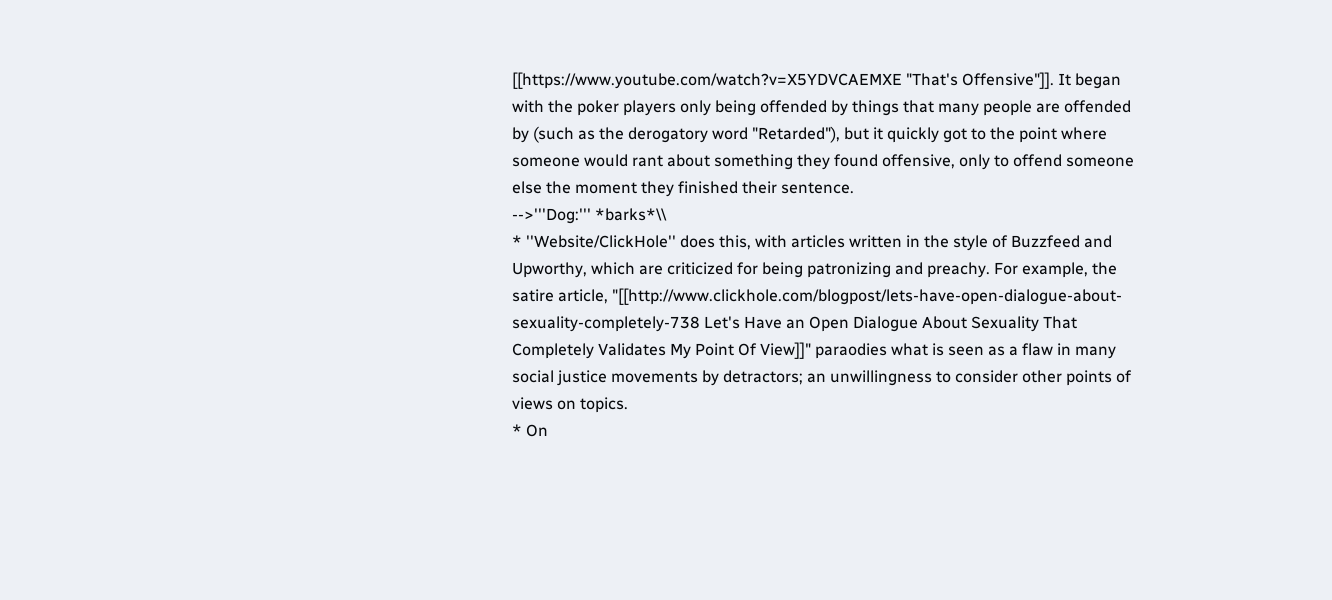[[https://www.youtube.com/watch?v=X5YDVCAEMXE "That's Offensive"]]. It began with the poker players only being offended by things that many people are offended by (such as the derogatory word "Retarded"), but it quickly got to the point where someone would rant about something they found offensive, only to offend someone else the moment they finished their sentence.
-->'''Dog:''' *barks*\\
* ''Website/ClickHole'' does this, with articles written in the style of Buzzfeed and Upworthy, which are criticized for being patronizing and preachy. For example, the satire article, "[[http://www.clickhole.com/blogpost/lets-have-open-dialogue-about-sexuality-completely-738 Let's Have an Open Dialogue About Sexuality That Completely Validates My Point Of View]]" paraodies what is seen as a flaw in many social justice movements by detractors; an unwillingness to consider other points of views on topics.
* On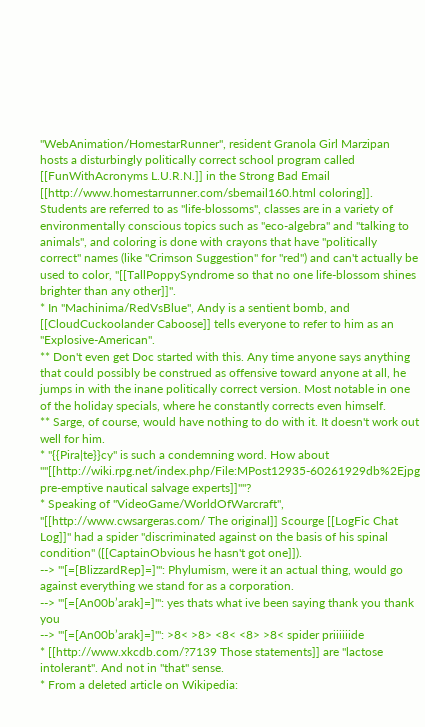''WebAnimation/HomestarRunner'', resident Granola Girl Marzipan hosts a disturbingly politically correct school program called [[FunWithAcronyms L.U.R.N.]] in the Strong Bad Email [[http://www.homestarrunner.com/sbemail160.html coloring]]. Students are referred to as "life-blossoms", classes are in a variety of environmentally conscious topics such as "eco-algebra" and "talking to animals", and coloring is done with crayons that have "politically correct" names (like "Crimson Suggestion" for "red") and can't actually be used to color, "[[TallPoppySyndrome so that no one life-blossom shines brighter than any other]]".
* In ''Machinima/RedVsBlue'', Andy is a sentient bomb, and [[CloudCuckoolander Caboose]] tells everyone to refer to him as an "Explosive-American".
** Don't even get Doc started with this. Any time anyone says anything that could possibly be construed as offensive toward anyone at all, he jumps in with the inane politically correct version. Most notable in one of the holiday specials, where he constantly corrects even himself.
** Sarge, of course, would have nothing to do with it. It doesn't work out well for him.
* "{{Pira|te}}cy" is such a condemning word. How about ''"[[http://wiki.rpg.net/index.php/File:MPost12935-60261929db%2Ejpg pre-emptive nautical salvage experts]]"''?
* Speaking of ''VideoGame/WorldOfWarcraft'', ''[[http://www.cwsargeras.com/ The original]] Scourge [[LogFic Chat Log]]'' had a spider "discriminated against on the basis of his spinal condition" ([[CaptainObvious he hasn't got one]]).
--> '''[=[BlizzardRep]=]''': Phylumism, were it an actual thing, would go against everything we stand for as a corporation.
--> '''[=[An00b’arak]=]''': yes thats what ive been saying thank you thank you
--> '''[=[An00b’arak]=]''': >8< >8> <8< <8> >8< spider priiiiiide
* [[http://www.xkcdb.com/?7139 Those statements]] are "lactose intolerant". And not in ''that'' sense.
* From a deleted article on Wikipedia: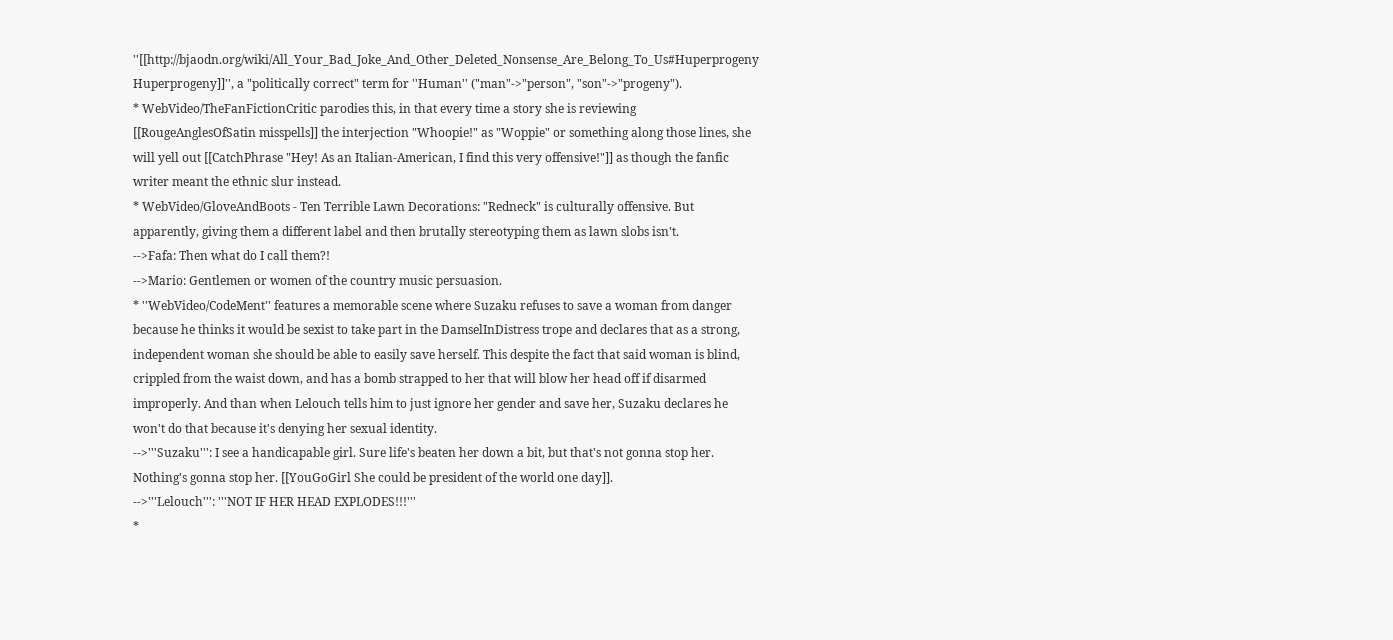''[[http://bjaodn.org/wiki/All_Your_Bad_Joke_And_Other_Deleted_Nonsense_Are_Belong_To_Us#Huperprogeny Huperprogeny]]'', a "politically correct" term for ''Human'' ("man"->"person", "son"->"progeny").
* WebVideo/TheFanFictionCritic parodies this, in that every time a story she is reviewing [[RougeAnglesOfSatin misspells]] the interjection "Whoopie!" as "Woppie" or something along those lines, she will yell out [[CatchPhrase "Hey! As an Italian-American, I find this very offensive!"]] as though the fanfic writer meant the ethnic slur instead.
* WebVideo/GloveAndBoots - Ten Terrible Lawn Decorations: "Redneck" is culturally offensive. But apparently, giving them a different label and then brutally stereotyping them as lawn slobs isn't.
-->Fafa: Then what do I call them?!
-->Mario: Gentlemen or women of the country music persuasion.
* ''WebVideo/CodeMent'' features a memorable scene where Suzaku refuses to save a woman from danger because he thinks it would be sexist to take part in the DamselInDistress trope and declares that as a strong, independent woman she should be able to easily save herself. This despite the fact that said woman is blind, crippled from the waist down, and has a bomb strapped to her that will blow her head off if disarmed improperly. And than when Lelouch tells him to just ignore her gender and save her, Suzaku declares he won't do that because it's denying her sexual identity.
-->'''Suzaku''': I see a handicapable girl. Sure life's beaten her down a bit, but that's not gonna stop her. Nothing's gonna stop her. [[YouGoGirl She could be president of the world one day]].
-->'''Lelouch''': '''NOT IF HER HEAD EXPLODES!!!'''
*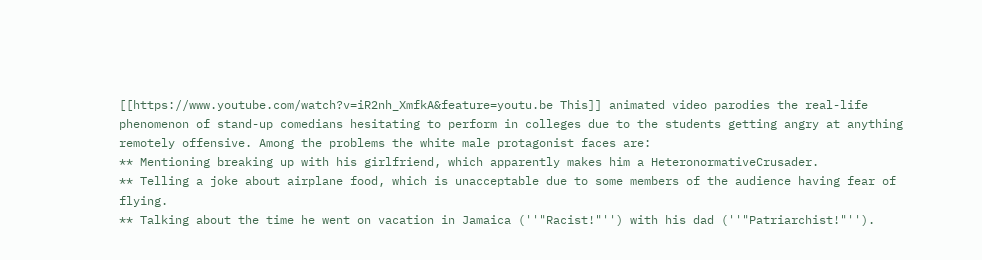[[https://www.youtube.com/watch?v=iR2nh_XmfkA&feature=youtu.be This]] animated video parodies the real-life phenomenon of stand-up comedians hesitating to perform in colleges due to the students getting angry at anything remotely offensive. Among the problems the white male protagonist faces are:
** Mentioning breaking up with his girlfriend, which apparently makes him a HeteronormativeCrusader.
** Telling a joke about airplane food, which is unacceptable due to some members of the audience having fear of flying.
** Talking about the time he went on vacation in Jamaica (''"Racist!"'') with his dad (''"Patriarchist!"'').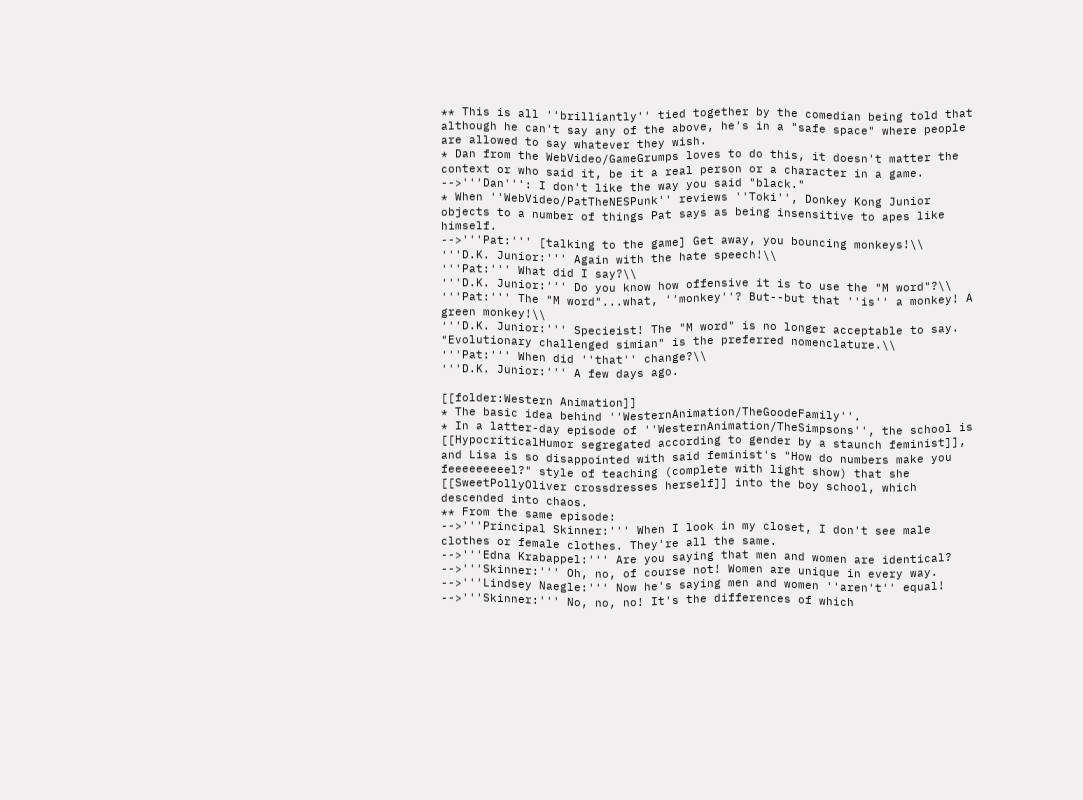** This is all ''brilliantly'' tied together by the comedian being told that although he can't say any of the above, he's in a "safe space" where people are allowed to say whatever they wish.
* Dan from the WebVideo/GameGrumps loves to do this, it doesn't matter the context or who said it, be it a real person or a character in a game.
-->'''Dan''': I don't like the way you said "black."
* When ''WebVideo/PatTheNESPunk'' reviews ''Toki'', Donkey Kong Junior objects to a number of things Pat says as being insensitive to apes like himself.
-->'''Pat:''' [talking to the game] Get away, you bouncing monkeys!\\
'''D.K. Junior:''' Again with the hate speech!\\
'''Pat:''' What did I say?\\
'''D.K. Junior:''' Do you know how offensive it is to use the "M word"?\\
'''Pat:''' The "M word"...what, ''monkey''? But--but that ''is'' a monkey! A green monkey!\\
'''D.K. Junior:''' Specieist! The "M word" is no longer acceptable to say. "Evolutionary challenged simian" is the preferred nomenclature.\\
'''Pat:''' When did ''that'' change?\\
'''D.K. Junior:''' A few days ago.

[[folder:Western Animation]]
* The basic idea behind ''WesternAnimation/TheGoodeFamily''.
* In a latter-day episode of ''WesternAnimation/TheSimpsons'', the school is [[HypocriticalHumor segregated according to gender by a staunch feminist]], and Lisa is so disappointed with said feminist's "How do numbers make you feeeeeeeeel?" style of teaching (complete with light show) that she [[SweetPollyOliver crossdresses herself]] into the boy school, which descended into chaos.
** From the same episode:
-->'''Principal Skinner:''' When I look in my closet, I don't see male clothes or female clothes. They're all the same.
-->'''Edna Krabappel:''' Are you saying that men and women are identical?
-->'''Skinner:''' Oh, no, of course not! Women are unique in every way.
-->'''Lindsey Naegle:''' Now he's saying men and women ''aren't'' equal!
-->'''Skinner:''' No, no, no! It's the differences of which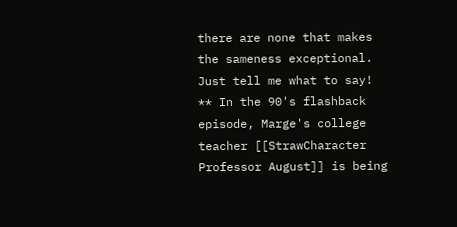there are none that makes the sameness exceptional. Just tell me what to say!
** In the 90's flashback episode, Marge's college teacher [[StrawCharacter Professor August]] is being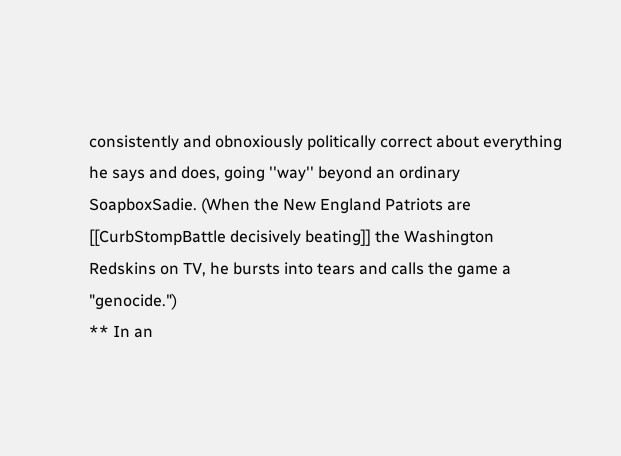consistently and obnoxiously politically correct about everything he says and does, going ''way'' beyond an ordinary SoapboxSadie. (When the New England Patriots are [[CurbStompBattle decisively beating]] the Washington Redskins on TV, he bursts into tears and calls the game a "genocide.")
** In an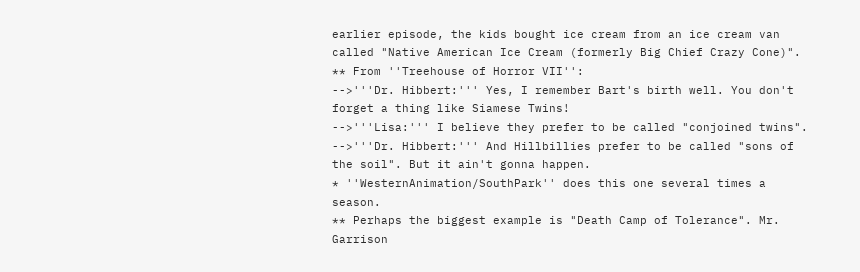earlier episode, the kids bought ice cream from an ice cream van called "Native American Ice Cream (formerly Big Chief Crazy Cone)".
** From ''Treehouse of Horror VII'':
-->'''Dr. Hibbert:''' Yes, I remember Bart's birth well. You don't forget a thing like Siamese Twins!
-->'''Lisa:''' I believe they prefer to be called "conjoined twins".
-->'''Dr. Hibbert:''' And Hillbillies prefer to be called "sons of the soil". But it ain't gonna happen.
* ''WesternAnimation/SouthPark'' does this one several times a season.
** Perhaps the biggest example is "Death Camp of Tolerance". Mr. Garrison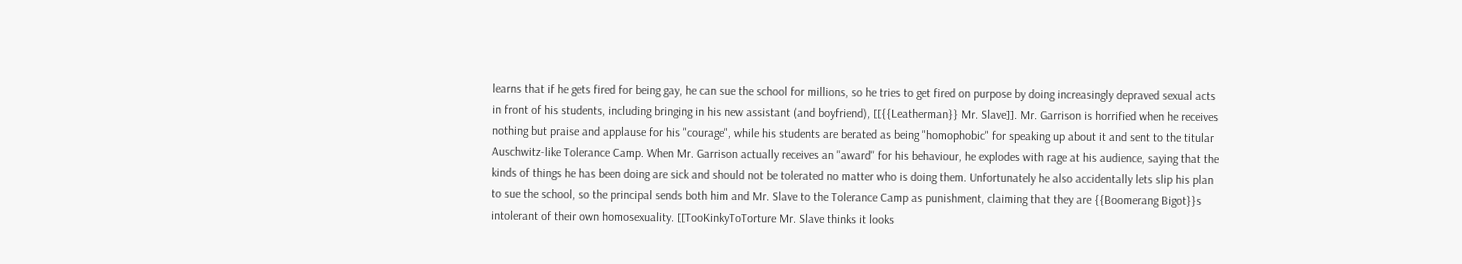learns that if he gets fired for being gay, he can sue the school for millions, so he tries to get fired on purpose by doing increasingly depraved sexual acts in front of his students, including bringing in his new assistant (and boyfriend), [[{{Leatherman}} Mr. Slave]]. Mr. Garrison is horrified when he receives nothing but praise and applause for his "courage", while his students are berated as being "homophobic" for speaking up about it and sent to the titular Auschwitz-like Tolerance Camp. When Mr. Garrison actually receives an ''award'' for his behaviour, he explodes with rage at his audience, saying that the kinds of things he has been doing are sick and should not be tolerated no matter who is doing them. Unfortunately he also accidentally lets slip his plan to sue the school, so the principal sends both him and Mr. Slave to the Tolerance Camp as punishment, claiming that they are {{Boomerang Bigot}}s intolerant of their own homosexuality. [[TooKinkyToTorture Mr. Slave thinks it looks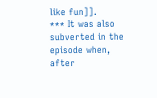like fun]].
*** It was also subverted in the episode when, after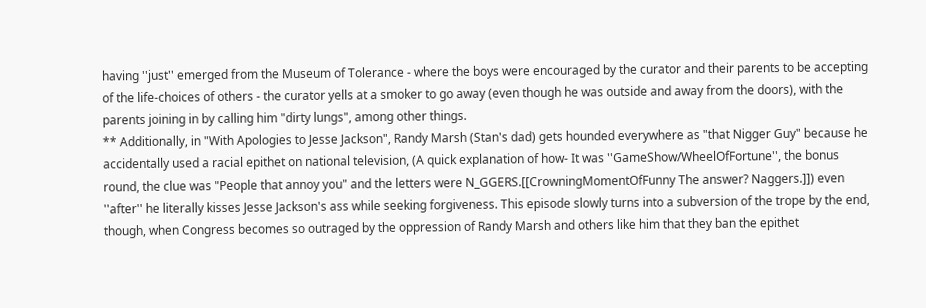having ''just'' emerged from the Museum of Tolerance - where the boys were encouraged by the curator and their parents to be accepting of the life-choices of others - the curator yells at a smoker to go away (even though he was outside and away from the doors), with the parents joining in by calling him "dirty lungs", among other things.
** Additionally, in "With Apologies to Jesse Jackson", Randy Marsh (Stan's dad) gets hounded everywhere as "that Nigger Guy" because he accidentally used a racial epithet on national television, (A quick explanation of how- It was ''GameShow/WheelOfFortune'', the bonus round, the clue was "People that annoy you" and the letters were N_GGERS.[[CrowningMomentOfFunny The answer? Naggers.]]) even ''after'' he literally kisses Jesse Jackson's ass while seeking forgiveness. This episode slowly turns into a subversion of the trope by the end, though, when Congress becomes so outraged by the oppression of Randy Marsh and others like him that they ban the epithet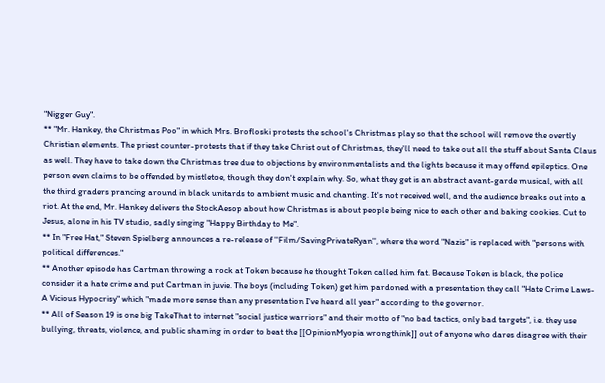"Nigger Guy".
** "Mr. Hankey, the Christmas Poo" in which Mrs. Brofloski protests the school's Christmas play so that the school will remove the overtly Christian elements. The priest counter-protests that if they take Christ out of Christmas, they'll need to take out all the stuff about Santa Claus as well. They have to take down the Christmas tree due to objections by environmentalists and the lights because it may offend epileptics. One person even claims to be offended by mistletoe, though they don't explain why. So, what they get is an abstract avant-garde musical, with all the third graders prancing around in black unitards to ambient music and chanting. It's not received well, and the audience breaks out into a riot. At the end, Mr. Hankey delivers the StockAesop about how Christmas is about people being nice to each other and baking cookies. Cut to Jesus, alone in his TV studio, sadly singing "Happy Birthday to Me".
** In "Free Hat," Steven Spielberg announces a re-release of ''Film/SavingPrivateRyan'', where the word "Nazis" is replaced with "persons with political differences."
** Another episode has Cartman throwing a rock at Token because he thought Token called him fat. Because Token is black, the police consider it a hate crime and put Cartman in juvie. The boys (including Token) get him pardoned with a presentation they call "Hate Crime Laws-A Vicious Hypocrisy" which "made more sense than any presentation I've heard all year" according to the governor.
** All of Season 19 is one big TakeThat to internet "social justice warriors" and their motto of "no bad tactics, only bad targets", i.e. they use bullying, threats, violence, and public shaming in order to beat the [[OpinionMyopia wrongthink]] out of anyone who dares disagree with their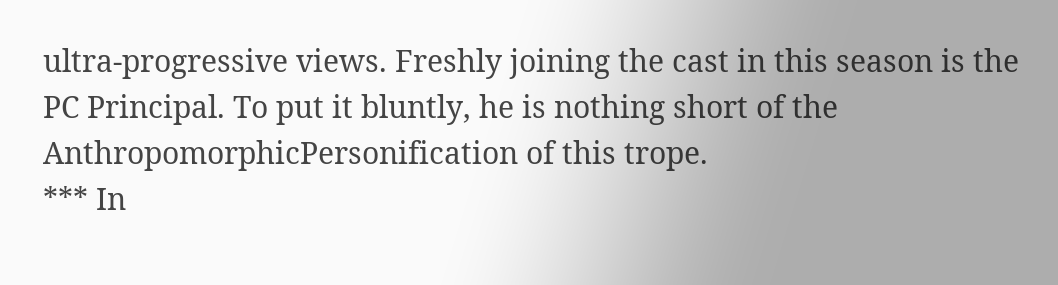ultra-progressive views. Freshly joining the cast in this season is the PC Principal. To put it bluntly, he is nothing short of the AnthropomorphicPersonification of this trope.
*** In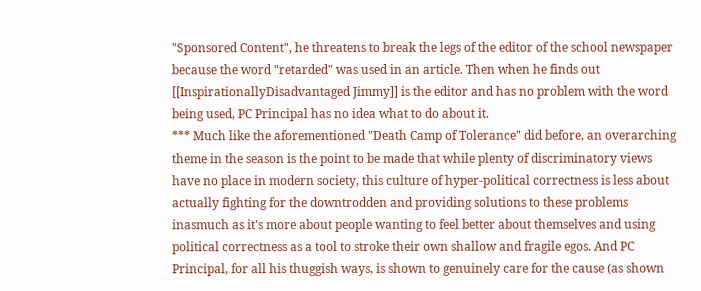"Sponsored Content", he threatens to break the legs of the editor of the school newspaper because the word "retarded" was used in an article. Then when he finds out [[InspirationallyDisadvantaged Jimmy]] is the editor and has no problem with the word being used, PC Principal has no idea what to do about it.
*** Much like the aforementioned "Death Camp of Tolerance" did before, an overarching theme in the season is the point to be made that while plenty of discriminatory views have no place in modern society, this culture of hyper-political correctness is less about actually fighting for the downtrodden and providing solutions to these problems inasmuch as it's more about people wanting to feel better about themselves and using political correctness as a tool to stroke their own shallow and fragile egos. And PC Principal, for all his thuggish ways, is shown to genuinely care for the cause (as shown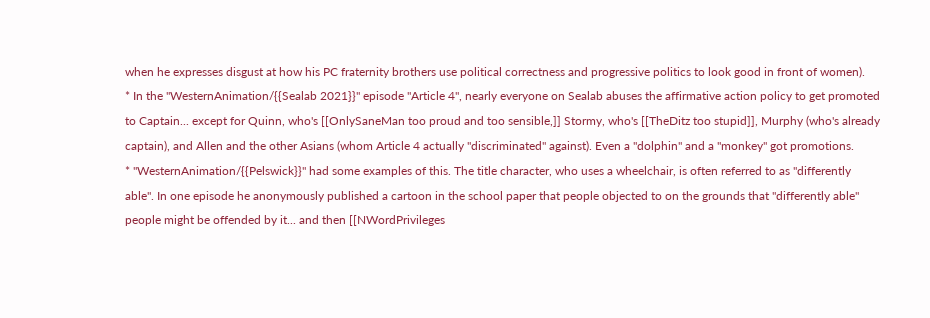when he expresses disgust at how his PC fraternity brothers use political correctness and progressive politics to look good in front of women).
* In the ''WesternAnimation/{{Sealab 2021}}'' episode "Article 4", nearly everyone on Sealab abuses the affirmative action policy to get promoted to Captain... except for Quinn, who's [[OnlySaneMan too proud and too sensible,]] Stormy, who's [[TheDitz too stupid]], Murphy (who's already captain), and Allen and the other Asians (whom Article 4 actually ''discriminated'' against). Even a ''dolphin'' and a ''monkey'' got promotions.
* ''WesternAnimation/{{Pelswick}}'' had some examples of this. The title character, who uses a wheelchair, is often referred to as "differently able". In one episode he anonymously published a cartoon in the school paper that people objected to on the grounds that "differently able" people might be offended by it... and then [[NWordPrivileges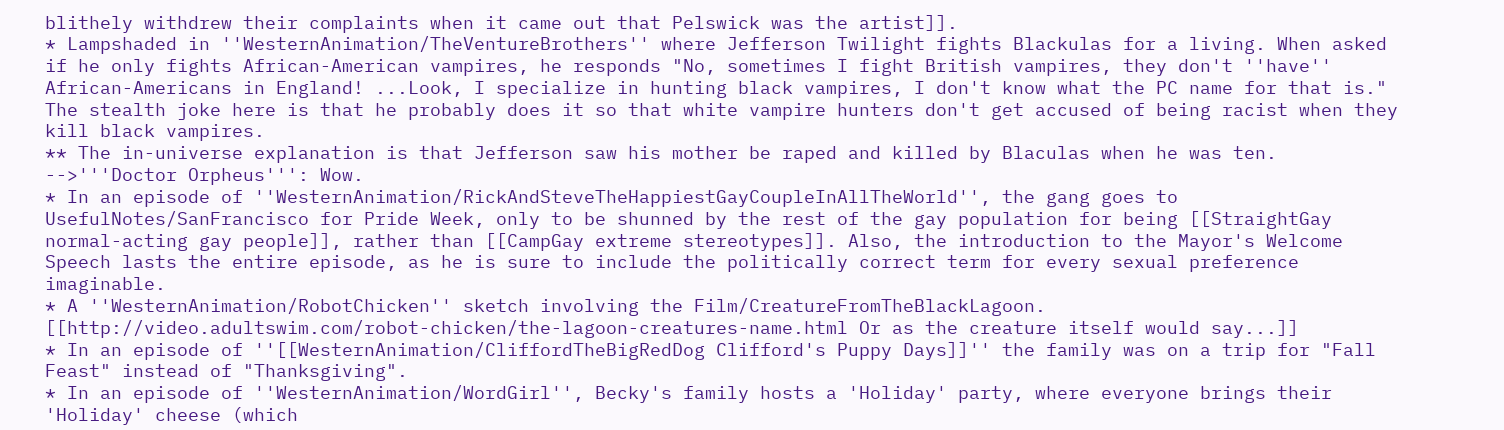blithely withdrew their complaints when it came out that Pelswick was the artist]].
* Lampshaded in ''WesternAnimation/TheVentureBrothers'' where Jefferson Twilight fights Blackulas for a living. When asked if he only fights African-American vampires, he responds "No, sometimes I fight British vampires, they don't ''have'' African-Americans in England! ...Look, I specialize in hunting black vampires, I don't know what the PC name for that is." The stealth joke here is that he probably does it so that white vampire hunters don't get accused of being racist when they kill black vampires.
** The in-universe explanation is that Jefferson saw his mother be raped and killed by Blaculas when he was ten.
-->'''Doctor Orpheus''': Wow.
* In an episode of ''WesternAnimation/RickAndSteveTheHappiestGayCoupleInAllTheWorld'', the gang goes to UsefulNotes/SanFrancisco for Pride Week, only to be shunned by the rest of the gay population for being [[StraightGay normal-acting gay people]], rather than [[CampGay extreme stereotypes]]. Also, the introduction to the Mayor's Welcome Speech lasts the entire episode, as he is sure to include the politically correct term for every sexual preference imaginable.
* A ''WesternAnimation/RobotChicken'' sketch involving the Film/CreatureFromTheBlackLagoon. [[http://video.adultswim.com/robot-chicken/the-lagoon-creatures-name.html Or as the creature itself would say...]]
* In an episode of ''[[WesternAnimation/CliffordTheBigRedDog Clifford's Puppy Days]]'' the family was on a trip for "Fall Feast" instead of "Thanksgiving".
* In an episode of ''WesternAnimation/WordGirl'', Becky's family hosts a 'Holiday' party, where everyone brings their 'Holiday' cheese (which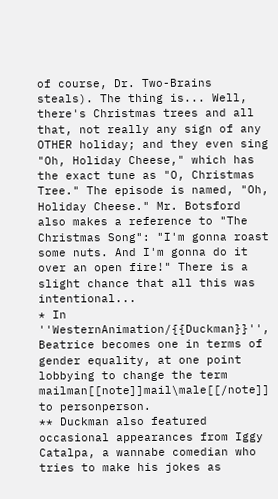of course, Dr. Two-Brains steals). The thing is... Well, there's Christmas trees and all that, not really any sign of any OTHER holiday; and they even sing "Oh, Holiday Cheese," which has the exact tune as "O, Christmas Tree." The episode is named, "Oh, Holiday Cheese." Mr. Botsford also makes a reference to "The Christmas Song": "I'm gonna roast some nuts. And I'm gonna do it over an open fire!" There is a slight chance that all this was intentional...
* In ''WesternAnimation/{{Duckman}}'', Beatrice becomes one in terms of gender equality, at one point lobbying to change the term mailman[[note]]mail\male[[/note]] to personperson.
** Duckman also featured occasional appearances from Iggy Catalpa, a wannabe comedian who tries to make his jokes as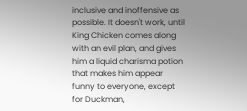inclusive and inoffensive as possible. It doesn't work, until King Chicken comes along with an evil plan, and gives him a liquid charisma potion that makes him appear funny to everyone, except for Duckman,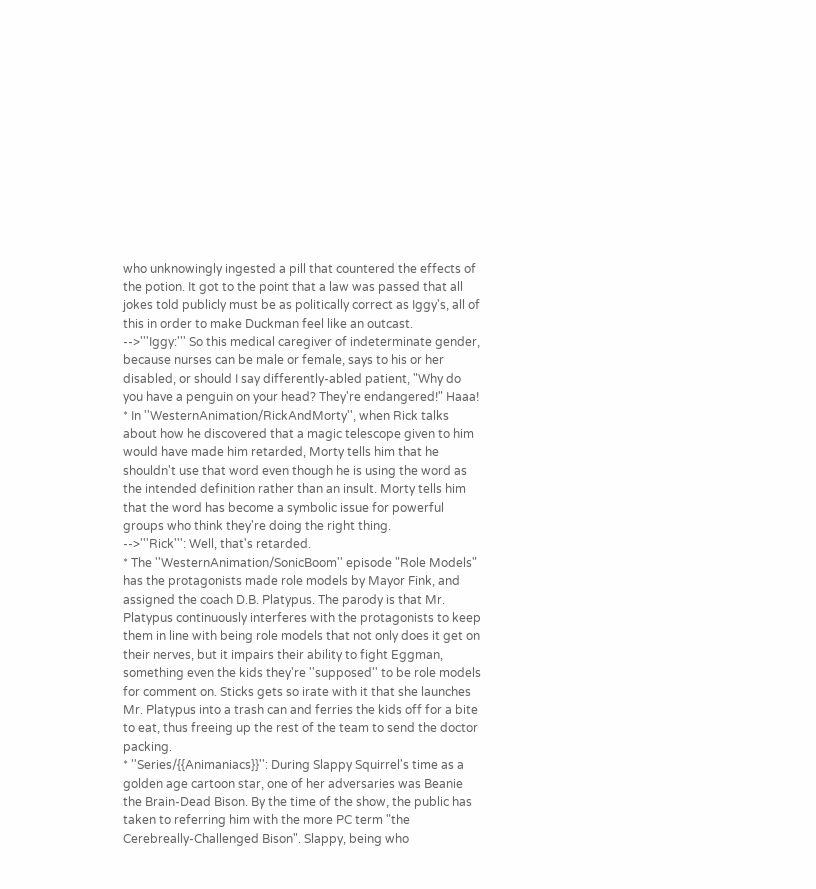who unknowingly ingested a pill that countered the effects of the potion. It got to the point that a law was passed that all jokes told publicly must be as politically correct as Iggy's, all of this in order to make Duckman feel like an outcast.
-->'''Iggy:''' So this medical caregiver of indeterminate gender, because nurses can be male or female, says to his or her disabled, or should I say differently-abled patient, "Why do you have a penguin on your head? They're endangered!" Haaa!
* In ''WesternAnimation/RickAndMorty'', when Rick talks about how he discovered that a magic telescope given to him would have made him retarded, Morty tells him that he shouldn't use that word even though he is using the word as the intended definition rather than an insult. Morty tells him that the word has become a symbolic issue for powerful groups who think they're doing the right thing.
-->'''Rick''': Well, that's retarded.
* The ''WesternAnimation/SonicBoom'' episode "Role Models" has the protagonists made role models by Mayor Fink, and assigned the coach D.B. Platypus. The parody is that Mr. Platypus continuously interferes with the protagonists to keep them in line with being role models that not only does it get on their nerves, but it impairs their ability to fight Eggman, something even the kids they're ''supposed'' to be role models for comment on. Sticks gets so irate with it that she launches Mr. Platypus into a trash can and ferries the kids off for a bite to eat, thus freeing up the rest of the team to send the doctor packing.
* ''Series/{{Animaniacs}}'': During Slappy Squirrel's time as a golden age cartoon star, one of her adversaries was Beanie the Brain-Dead Bison. By the time of the show, the public has taken to referring him with the more PC term "the Cerebreally-Challenged Bison". Slappy, being who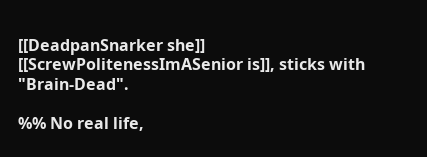[[DeadpanSnarker she]] [[ScrewPolitenessImASenior is]], sticks with "Brain-Dead".

%% No real life,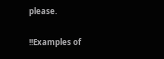please.

!!Examples of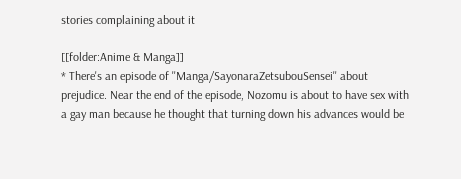stories complaining about it

[[folder:Anime & Manga]]
* There's an episode of ''Manga/SayonaraZetsubouSensei'' about prejudice. Near the end of the episode, Nozomu is about to have sex with a gay man because he thought that turning down his advances would be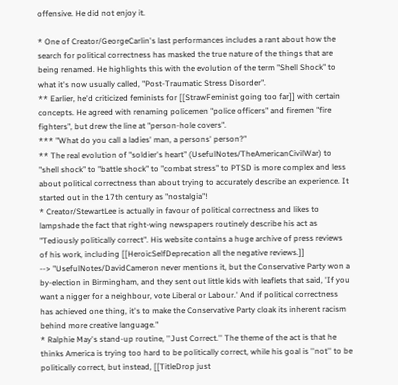offensive. He did not enjoy it.

* One of Creator/GeorgeCarlin's last performances includes a rant about how the search for political correctness has masked the true nature of the things that are being renamed. He highlights this with the evolution of the term "Shell Shock" to what it's now usually called, "Post-Traumatic Stress Disorder".
** Earlier, he'd criticized feminists for [[StrawFeminist going too far]] with certain concepts. He agreed with renaming policemen "police officers" and firemen "fire fighters", but drew the line at "person-hole covers".
*** "What do you call a ladies' man, a persons' person?"
** The real evolution of "soldier's heart" (UsefulNotes/TheAmericanCivilWar) to "shell shock" to "battle shock" to "combat stress" to PTSD is more complex and less about political correctness than about trying to accurately describe an experience. It started out in the 17th century as "nostalgia"!
* Creator/StewartLee is actually in favour of political correctness and likes to lampshade the fact that right-wing newspapers routinely describe his act as "Tediously politically correct". His website contains a huge archive of press reviews of his work, including [[HeroicSelfDeprecation all the negative reviews.]]
--> "UsefulNotes/DavidCameron never mentions it, but the Conservative Party won a by-election in Birmingham, and they sent out little kids with leaflets that said, 'If you want a nigger for a neighbour, vote Liberal or Labour.' And if political correctness has achieved one thing, it's to make the Conservative Party cloak its inherent racism behind more creative language."
* Ralphie May's stand-up routine, ''Just Correct.'' The theme of the act is that he thinks America is trying too hard to be politically correct, while his goal is ''not'' to be politically correct, but instead, [[TitleDrop just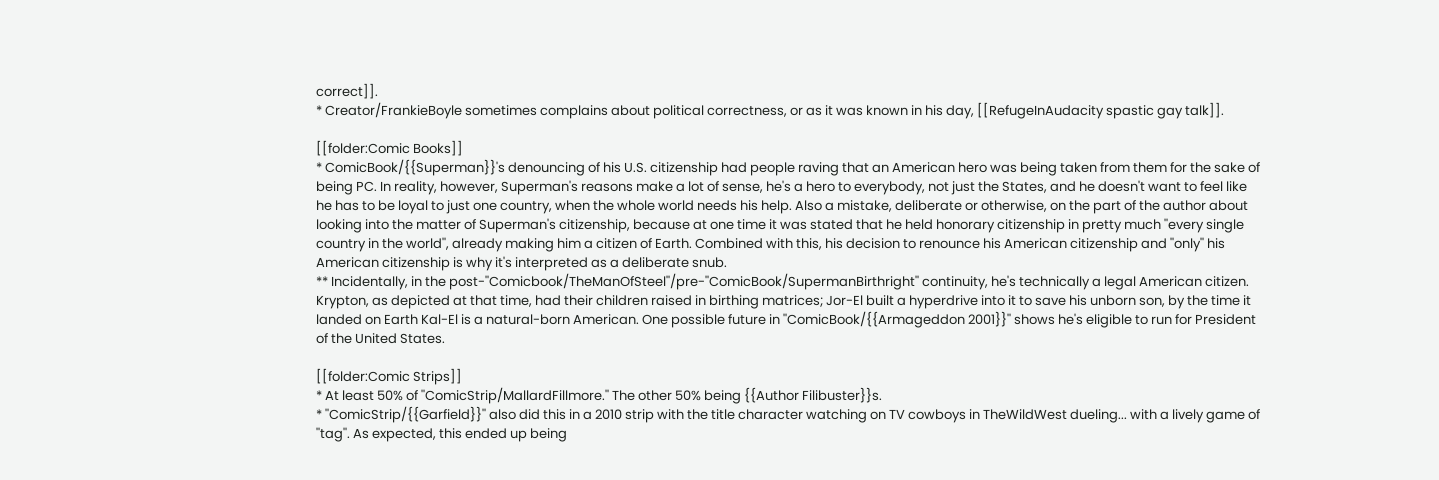correct]].
* Creator/FrankieBoyle sometimes complains about political correctness, or as it was known in his day, [[RefugeInAudacity spastic gay talk]].

[[folder:Comic Books]]
* ComicBook/{{Superman}}'s denouncing of his U.S. citizenship had people raving that an American hero was being taken from them for the sake of being PC. In reality, however, Superman's reasons make a lot of sense, he's a hero to everybody, not just the States, and he doesn't want to feel like he has to be loyal to just one country, when the whole world needs his help. Also a mistake, deliberate or otherwise, on the part of the author about looking into the matter of Superman's citizenship, because at one time it was stated that he held honorary citizenship in pretty much ''every single country in the world'', already making him a citizen of Earth. Combined with this, his decision to renounce his American citizenship and ''only'' his American citizenship is why it's interpreted as a deliberate snub.
** Incidentally, in the post-''Comicbook/TheManOfSteel''/pre-''ComicBook/SupermanBirthright'' continuity, he's technically a legal American citizen. Krypton, as depicted at that time, had their children raised in birthing matrices; Jor-El built a hyperdrive into it to save his unborn son, by the time it landed on Earth Kal-El is a natural-born American. One possible future in ''ComicBook/{{Armageddon 2001}}'' shows he's eligible to run for President of the United States.

[[folder:Comic Strips]]
* At least 50% of ''ComicStrip/MallardFillmore.'' The other 50% being {{Author Filibuster}}s.
* ''ComicStrip/{{Garfield}}'' also did this in a 2010 strip with the title character watching on TV cowboys in TheWildWest dueling... with a lively game of ''tag''. As expected, this ended up being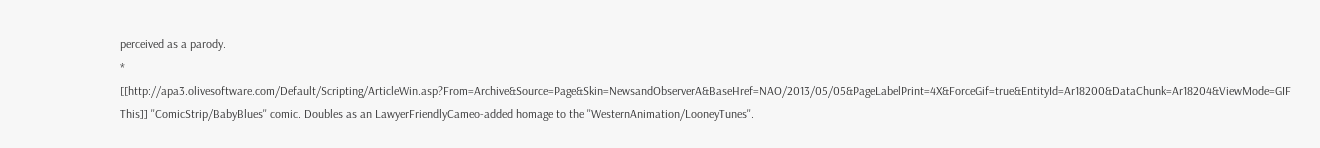perceived as a parody.
* [[http://apa3.olivesoftware.com/Default/Scripting/ArticleWin.asp?From=Archive&Source=Page&Skin=NewsandObserverA&BaseHref=NAO/2013/05/05&PageLabelPrint=4X&ForceGif=true&EntityId=Ar18200&DataChunk=Ar18204&ViewMode=GIF This]] ''ComicStrip/BabyBlues'' comic. Doubles as an LawyerFriendlyCameo-added homage to the ''WesternAnimation/LooneyTunes''.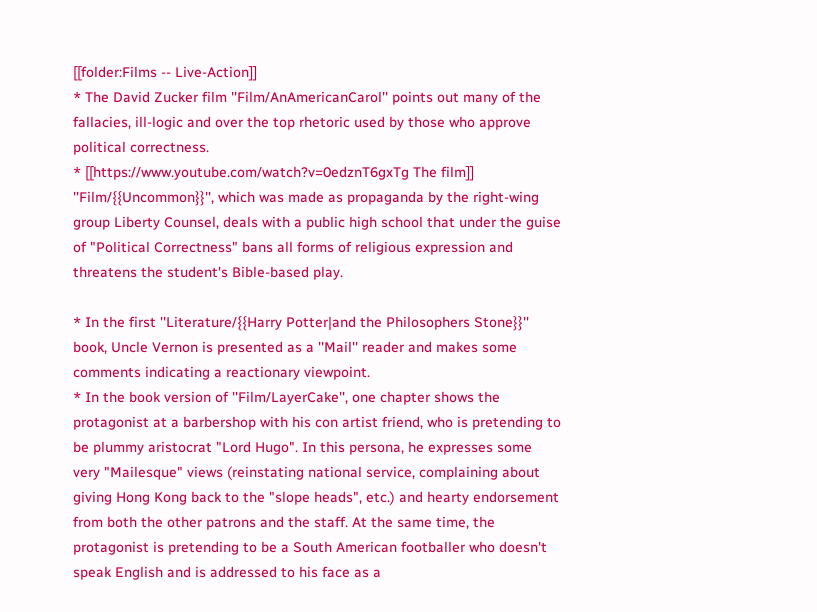[[folder:Films -- Live-Action]]
* The David Zucker film ''Film/AnAmericanCarol'' points out many of the fallacies, ill-logic and over the top rhetoric used by those who approve political correctness.
* [[https://www.youtube.com/watch?v=0edznT6gxTg The film]] ''Film/{{Uncommon}}'', which was made as propaganda by the right-wing group Liberty Counsel, deals with a public high school that under the guise of "Political Correctness" bans all forms of religious expression and threatens the student's Bible-based play.

* In the first ''Literature/{{Harry Potter|and the Philosophers Stone}}'' book, Uncle Vernon is presented as a ''Mail'' reader and makes some comments indicating a reactionary viewpoint.
* In the book version of ''Film/LayerCake'', one chapter shows the protagonist at a barbershop with his con artist friend, who is pretending to be plummy aristocrat "Lord Hugo". In this persona, he expresses some very "Mailesque" views (reinstating national service, complaining about giving Hong Kong back to the "slope heads", etc.) and hearty endorsement from both the other patrons and the staff. At the same time, the protagonist is pretending to be a South American footballer who doesn't speak English and is addressed to his face as a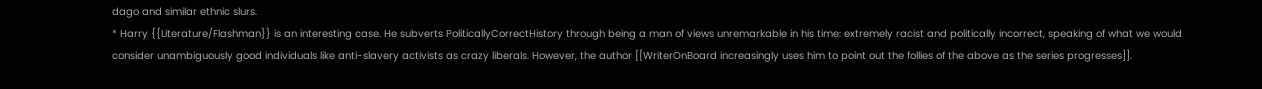dago and similar ethnic slurs.
* Harry {{Literature/Flashman}} is an interesting case. He subverts PoliticallyCorrectHistory through being a man of views unremarkable in his time: extremely racist and politically incorrect, speaking of what we would consider unambiguously good individuals like anti-slavery activists as crazy liberals. However, the author [[WriterOnBoard increasingly uses him to point out the follies of the above as the series progresses]].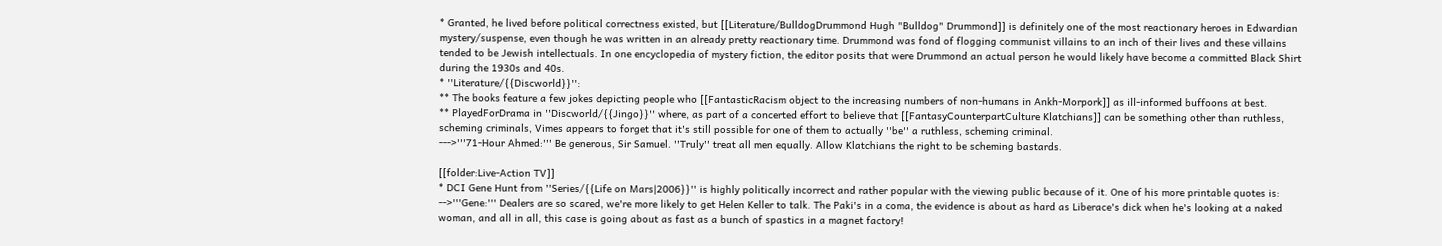* Granted, he lived before political correctness existed, but [[Literature/BulldogDrummond Hugh "Bulldog" Drummond]] is definitely one of the most reactionary heroes in Edwardian mystery/suspense, even though he was written in an already pretty reactionary time. Drummond was fond of flogging communist villains to an inch of their lives and these villains tended to be Jewish intellectuals. In one encyclopedia of mystery fiction, the editor posits that were Drummond an actual person he would likely have become a committed Black Shirt during the 1930s and 40s.
* ''Literature/{{Discworld}}'':
** The books feature a few jokes depicting people who [[FantasticRacism object to the increasing numbers of non-humans in Ankh-Morpork]] as ill-informed buffoons at best.
** PlayedForDrama in ''Discworld/{{Jingo}}'' where, as part of a concerted effort to believe that [[FantasyCounterpartCulture Klatchians]] can be something other than ruthless, scheming criminals, Vimes appears to forget that it's still possible for one of them to actually ''be'' a ruthless, scheming criminal.
--->'''71-Hour Ahmed:''' Be generous, Sir Samuel. ''Truly'' treat all men equally. Allow Klatchians the right to be scheming bastards.

[[folder:Live-Action TV]]
* DCI Gene Hunt from ''Series/{{Life on Mars|2006}}'' is highly politically incorrect and rather popular with the viewing public because of it. One of his more printable quotes is:
-->'''Gene:''' Dealers are so scared, we're more likely to get Helen Keller to talk. The Paki's in a coma, the evidence is about as hard as Liberace's dick when he's looking at a naked woman, and all in all, this case is going about as fast as a bunch of spastics in a magnet factory!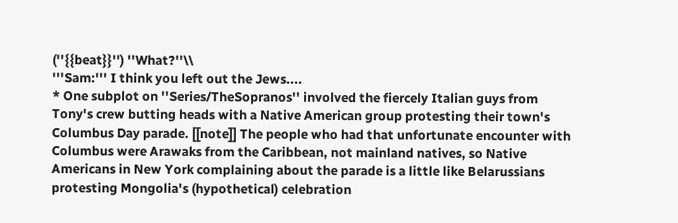(''{{beat}}'') ''What?''\\
'''Sam:''' I think you left out the Jews....
* One subplot on ''Series/TheSopranos'' involved the fiercely Italian guys from Tony's crew butting heads with a Native American group protesting their town's Columbus Day parade. [[note]] The people who had that unfortunate encounter with Columbus were Arawaks from the Caribbean, not mainland natives, so Native Americans in New York complaining about the parade is a little like Belarussians protesting Mongolia's (hypothetical) celebration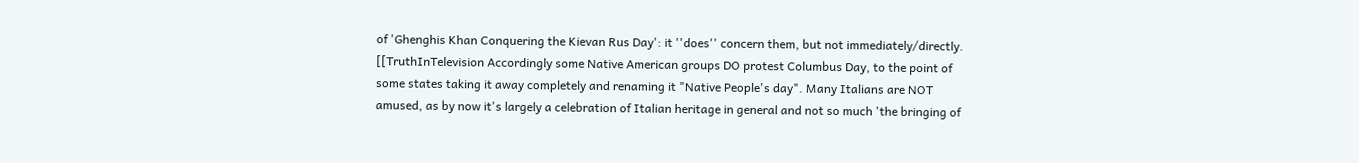of 'Ghenghis Khan Conquering the Kievan Rus Day': it ''does'' concern them, but not immediately/directly. [[TruthInTelevision Accordingly some Native American groups DO protest Columbus Day, to the point of some states taking it away completely and renaming it "Native People's day". Many Italians are NOT amused, as by now it's largely a celebration of Italian heritage in general and not so much 'the bringing of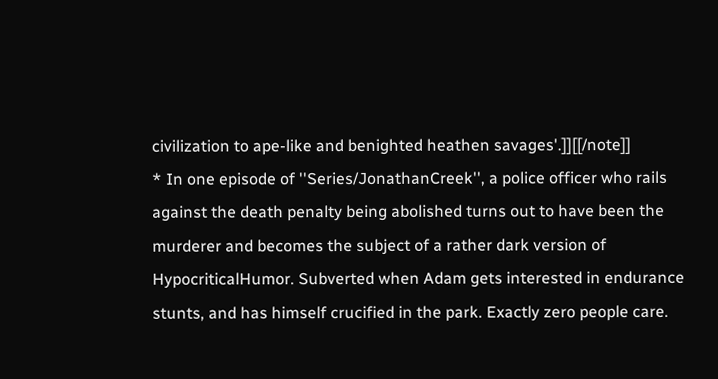civilization to ape-like and benighted heathen savages'.]][[/note]]
* In one episode of ''Series/JonathanCreek'', a police officer who rails against the death penalty being abolished turns out to have been the murderer and becomes the subject of a rather dark version of HypocriticalHumor. Subverted when Adam gets interested in endurance stunts, and has himself crucified in the park. Exactly zero people care.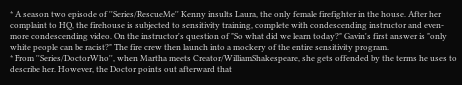* A season two episode of ''Series/RescueMe'' Kenny insults Laura, the only female firefighter in the house. After her complaint to HQ, the firehouse is subjected to sensitivity training, complete with condescending instructor and even-more condescending video. On the instructor's question of "So what did we learn today?" Gavin's first answer is "only white people can be racist?" The fire crew then launch into a mockery of the entire sensitivity program.
* From ''Series/DoctorWho'', when Martha meets Creator/WilliamShakespeare, she gets offended by the terms he uses to describe her. However, the Doctor points out afterward that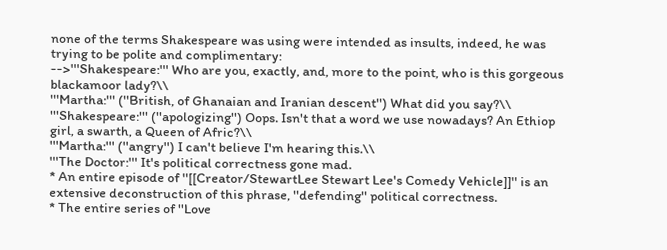none of the terms Shakespeare was using were intended as insults, indeed, he was trying to be polite and complimentary:
-->'''Shakespeare:''' Who are you, exactly, and, more to the point, who is this gorgeous blackamoor lady?\\
'''Martha:''' (''British, of Ghanaian and Iranian descent'') What did you say?\\
'''Shakespeare:''' (''apologizing'') Oops. Isn't that a word we use nowadays? An Ethiop girl, a swarth, a Queen of Afric?\\
'''Martha:''' (''angry'') I can't believe I'm hearing this.\\
'''The Doctor:''' It's political correctness gone mad.
* An entire episode of ''[[Creator/StewartLee Stewart Lee's Comedy Vehicle]]'' is an extensive deconstruction of this phrase, ''defending'' political correctness.
* The entire series of ''Love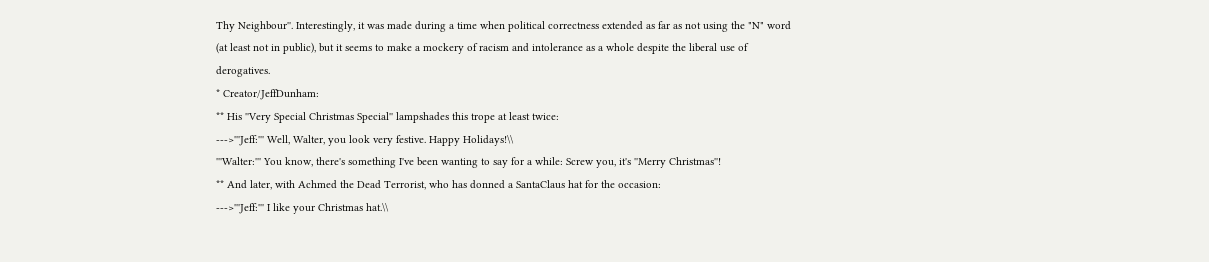Thy Neighbour''. Interestingly, it was made during a time when political correctness extended as far as not using the "N" word (at least not in public), but it seems to make a mockery of racism and intolerance as a whole despite the liberal use of derogatives.
* Creator/JeffDunham:
** His ''Very Special Christmas Special'' lampshades this trope at least twice:
--->'''Jeff:''' Well, Walter, you look very festive. Happy Holidays!\\
'''Walter:''' You know, there's something I've been wanting to say for a while: Screw you, it's ''Merry Christmas''!
** And later, with Achmed the Dead Terrorist, who has donned a SantaClaus hat for the occasion:
--->'''Jeff:''' I like your Christmas hat.\\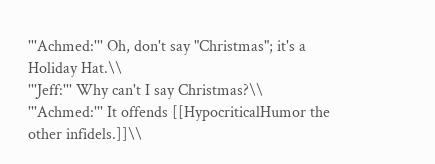'''Achmed:''' Oh, don't say "Christmas"; it's a Holiday Hat.\\
'''Jeff:''' Why can't I say Christmas?\\
'''Achmed:''' It offends [[HypocriticalHumor the other infidels.]]\\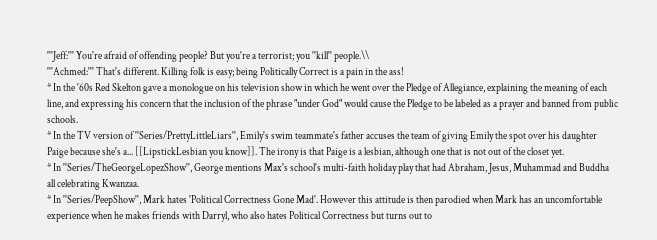'''Jeff:''' You're afraid of offending people? But you're a terrorist; you ''kill'' people.\\
'''Achmed:''' That's different. Killing folk is easy; being Politically Correct is a pain in the ass!
* In the '60s Red Skelton gave a monologue on his television show in which he went over the Pledge of Allegiance, explaining the meaning of each line, and expressing his concern that the inclusion of the phrase "under God" would cause the Pledge to be labeled as a prayer and banned from public schools.
* In the TV version of ''Series/PrettyLittleLiars'', Emily's swim teammate's father accuses the team of giving Emily the spot over his daughter Paige because she's a... [[LipstickLesbian you know]]. The irony is that Paige is a lesbian, although one that is not out of the closet yet.
* In ''Series/TheGeorgeLopezShow'', George mentions Max's school's multi-faith holiday play that had Abraham, Jesus, Muhammad and Buddha all celebrating Kwanzaa.
* In ''Series/PeepShow'', Mark hates 'Political Correctness Gone Mad'. However this attitude is then parodied when Mark has an uncomfortable experience when he makes friends with Darryl, who also hates Political Correctness but turns out to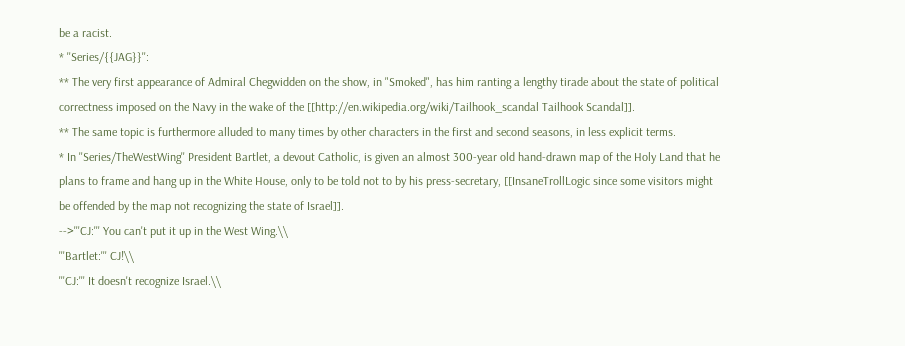be a racist.
* ''Series/{{JAG}}'':
** The very first appearance of Admiral Chegwidden on the show, in "Smoked", has him ranting a lengthy tirade about the state of political correctness imposed on the Navy in the wake of the [[http://en.wikipedia.org/wiki/Tailhook_scandal Tailhook Scandal]].
** The same topic is furthermore alluded to many times by other characters in the first and second seasons, in less explicit terms.
* In ''Series/TheWestWing'' President Bartlet, a devout Catholic, is given an almost 300-year old hand-drawn map of the Holy Land that he plans to frame and hang up in the White House, only to be told not to by his press-secretary, [[InsaneTrollLogic since some visitors might be offended by the map not recognizing the state of Israel]].
-->'''CJ:''' You can't put it up in the West Wing.\\
'''Bartlet:''' CJ!\\
'''CJ:''' It doesn't recognize Israel.\\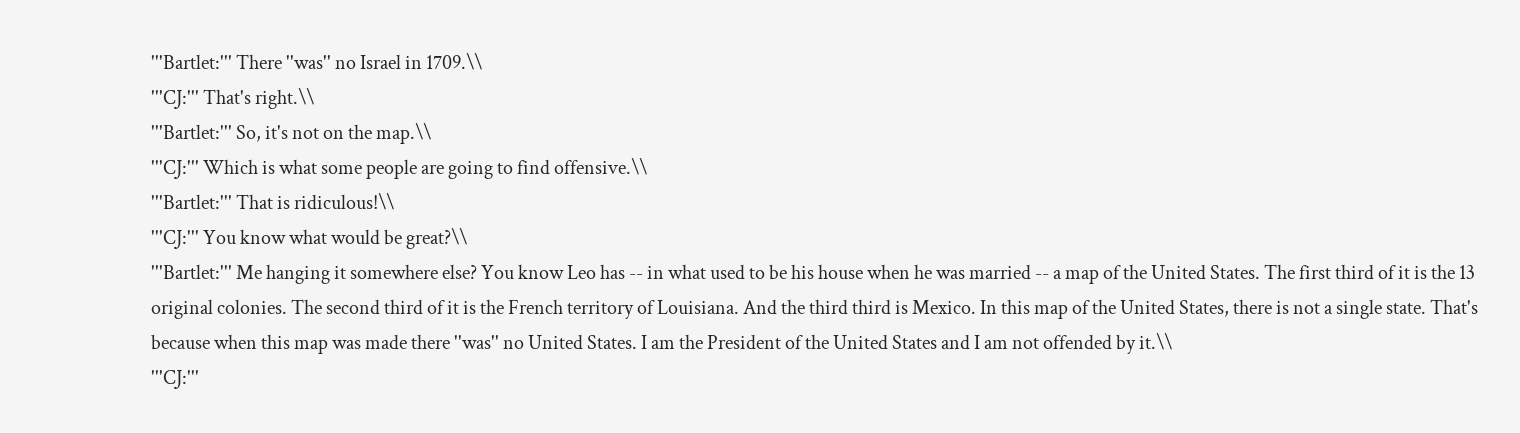'''Bartlet:''' There ''was'' no Israel in 1709.\\
'''CJ:''' That's right.\\
'''Bartlet:''' So, it's not on the map.\\
'''CJ:''' Which is what some people are going to find offensive.\\
'''Bartlet:''' That is ridiculous!\\
'''CJ:''' You know what would be great?\\
'''Bartlet:''' Me hanging it somewhere else? You know Leo has -- in what used to be his house when he was married -- a map of the United States. The first third of it is the 13 original colonies. The second third of it is the French territory of Louisiana. And the third third is Mexico. In this map of the United States, there is not a single state. That's because when this map was made there ''was'' no United States. I am the President of the United States and I am not offended by it.\\
'''CJ:'''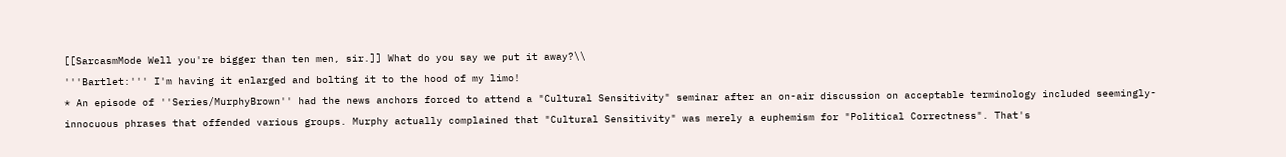[[SarcasmMode Well you're bigger than ten men, sir.]] What do you say we put it away?\\
'''Bartlet:''' I'm having it enlarged and bolting it to the hood of my limo!
* An episode of ''Series/MurphyBrown'' had the news anchors forced to attend a "Cultural Sensitivity" seminar after an on-air discussion on acceptable terminology included seemingly-innocuous phrases that offended various groups. Murphy actually complained that "Cultural Sensitivity" was merely a euphemism for "Political Correctness". That's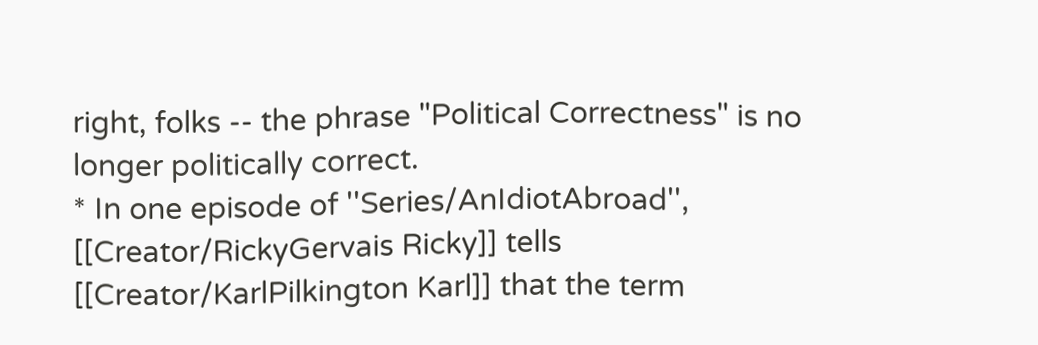right, folks -- the phrase "Political Correctness" is no longer politically correct.
* In one episode of ''Series/AnIdiotAbroad'', [[Creator/RickyGervais Ricky]] tells [[Creator/KarlPilkington Karl]] that the term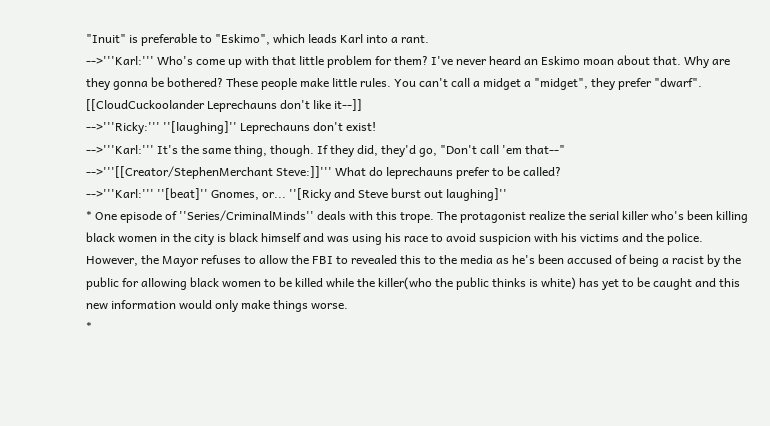"Inuit" is preferable to "Eskimo", which leads Karl into a rant.
-->'''Karl:''' Who's come up with that little problem for them? I've never heard an Eskimo moan about that. Why are they gonna be bothered? These people make little rules. You can't call a midget a "midget", they prefer "dwarf". [[CloudCuckoolander Leprechauns don't like it--]]
-->'''Ricky:''' ''[laughing]'' Leprechauns don't exist!
-->'''Karl:''' It's the same thing, though. If they did, they'd go, "Don't call 'em that--"
-->'''[[Creator/StephenMerchant Steve:]]''' What do leprechauns prefer to be called?
-->'''Karl:''' ''[beat]'' Gnomes, or... ''[Ricky and Steve burst out laughing]''
* One episode of ''Series/CriminalMinds'' deals with this trope. The protagonist realize the serial killer who's been killing black women in the city is black himself and was using his race to avoid suspicion with his victims and the police. However, the Mayor refuses to allow the FBI to revealed this to the media as he's been accused of being a racist by the public for allowing black women to be killed while the killer(who the public thinks is white) has yet to be caught and this new information would only make things worse.
*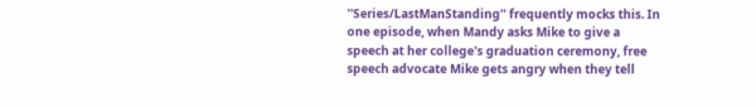''Series/LastManStanding'' frequently mocks this. In one episode, when Mandy asks Mike to give a speech at her college's graduation ceremony, free speech advocate Mike gets angry when they tell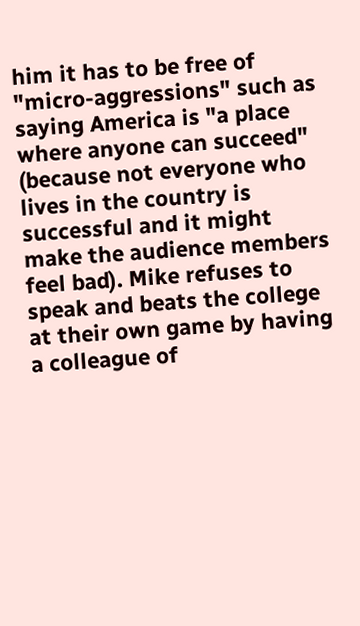him it has to be free of "micro-aggressions" such as saying America is "a place where anyone can succeed" (because not everyone who lives in the country is successful and it might make the audience members feel bad). Mike refuses to speak and beats the college at their own game by having a colleague of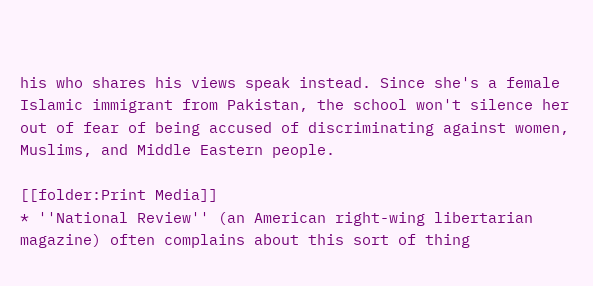his who shares his views speak instead. Since she's a female Islamic immigrant from Pakistan, the school won't silence her out of fear of being accused of discriminating against women, Muslims, and Middle Eastern people.

[[folder:Print Media]]
* ''National Review'' (an American right-wing libertarian magazine) often complains about this sort of thing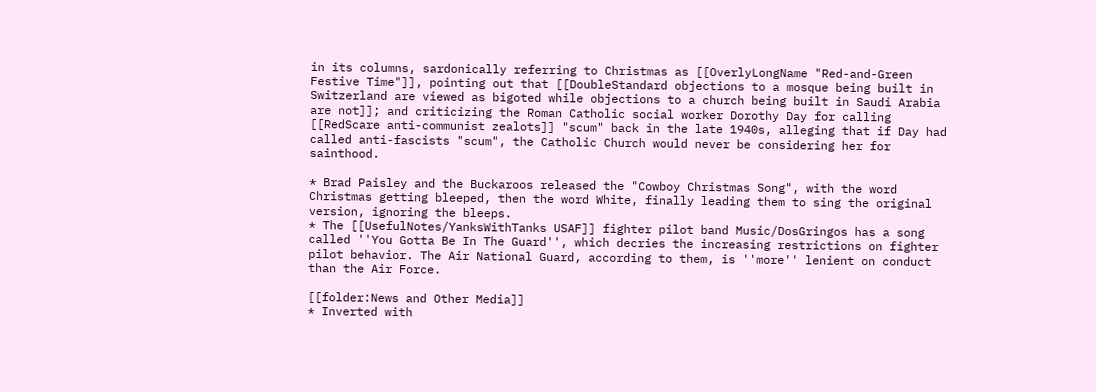in its columns, sardonically referring to Christmas as [[OverlyLongName "Red-and-Green Festive Time"]], pointing out that [[DoubleStandard objections to a mosque being built in Switzerland are viewed as bigoted while objections to a church being built in Saudi Arabia are not]]; and criticizing the Roman Catholic social worker Dorothy Day for calling [[RedScare anti-communist zealots]] "scum" back in the late 1940s, alleging that if Day had called anti-fascists "scum", the Catholic Church would never be considering her for sainthood.

* Brad Paisley and the Buckaroos released the "Cowboy Christmas Song", with the word Christmas getting bleeped, then the word White, finally leading them to sing the original version, ignoring the bleeps.
* The [[UsefulNotes/YanksWithTanks USAF]] fighter pilot band Music/DosGringos has a song called ''You Gotta Be In The Guard'', which decries the increasing restrictions on fighter pilot behavior. The Air National Guard, according to them, is ''more'' lenient on conduct than the Air Force.

[[folder:News and Other Media]]
* Inverted with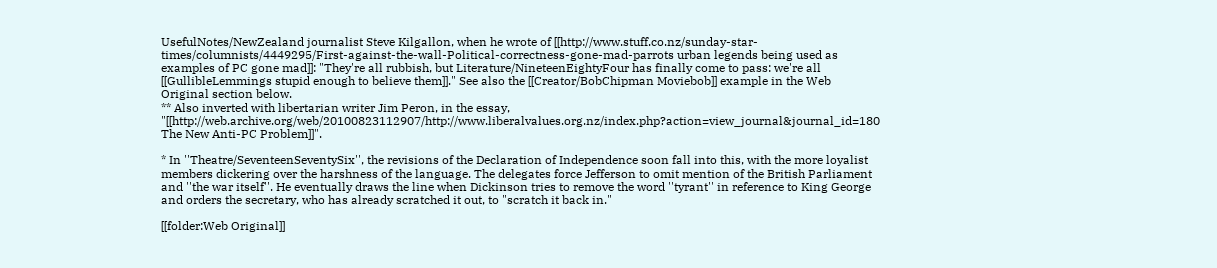UsefulNotes/NewZealand journalist Steve Kilgallon, when he wrote of [[http://www.stuff.co.nz/sunday-star-times/columnists/4449295/First-against-the-wall-Political-correctness-gone-mad-parrots urban legends being used as examples of PC gone mad]]: "They're all rubbish, but Literature/NineteenEightyFour has finally come to pass: we're all [[GullibleLemmings stupid enough to believe them]]." See also the [[Creator/BobChipman Moviebob]] example in the Web Original section below.
** Also inverted with libertarian writer Jim Peron, in the essay, "[[http://web.archive.org/web/20100823112907/http://www.liberalvalues.org.nz/index.php?action=view_journal&journal_id=180 The New Anti-PC Problem]]".

* In ''Theatre/SeventeenSeventySix'', the revisions of the Declaration of Independence soon fall into this, with the more loyalist members dickering over the harshness of the language. The delegates force Jefferson to omit mention of the British Parliament and ''the war itself''. He eventually draws the line when Dickinson tries to remove the word ''tyrant'' in reference to King George and orders the secretary, who has already scratched it out, to "scratch it back in."

[[folder:Web Original]]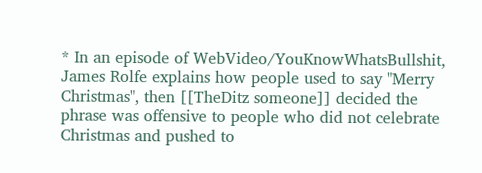* In an episode of WebVideo/YouKnowWhatsBullshit, James Rolfe explains how people used to say "Merry Christmas", then [[TheDitz someone]] decided the phrase was offensive to people who did not celebrate Christmas and pushed to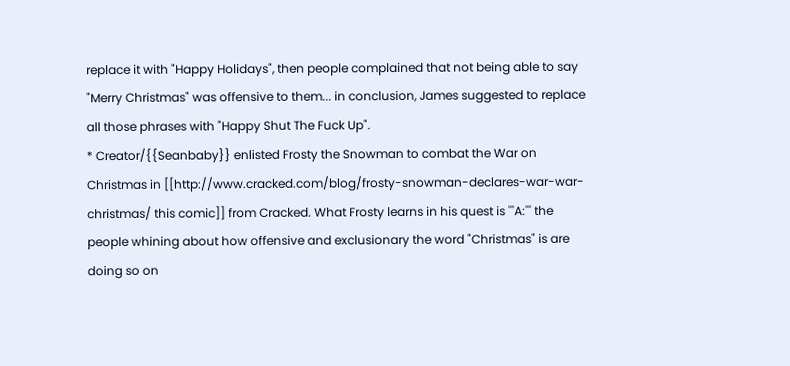replace it with "Happy Holidays", then people complained that not being able to say "Merry Christmas" was offensive to them... in conclusion, James suggested to replace all those phrases with "Happy Shut The Fuck Up".
* Creator/{{Seanbaby}} enlisted Frosty the Snowman to combat the War on Christmas in [[http://www.cracked.com/blog/frosty-snowman-declares-war-war-christmas/ this comic]] from Cracked. What Frosty learns in his quest is '''A:''' the people whining about how offensive and exclusionary the word "Christmas" is are doing so on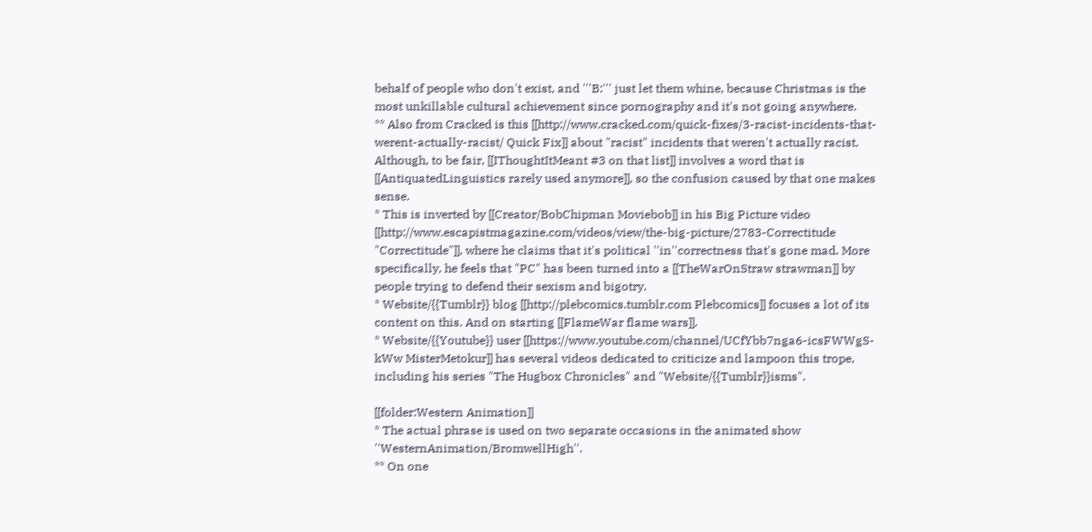behalf of people who don't exist, and '''B:''' just let them whine, because Christmas is the most unkillable cultural achievement since pornography and it's not going anywhere.
** Also from Cracked is this [[http://www.cracked.com/quick-fixes/3-racist-incidents-that-werent-actually-racist/ Quick Fix]] about "racist" incidents that weren't actually racist. Although, to be fair, [[IThoughtItMeant #3 on that list]] involves a word that is [[AntiquatedLinguistics rarely used anymore]], so the confusion caused by that one makes sense.
* This is inverted by [[Creator/BobChipman Moviebob]] in his Big Picture video [[http://www.escapistmagazine.com/videos/view/the-big-picture/2783-Correctitude "Correctitude"]], where he claims that it's political ''in''correctness that's gone mad. More specifically, he feels that "PC" has been turned into a [[TheWarOnStraw strawman]] by people trying to defend their sexism and bigotry.
* Website/{{Tumblr}} blog [[http://plebcomics.tumblr.com Plebcomics]] focuses a lot of its content on this. And on starting [[FlameWar flame wars]].
* Website/{{Youtube}} user [[https://www.youtube.com/channel/UCfYbb7nga6-icsFWWgS-kWw MisterMetokur]] has several videos dedicated to criticize and lampoon this trope, including his series "The Hugbox Chronicles" and "Website/{{Tumblr}}isms".

[[folder:Western Animation]]
* The actual phrase is used on two separate occasions in the animated show ''WesternAnimation/BromwellHigh''.
** On one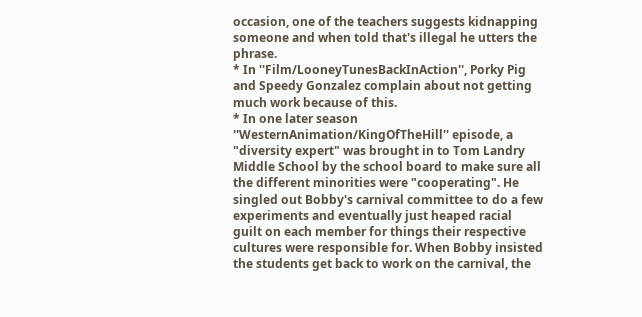occasion, one of the teachers suggests kidnapping someone and when told that's illegal he utters the phrase.
* In ''Film/LooneyTunesBackInAction'', Porky Pig and Speedy Gonzalez complain about not getting much work because of this.
* In one later season ''WesternAnimation/KingOfTheHill'' episode, a "diversity expert" was brought in to Tom Landry Middle School by the school board to make sure all the different minorities were "cooperating". He singled out Bobby's carnival committee to do a few experiments and eventually just heaped racial guilt on each member for things their respective cultures were responsible for. When Bobby insisted the students get back to work on the carnival, the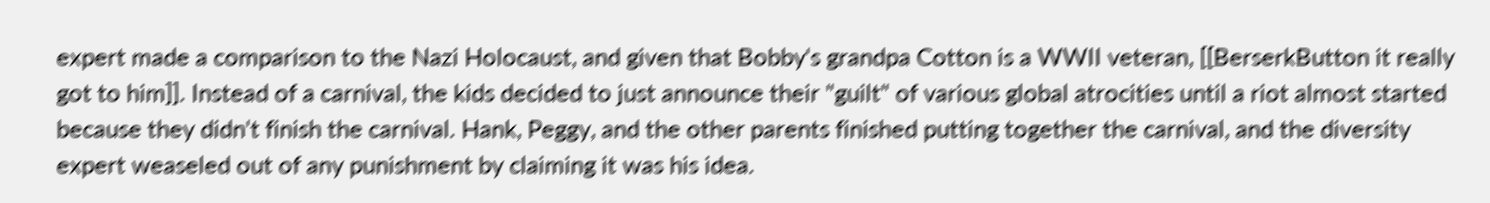expert made a comparison to the Nazi Holocaust, and given that Bobby's grandpa Cotton is a WWII veteran, [[BerserkButton it really got to him]]. Instead of a carnival, the kids decided to just announce their "guilt" of various global atrocities until a riot almost started because they didn't finish the carnival. Hank, Peggy, and the other parents finished putting together the carnival, and the diversity expert weaseled out of any punishment by claiming it was his idea.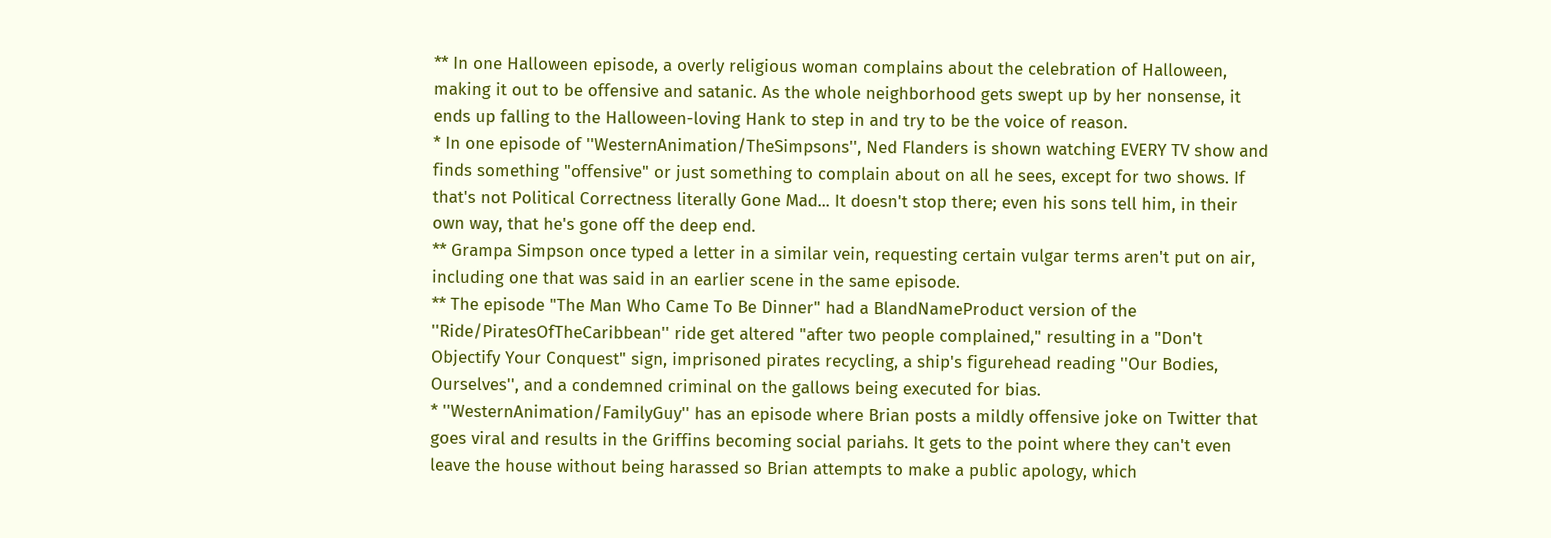** In one Halloween episode, a overly religious woman complains about the celebration of Halloween, making it out to be offensive and satanic. As the whole neighborhood gets swept up by her nonsense, it ends up falling to the Halloween-loving Hank to step in and try to be the voice of reason.
* In one episode of ''WesternAnimation/TheSimpsons'', Ned Flanders is shown watching EVERY TV show and finds something "offensive" or just something to complain about on all he sees, except for two shows. If that's not Political Correctness literally Gone Mad... It doesn't stop there; even his sons tell him, in their own way, that he's gone off the deep end.
** Grampa Simpson once typed a letter in a similar vein, requesting certain vulgar terms aren't put on air, including one that was said in an earlier scene in the same episode.
** The episode "The Man Who Came To Be Dinner" had a BlandNameProduct version of the ''Ride/PiratesOfTheCaribbean'' ride get altered "after two people complained," resulting in a "Don't Objectify Your Conquest" sign, imprisoned pirates recycling, a ship's figurehead reading ''Our Bodies, Ourselves'', and a condemned criminal on the gallows being executed for bias.
* ''WesternAnimation/FamilyGuy'' has an episode where Brian posts a mildly offensive joke on Twitter that goes viral and results in the Griffins becoming social pariahs. It gets to the point where they can't even leave the house without being harassed so Brian attempts to make a public apology, which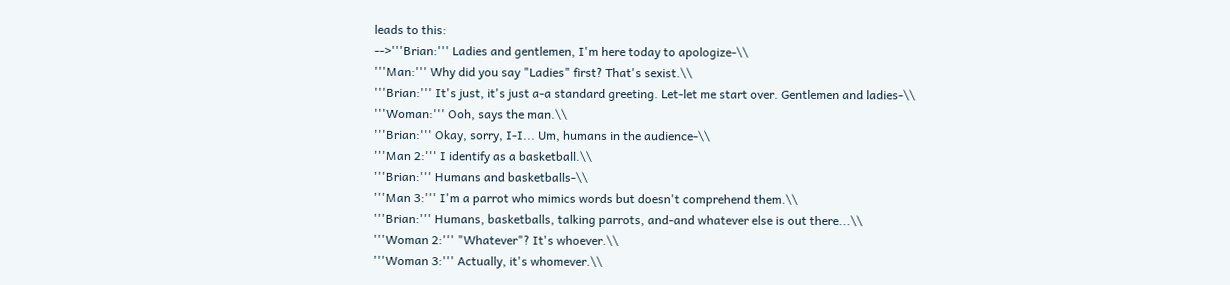leads to this:
-->'''Brian:''' Ladies and gentlemen, I'm here today to apologize-\\
'''Man:''' Why did you say "Ladies" first? That's sexist.\\
'''Brian:''' It's just, it's just a-a standard greeting. Let-let me start over. Gentlemen and ladies-\\
'''Woman:''' Ooh, says the man.\\
'''Brian:''' Okay, sorry, I-I... Um, humans in the audience-\\
'''Man 2:''' I identify as a basketball.\\
'''Brian:''' Humans and basketballs-\\
'''Man 3:''' I'm a parrot who mimics words but doesn't comprehend them.\\
'''Brian:''' Humans, basketballs, talking parrots, and-and whatever else is out there...\\
'''Woman 2:''' "Whatever"? It's whoever.\\
'''Woman 3:''' Actually, it's whomever.\\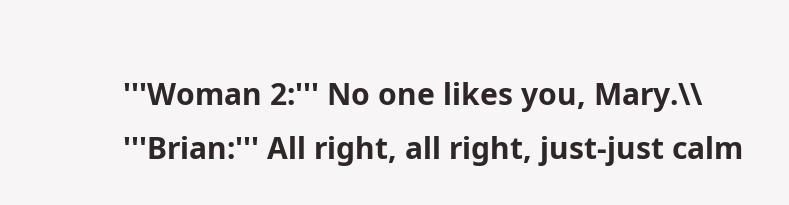'''Woman 2:''' No one likes you, Mary.\\
'''Brian:''' All right, all right, just-just calm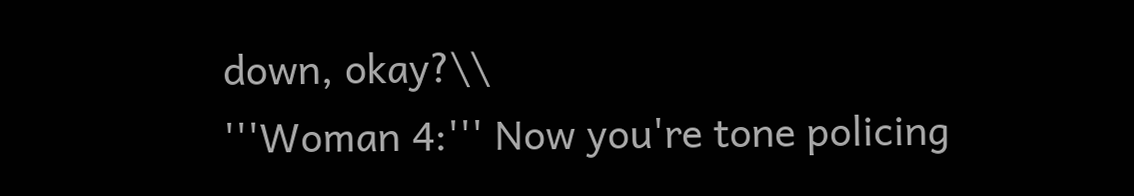down, okay?\\
'''Woman 4:''' Now you're tone policing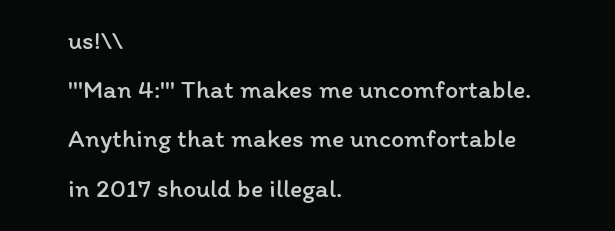us!\\
'''Man 4:''' That makes me uncomfortable. Anything that makes me uncomfortable in 2017 should be illegal.